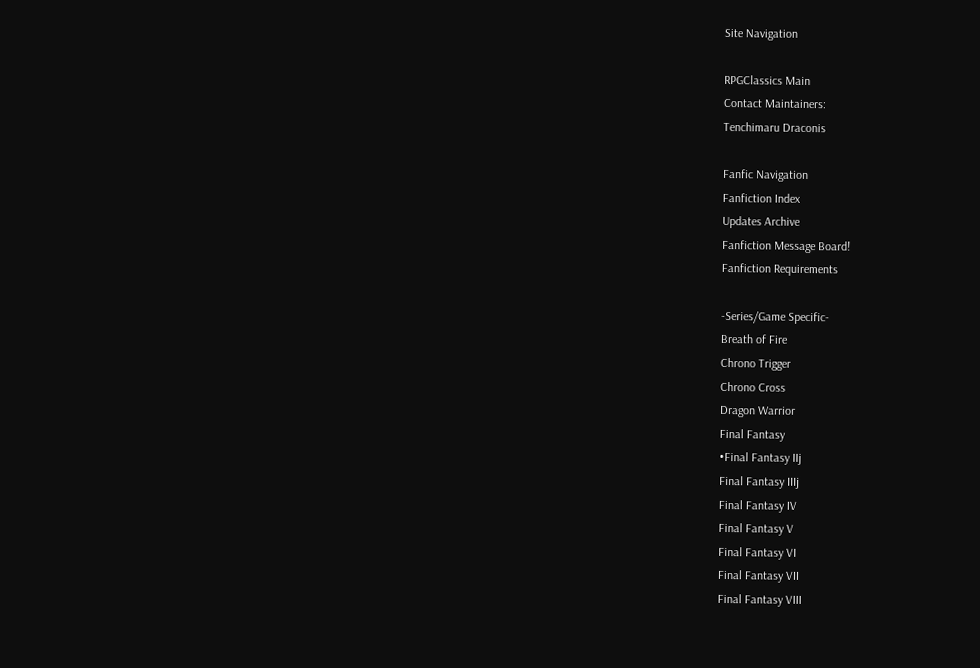Site Navigation

RPGClassics Main
Contact Maintainers:
Tenchimaru Draconis

Fanfic Navigation
Fanfiction Index
Updates Archive
Fanfiction Message Board!
Fanfiction Requirements

-Series/Game Specific-
Breath of Fire
Chrono Trigger
Chrono Cross
Dragon Warrior
Final Fantasy
•Final Fantasy IIj
Final Fantasy IIIj
Final Fantasy IV
Final Fantasy V
Final Fantasy VI
Final Fantasy VII
Final Fantasy VIII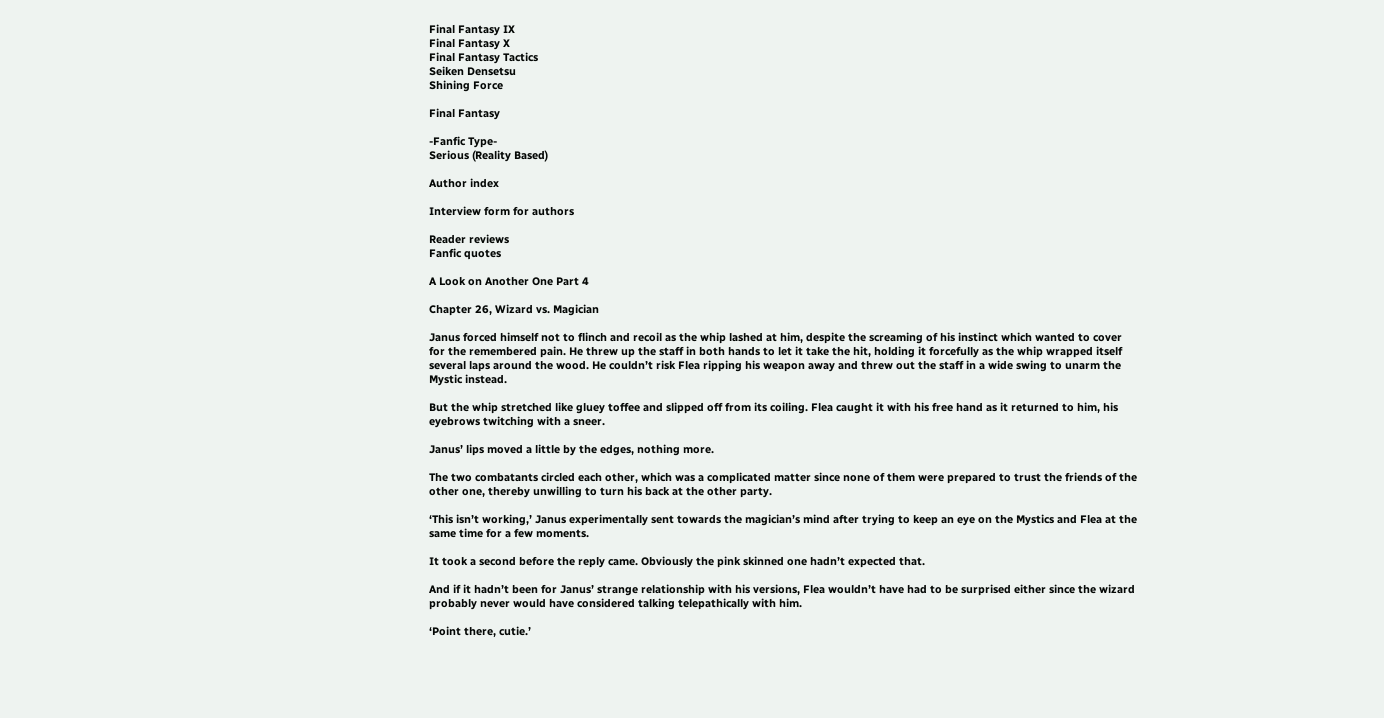Final Fantasy IX
Final Fantasy X
Final Fantasy Tactics
Seiken Densetsu
Shining Force

Final Fantasy

-Fanfic Type-
Serious (Reality Based)

Author index

Interview form for authors

Reader reviews
Fanfic quotes

A Look on Another One Part 4

Chapter 26, Wizard vs. Magician

Janus forced himself not to flinch and recoil as the whip lashed at him, despite the screaming of his instinct which wanted to cover for the remembered pain. He threw up the staff in both hands to let it take the hit, holding it forcefully as the whip wrapped itself several laps around the wood. He couldn’t risk Flea ripping his weapon away and threw out the staff in a wide swing to unarm the Mystic instead.

But the whip stretched like gluey toffee and slipped off from its coiling. Flea caught it with his free hand as it returned to him, his eyebrows twitching with a sneer.

Janus’ lips moved a little by the edges, nothing more.

The two combatants circled each other, which was a complicated matter since none of them were prepared to trust the friends of the other one, thereby unwilling to turn his back at the other party.

‘This isn’t working,’ Janus experimentally sent towards the magician’s mind after trying to keep an eye on the Mystics and Flea at the same time for a few moments.

It took a second before the reply came. Obviously the pink skinned one hadn’t expected that.

And if it hadn’t been for Janus’ strange relationship with his versions, Flea wouldn’t have had to be surprised either since the wizard probably never would have considered talking telepathically with him.

‘Point there, cutie.’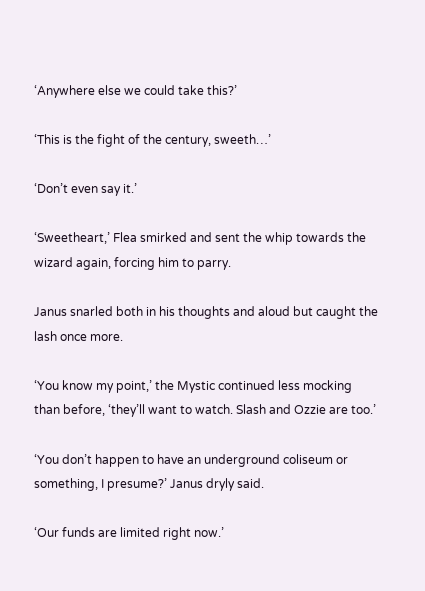‘Anywhere else we could take this?’

‘This is the fight of the century, sweeth…’

‘Don’t even say it.’

‘Sweetheart,’ Flea smirked and sent the whip towards the wizard again, forcing him to parry.

Janus snarled both in his thoughts and aloud but caught the lash once more.

‘You know my point,’ the Mystic continued less mocking than before, ‘they’ll want to watch. Slash and Ozzie are too.’

‘You don’t happen to have an underground coliseum or something, I presume?’ Janus dryly said.

‘Our funds are limited right now.’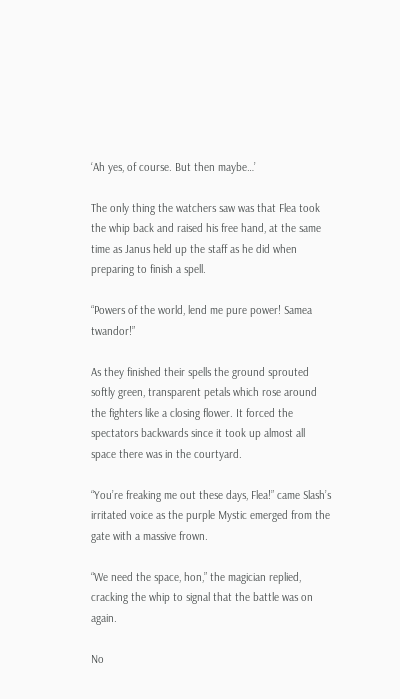‘Ah yes, of course. But then maybe…’

The only thing the watchers saw was that Flea took the whip back and raised his free hand, at the same time as Janus held up the staff as he did when preparing to finish a spell.

“Powers of the world, lend me pure power! Samea twandor!”

As they finished their spells the ground sprouted softly green, transparent petals which rose around the fighters like a closing flower. It forced the spectators backwards since it took up almost all space there was in the courtyard.

“You’re freaking me out these days, Flea!” came Slash’s irritated voice as the purple Mystic emerged from the gate with a massive frown.

“We need the space, hon,” the magician replied, cracking the whip to signal that the battle was on again.

No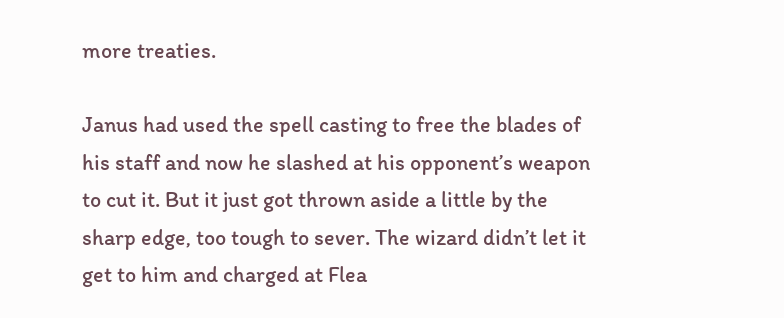more treaties.

Janus had used the spell casting to free the blades of his staff and now he slashed at his opponent’s weapon to cut it. But it just got thrown aside a little by the sharp edge, too tough to sever. The wizard didn’t let it get to him and charged at Flea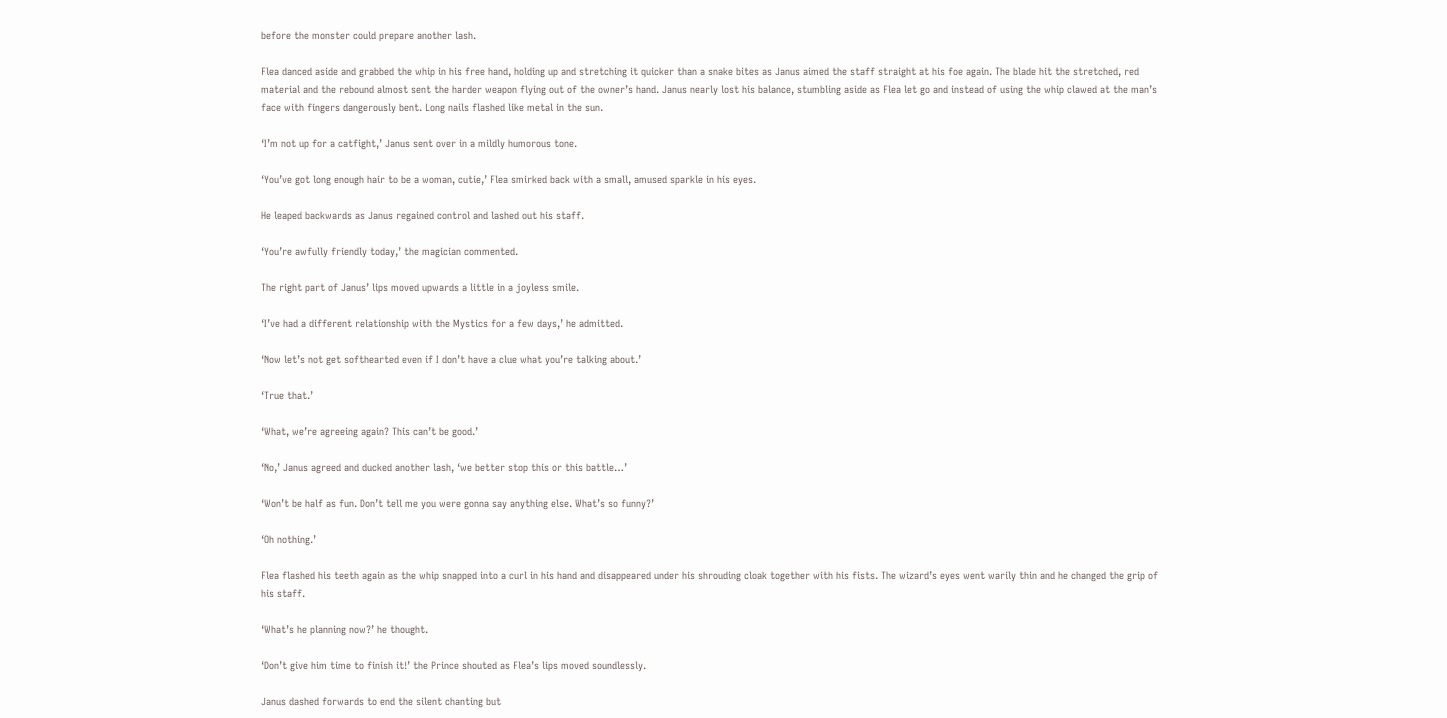before the monster could prepare another lash.

Flea danced aside and grabbed the whip in his free hand, holding up and stretching it quicker than a snake bites as Janus aimed the staff straight at his foe again. The blade hit the stretched, red material and the rebound almost sent the harder weapon flying out of the owner’s hand. Janus nearly lost his balance, stumbling aside as Flea let go and instead of using the whip clawed at the man’s face with fingers dangerously bent. Long nails flashed like metal in the sun.

‘I’m not up for a catfight,’ Janus sent over in a mildly humorous tone.

‘You’ve got long enough hair to be a woman, cutie,’ Flea smirked back with a small, amused sparkle in his eyes.

He leaped backwards as Janus regained control and lashed out his staff.

‘You’re awfully friendly today,’ the magician commented.

The right part of Janus’ lips moved upwards a little in a joyless smile.

‘I’ve had a different relationship with the Mystics for a few days,’ he admitted.

‘Now let’s not get softhearted even if I don’t have a clue what you’re talking about.’

‘True that.’

‘What, we’re agreeing again? This can’t be good.’

‘No,’ Janus agreed and ducked another lash, ‘we better stop this or this battle…’

‘Won’t be half as fun. Don’t tell me you were gonna say anything else. What’s so funny?’

‘Oh nothing.’

Flea flashed his teeth again as the whip snapped into a curl in his hand and disappeared under his shrouding cloak together with his fists. The wizard’s eyes went warily thin and he changed the grip of his staff.

‘What’s he planning now?’ he thought.

‘Don’t give him time to finish it!’ the Prince shouted as Flea’s lips moved soundlessly.

Janus dashed forwards to end the silent chanting but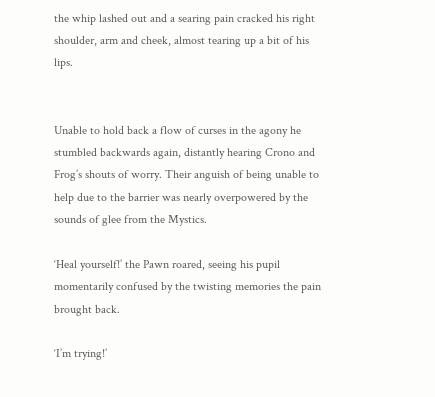the whip lashed out and a searing pain cracked his right shoulder, arm and cheek, almost tearing up a bit of his lips.


Unable to hold back a flow of curses in the agony he stumbled backwards again, distantly hearing Crono and Frog’s shouts of worry. Their anguish of being unable to help due to the barrier was nearly overpowered by the sounds of glee from the Mystics.

‘Heal yourself!’ the Pawn roared, seeing his pupil momentarily confused by the twisting memories the pain brought back.

‘I’m trying!’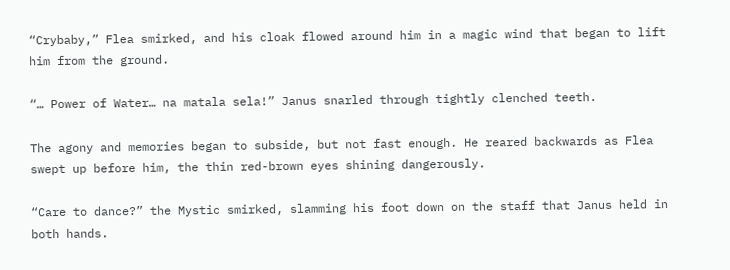“Crybaby,” Flea smirked, and his cloak flowed around him in a magic wind that began to lift him from the ground.

“… Power of Water… na matala sela!” Janus snarled through tightly clenched teeth.

The agony and memories began to subside, but not fast enough. He reared backwards as Flea swept up before him, the thin red-brown eyes shining dangerously.

“Care to dance?” the Mystic smirked, slamming his foot down on the staff that Janus held in both hands.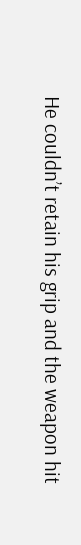He couldn’t retain his grip and the weapon hit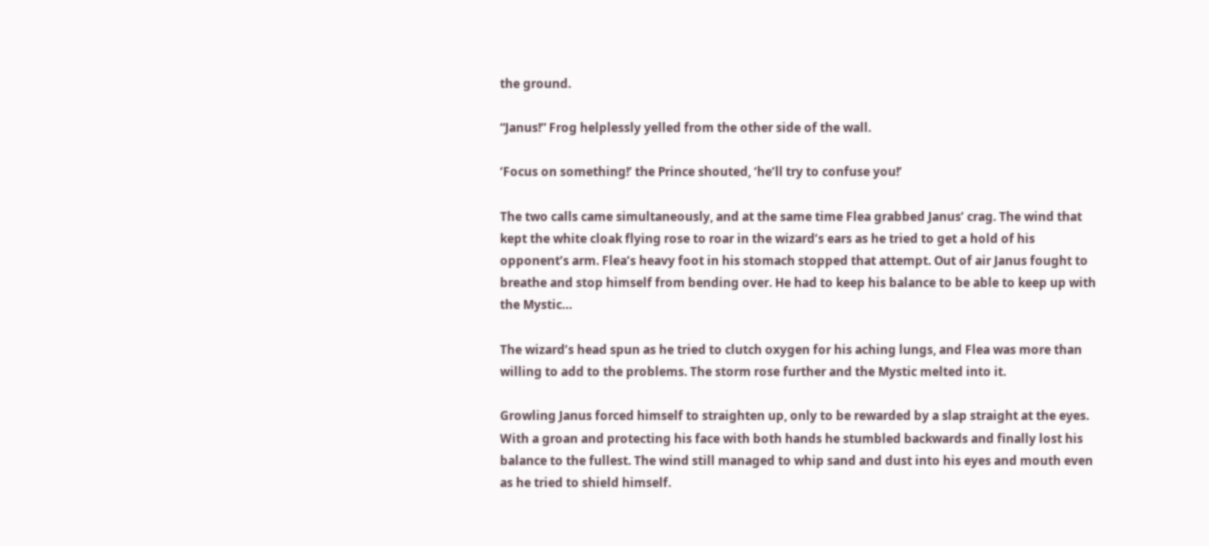the ground.

“Janus!” Frog helplessly yelled from the other side of the wall.

‘Focus on something!’ the Prince shouted, ‘he’ll try to confuse you!’

The two calls came simultaneously, and at the same time Flea grabbed Janus’ crag. The wind that kept the white cloak flying rose to roar in the wizard’s ears as he tried to get a hold of his opponent’s arm. Flea’s heavy foot in his stomach stopped that attempt. Out of air Janus fought to breathe and stop himself from bending over. He had to keep his balance to be able to keep up with the Mystic…

The wizard’s head spun as he tried to clutch oxygen for his aching lungs, and Flea was more than willing to add to the problems. The storm rose further and the Mystic melted into it.

Growling Janus forced himself to straighten up, only to be rewarded by a slap straight at the eyes. With a groan and protecting his face with both hands he stumbled backwards and finally lost his balance to the fullest. The wind still managed to whip sand and dust into his eyes and mouth even as he tried to shield himself.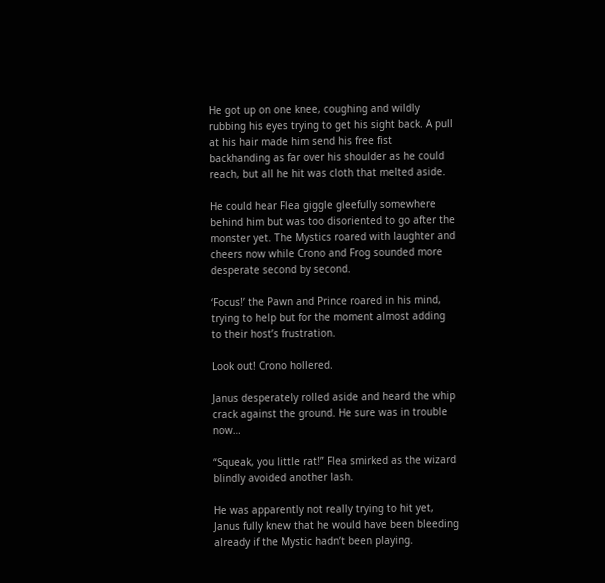He got up on one knee, coughing and wildly rubbing his eyes trying to get his sight back. A pull at his hair made him send his free fist backhanding as far over his shoulder as he could reach, but all he hit was cloth that melted aside.

He could hear Flea giggle gleefully somewhere behind him but was too disoriented to go after the monster yet. The Mystics roared with laughter and cheers now while Crono and Frog sounded more desperate second by second.

‘Focus!’ the Pawn and Prince roared in his mind, trying to help but for the moment almost adding to their host’s frustration.

Look out! Crono hollered.

Janus desperately rolled aside and heard the whip crack against the ground. He sure was in trouble now…

“Squeak, you little rat!” Flea smirked as the wizard blindly avoided another lash.

He was apparently not really trying to hit yet, Janus fully knew that he would have been bleeding already if the Mystic hadn’t been playing.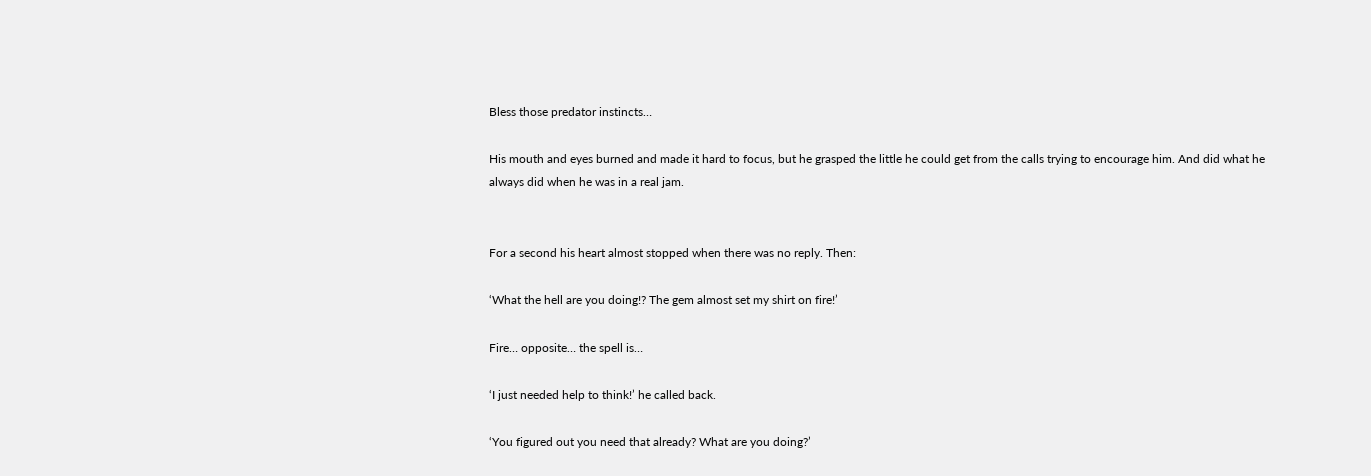Bless those predator instincts…

His mouth and eyes burned and made it hard to focus, but he grasped the little he could get from the calls trying to encourage him. And did what he always did when he was in a real jam.


For a second his heart almost stopped when there was no reply. Then:

‘What the hell are you doing!? The gem almost set my shirt on fire!’

Fire… opposite… the spell is…

‘I just needed help to think!’ he called back.

‘You figured out you need that already? What are you doing?’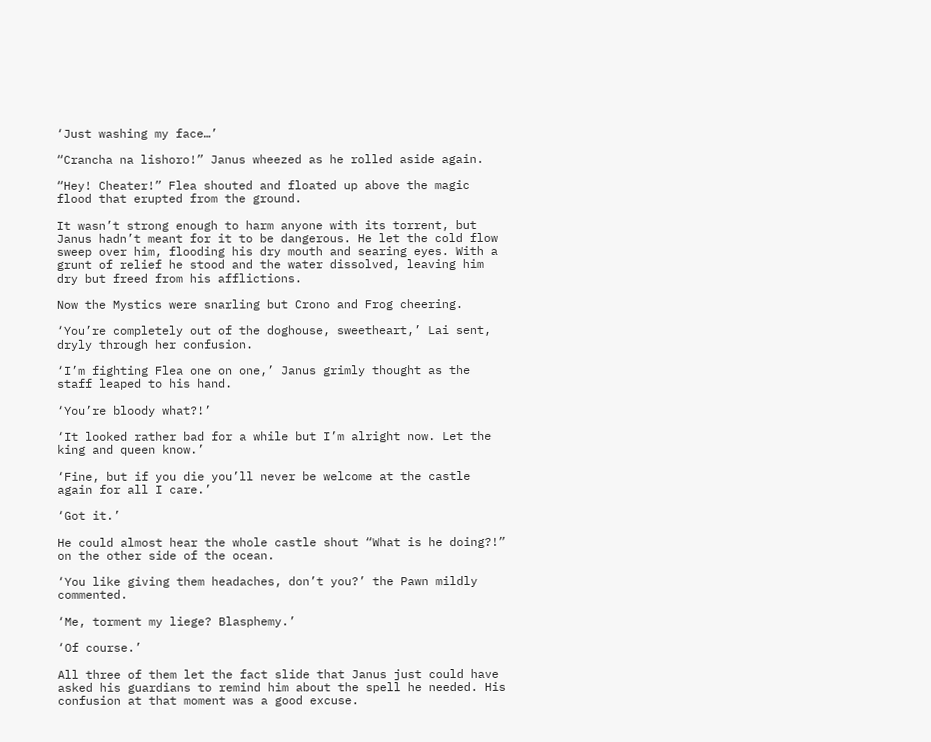‘Just washing my face…’

“Crancha na lishoro!” Janus wheezed as he rolled aside again.

“Hey! Cheater!” Flea shouted and floated up above the magic flood that erupted from the ground.

It wasn’t strong enough to harm anyone with its torrent, but Janus hadn’t meant for it to be dangerous. He let the cold flow sweep over him, flooding his dry mouth and searing eyes. With a grunt of relief he stood and the water dissolved, leaving him dry but freed from his afflictions.

Now the Mystics were snarling but Crono and Frog cheering.

‘You’re completely out of the doghouse, sweetheart,’ Lai sent, dryly through her confusion.

‘I’m fighting Flea one on one,’ Janus grimly thought as the staff leaped to his hand.

‘You’re bloody what?!’

‘It looked rather bad for a while but I’m alright now. Let the king and queen know.’

‘Fine, but if you die you’ll never be welcome at the castle again for all I care.’

‘Got it.’

He could almost hear the whole castle shout “What is he doing?!” on the other side of the ocean.

‘You like giving them headaches, don’t you?’ the Pawn mildly commented.

‘Me, torment my liege? Blasphemy.’

‘Of course.’

All three of them let the fact slide that Janus just could have asked his guardians to remind him about the spell he needed. His confusion at that moment was a good excuse.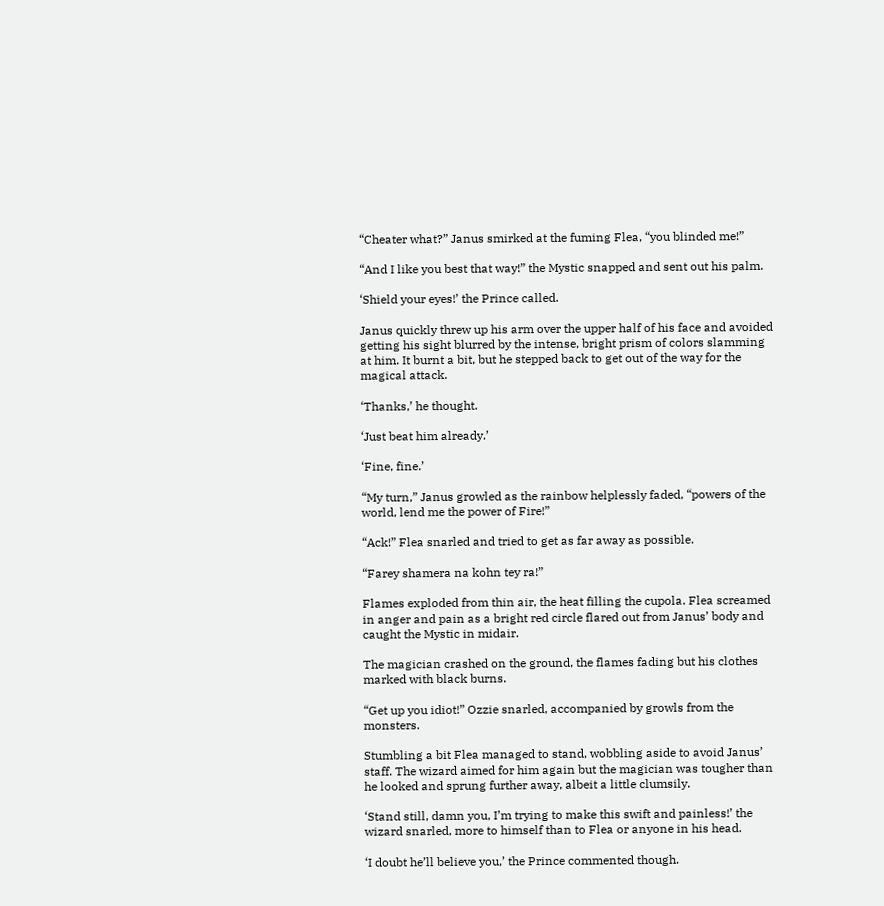“Cheater what?” Janus smirked at the fuming Flea, “you blinded me!”

“And I like you best that way!” the Mystic snapped and sent out his palm.

‘Shield your eyes!’ the Prince called.

Janus quickly threw up his arm over the upper half of his face and avoided getting his sight blurred by the intense, bright prism of colors slamming at him. It burnt a bit, but he stepped back to get out of the way for the magical attack.

‘Thanks,’ he thought.

‘Just beat him already.’

‘Fine, fine.’

“My turn,” Janus growled as the rainbow helplessly faded, “powers of the world, lend me the power of Fire!”

“Ack!” Flea snarled and tried to get as far away as possible.

“Farey shamera na kohn tey ra!”

Flames exploded from thin air, the heat filling the cupola. Flea screamed in anger and pain as a bright red circle flared out from Janus’ body and caught the Mystic in midair.

The magician crashed on the ground, the flames fading but his clothes marked with black burns.

“Get up you idiot!” Ozzie snarled, accompanied by growls from the monsters.

Stumbling a bit Flea managed to stand, wobbling aside to avoid Janus’ staff. The wizard aimed for him again but the magician was tougher than he looked and sprung further away, albeit a little clumsily.

‘Stand still, damn you, I’m trying to make this swift and painless!’ the wizard snarled, more to himself than to Flea or anyone in his head.

‘I doubt he’ll believe you,’ the Prince commented though.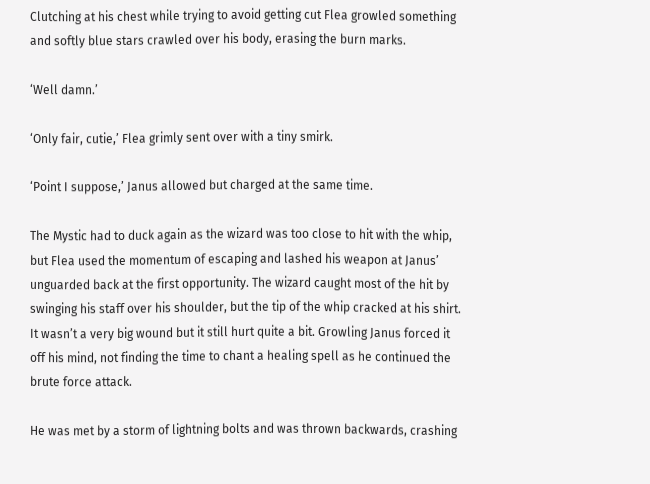Clutching at his chest while trying to avoid getting cut Flea growled something and softly blue stars crawled over his body, erasing the burn marks.

‘Well damn.’

‘Only fair, cutie,’ Flea grimly sent over with a tiny smirk.

‘Point I suppose,’ Janus allowed but charged at the same time.

The Mystic had to duck again as the wizard was too close to hit with the whip, but Flea used the momentum of escaping and lashed his weapon at Janus’ unguarded back at the first opportunity. The wizard caught most of the hit by swinging his staff over his shoulder, but the tip of the whip cracked at his shirt. It wasn’t a very big wound but it still hurt quite a bit. Growling Janus forced it off his mind, not finding the time to chant a healing spell as he continued the brute force attack.

He was met by a storm of lightning bolts and was thrown backwards, crashing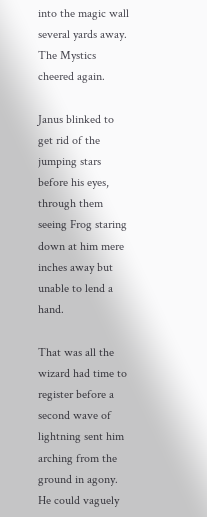into the magic wall several yards away. The Mystics cheered again.

Janus blinked to get rid of the jumping stars before his eyes, through them seeing Frog staring down at him mere inches away but unable to lend a hand.

That was all the wizard had time to register before a second wave of lightning sent him arching from the ground in agony. He could vaguely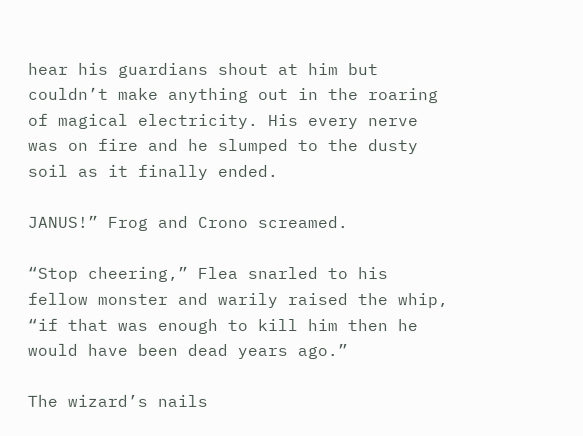hear his guardians shout at him but couldn’t make anything out in the roaring of magical electricity. His every nerve was on fire and he slumped to the dusty soil as it finally ended.

JANUS!” Frog and Crono screamed.

“Stop cheering,” Flea snarled to his fellow monster and warily raised the whip, “if that was enough to kill him then he would have been dead years ago.”

The wizard’s nails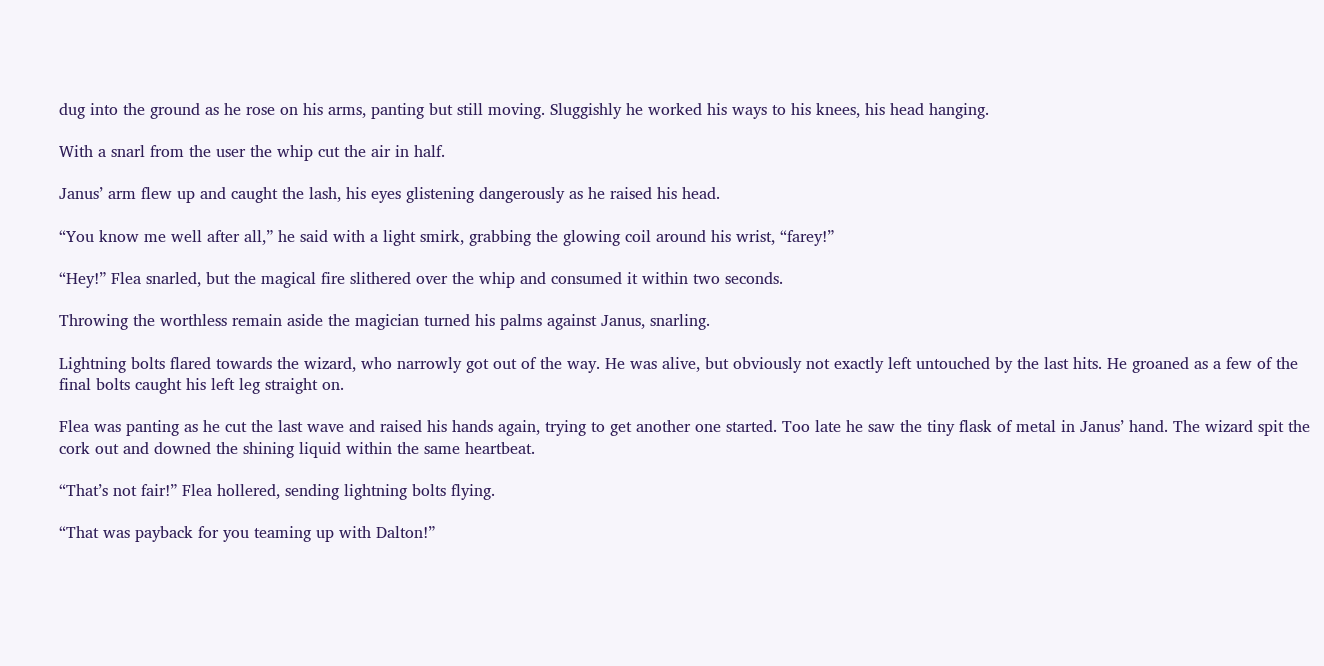dug into the ground as he rose on his arms, panting but still moving. Sluggishly he worked his ways to his knees, his head hanging.

With a snarl from the user the whip cut the air in half.

Janus’ arm flew up and caught the lash, his eyes glistening dangerously as he raised his head.

“You know me well after all,” he said with a light smirk, grabbing the glowing coil around his wrist, “farey!”

“Hey!” Flea snarled, but the magical fire slithered over the whip and consumed it within two seconds.

Throwing the worthless remain aside the magician turned his palms against Janus, snarling.

Lightning bolts flared towards the wizard, who narrowly got out of the way. He was alive, but obviously not exactly left untouched by the last hits. He groaned as a few of the final bolts caught his left leg straight on.

Flea was panting as he cut the last wave and raised his hands again, trying to get another one started. Too late he saw the tiny flask of metal in Janus’ hand. The wizard spit the cork out and downed the shining liquid within the same heartbeat.

“That’s not fair!” Flea hollered, sending lightning bolts flying.

“That was payback for you teaming up with Dalton!”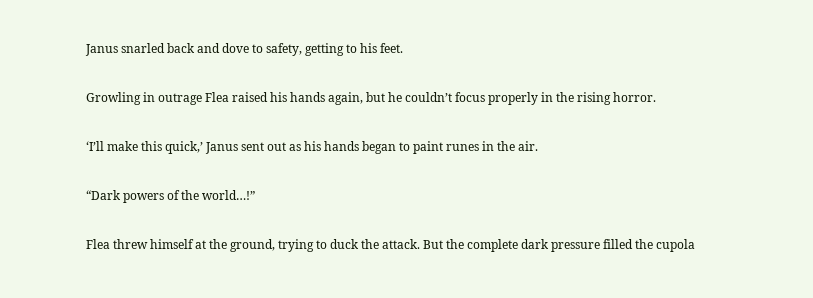Janus snarled back and dove to safety, getting to his feet.

Growling in outrage Flea raised his hands again, but he couldn’t focus properly in the rising horror.

‘I’ll make this quick,’ Janus sent out as his hands began to paint runes in the air.

“Dark powers of the world…!”

Flea threw himself at the ground, trying to duck the attack. But the complete dark pressure filled the cupola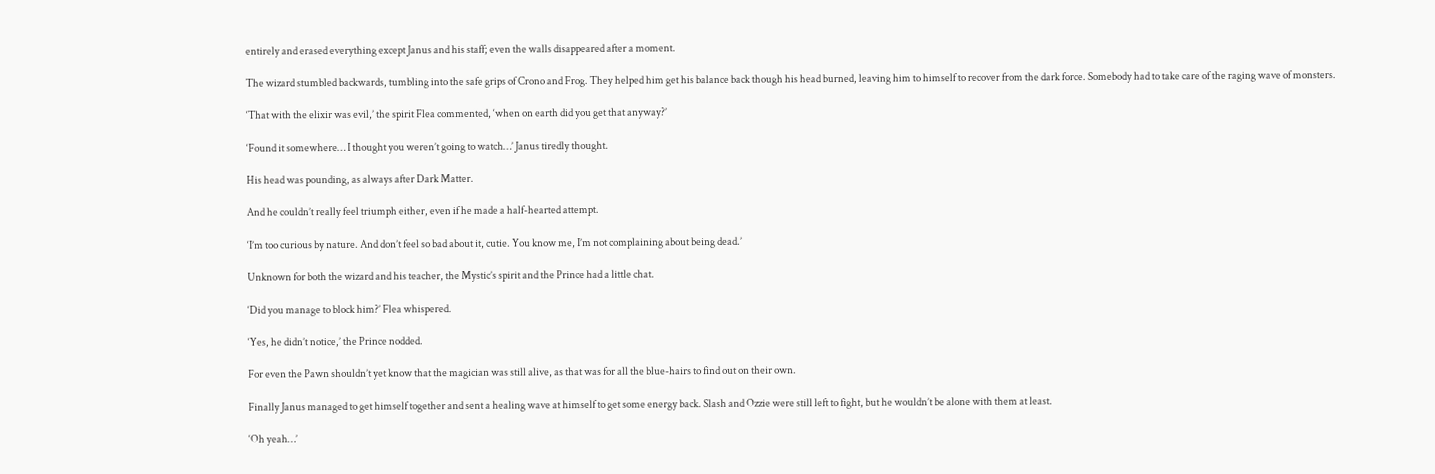entirely and erased everything except Janus and his staff; even the walls disappeared after a moment.

The wizard stumbled backwards, tumbling into the safe grips of Crono and Frog. They helped him get his balance back though his head burned, leaving him to himself to recover from the dark force. Somebody had to take care of the raging wave of monsters.

‘That with the elixir was evil,’ the spirit Flea commented, ‘when on earth did you get that anyway?’

‘Found it somewhere… I thought you weren’t going to watch…’ Janus tiredly thought.

His head was pounding, as always after Dark Matter.

And he couldn’t really feel triumph either, even if he made a half-hearted attempt.

‘I’m too curious by nature. And don’t feel so bad about it, cutie. You know me, I’m not complaining about being dead.’

Unknown for both the wizard and his teacher, the Mystic’s spirit and the Prince had a little chat.

‘Did you manage to block him?’ Flea whispered.

‘Yes, he didn’t notice,’ the Prince nodded.

For even the Pawn shouldn’t yet know that the magician was still alive, as that was for all the blue-hairs to find out on their own.

Finally Janus managed to get himself together and sent a healing wave at himself to get some energy back. Slash and Ozzie were still left to fight, but he wouldn’t be alone with them at least.

‘Oh yeah…’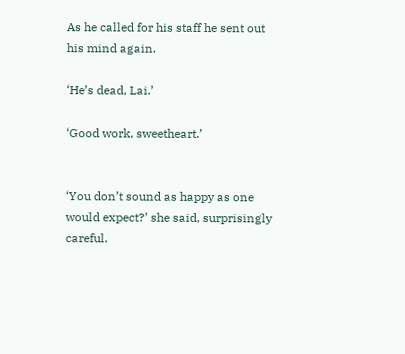As he called for his staff he sent out his mind again.

‘He’s dead, Lai.’

‘Good work, sweetheart.’


‘You don’t sound as happy as one would expect?’ she said, surprisingly careful.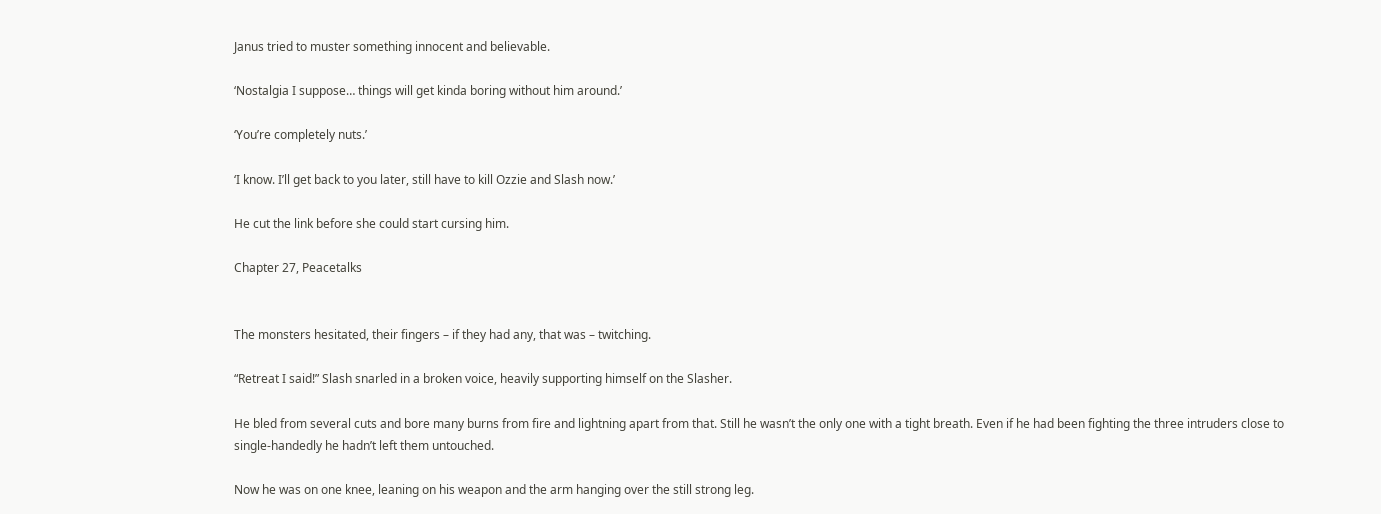Janus tried to muster something innocent and believable.

‘Nostalgia I suppose… things will get kinda boring without him around.’

‘You’re completely nuts.’

‘I know. I’ll get back to you later, still have to kill Ozzie and Slash now.’

He cut the link before she could start cursing him.

Chapter 27, Peacetalks


The monsters hesitated, their fingers – if they had any, that was – twitching.

“Retreat I said!” Slash snarled in a broken voice, heavily supporting himself on the Slasher.

He bled from several cuts and bore many burns from fire and lightning apart from that. Still he wasn’t the only one with a tight breath. Even if he had been fighting the three intruders close to single-handedly he hadn’t left them untouched.

Now he was on one knee, leaning on his weapon and the arm hanging over the still strong leg.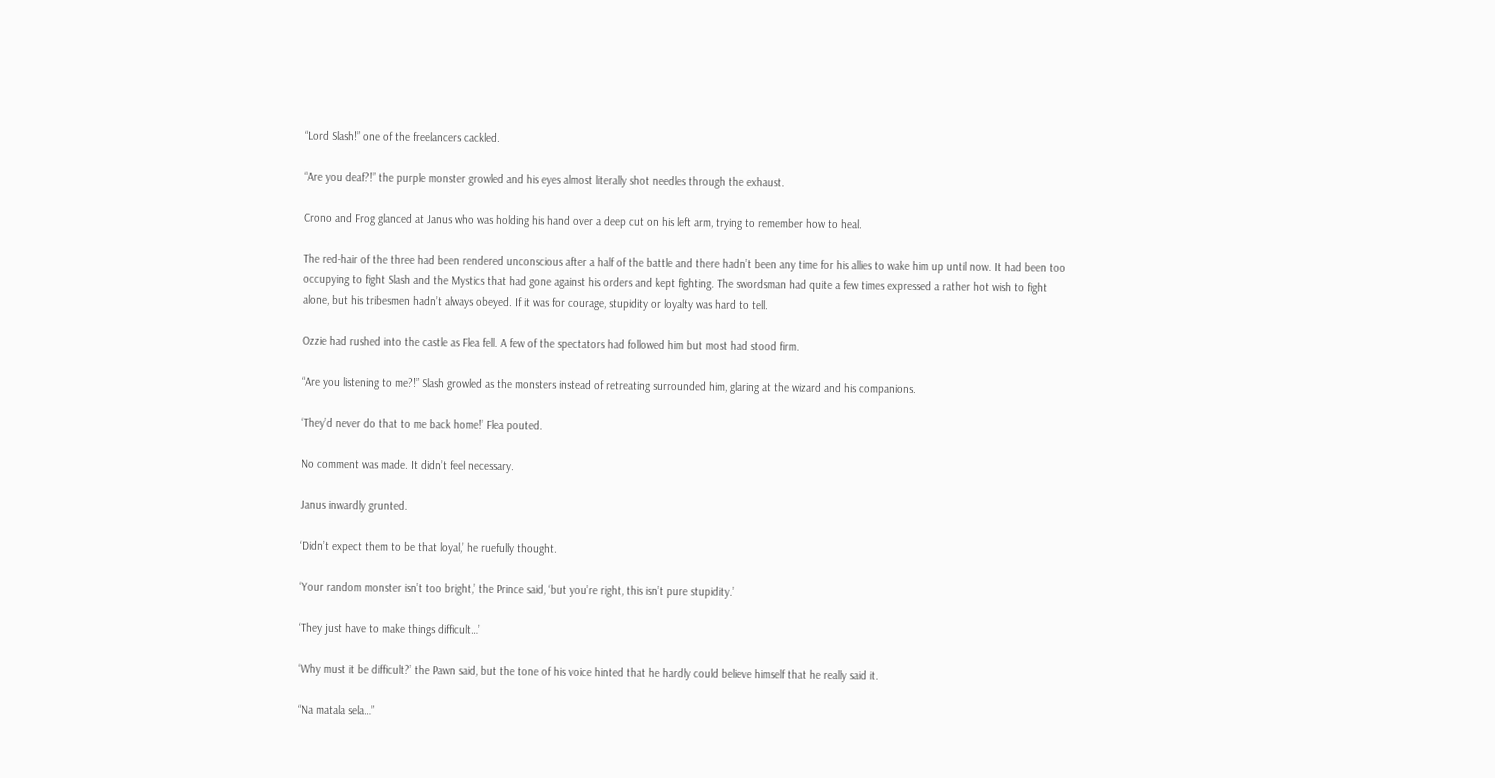“Lord Slash!” one of the freelancers cackled.

“Are you deaf?!” the purple monster growled and his eyes almost literally shot needles through the exhaust.

Crono and Frog glanced at Janus who was holding his hand over a deep cut on his left arm, trying to remember how to heal.

The red-hair of the three had been rendered unconscious after a half of the battle and there hadn’t been any time for his allies to wake him up until now. It had been too occupying to fight Slash and the Mystics that had gone against his orders and kept fighting. The swordsman had quite a few times expressed a rather hot wish to fight alone, but his tribesmen hadn’t always obeyed. If it was for courage, stupidity or loyalty was hard to tell.

Ozzie had rushed into the castle as Flea fell. A few of the spectators had followed him but most had stood firm.

“Are you listening to me?!” Slash growled as the monsters instead of retreating surrounded him, glaring at the wizard and his companions.

‘They’d never do that to me back home!’ Flea pouted.

No comment was made. It didn’t feel necessary.

Janus inwardly grunted.

‘Didn’t expect them to be that loyal,’ he ruefully thought.

‘Your random monster isn’t too bright,’ the Prince said, ‘but you’re right, this isn’t pure stupidity.’

‘They just have to make things difficult…’

‘Why must it be difficult?’ the Pawn said, but the tone of his voice hinted that he hardly could believe himself that he really said it.

“Na matala sela…”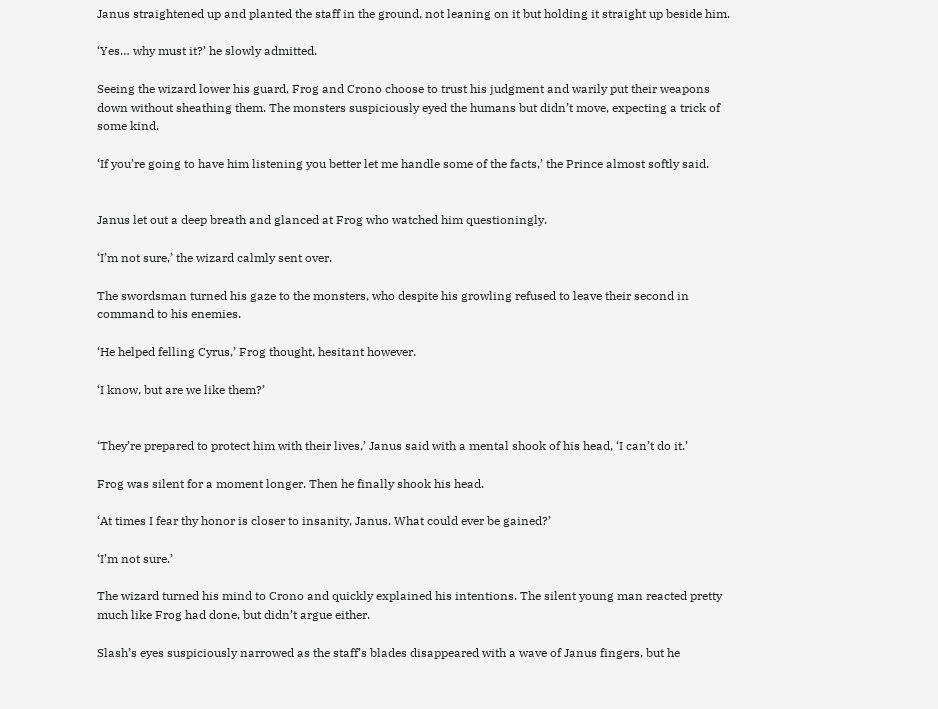Janus straightened up and planted the staff in the ground, not leaning on it but holding it straight up beside him.

‘Yes… why must it?’ he slowly admitted.

Seeing the wizard lower his guard, Frog and Crono choose to trust his judgment and warily put their weapons down without sheathing them. The monsters suspiciously eyed the humans but didn’t move, expecting a trick of some kind.

‘If you’re going to have him listening you better let me handle some of the facts,’ the Prince almost softly said.


Janus let out a deep breath and glanced at Frog who watched him questioningly.

‘I’m not sure,’ the wizard calmly sent over.

The swordsman turned his gaze to the monsters, who despite his growling refused to leave their second in command to his enemies.

‘He helped felling Cyrus,’ Frog thought, hesitant however.

‘I know, but are we like them?’


‘They’re prepared to protect him with their lives,’ Janus said with a mental shook of his head, ‘I can’t do it.’

Frog was silent for a moment longer. Then he finally shook his head.

‘At times I fear thy honor is closer to insanity, Janus. What could ever be gained?’

‘I’m not sure.’

The wizard turned his mind to Crono and quickly explained his intentions. The silent young man reacted pretty much like Frog had done, but didn’t argue either.

Slash’s eyes suspiciously narrowed as the staff’s blades disappeared with a wave of Janus fingers, but he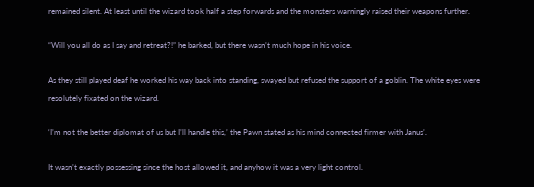remained silent. At least until the wizard took half a step forwards and the monsters warningly raised their weapons further.

“Will you all do as I say and retreat?!” he barked, but there wasn’t much hope in his voice.

As they still played deaf he worked his way back into standing, swayed but refused the support of a goblin. The white eyes were resolutely fixated on the wizard.

‘I’m not the better diplomat of us but I’ll handle this,’ the Pawn stated as his mind connected firmer with Janus’.

It wasn’t exactly possessing since the host allowed it, and anyhow it was a very light control.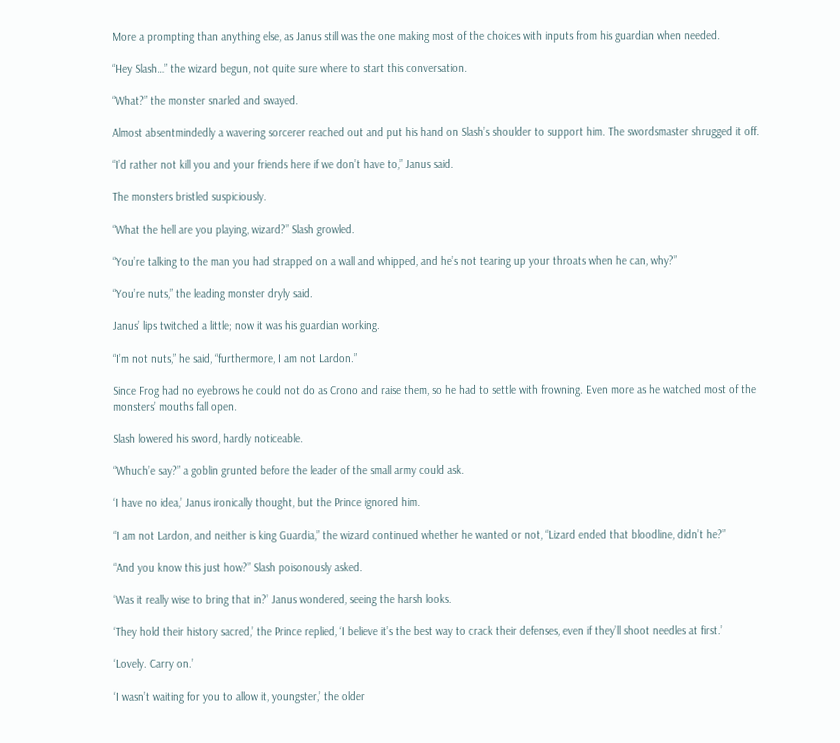More a prompting than anything else, as Janus still was the one making most of the choices with inputs from his guardian when needed.

“Hey Slash…” the wizard begun, not quite sure where to start this conversation.

“What?” the monster snarled and swayed.

Almost absentmindedly a wavering sorcerer reached out and put his hand on Slash’s shoulder to support him. The swordsmaster shrugged it off.

“I’d rather not kill you and your friends here if we don’t have to,” Janus said.

The monsters bristled suspiciously.

“What the hell are you playing, wizard?” Slash growled.

“You’re talking to the man you had strapped on a wall and whipped, and he’s not tearing up your throats when he can, why?”

“You’re nuts,” the leading monster dryly said.

Janus’ lips twitched a little; now it was his guardian working.

“I’m not nuts,” he said, “furthermore, I am not Lardon.”

Since Frog had no eyebrows he could not do as Crono and raise them, so he had to settle with frowning. Even more as he watched most of the monsters’ mouths fall open.

Slash lowered his sword, hardly noticeable.

“Whuch’e say?” a goblin grunted before the leader of the small army could ask.

‘I have no idea,’ Janus ironically thought, but the Prince ignored him.

“I am not Lardon, and neither is king Guardia,” the wizard continued whether he wanted or not, “Lizard ended that bloodline, didn’t he?”

“And you know this just how?” Slash poisonously asked.

‘Was it really wise to bring that in?’ Janus wondered, seeing the harsh looks.

‘They hold their history sacred,’ the Prince replied, ‘I believe it’s the best way to crack their defenses, even if they’ll shoot needles at first.’

‘Lovely. Carry on.’

‘I wasn’t waiting for you to allow it, youngster,’ the older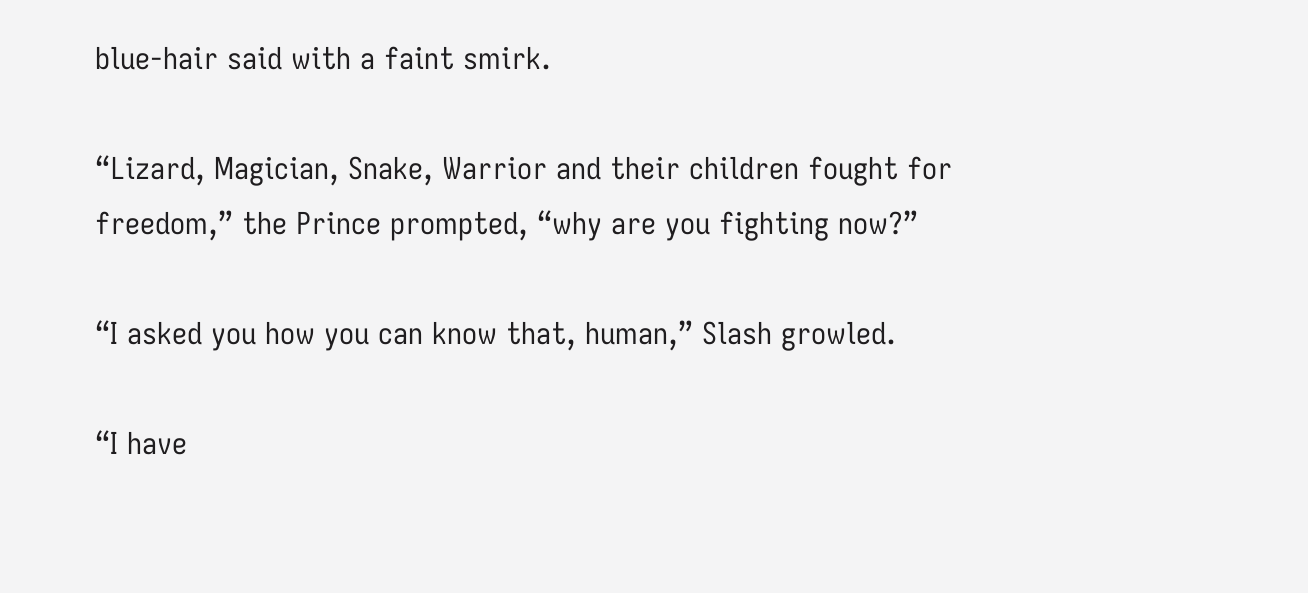blue-hair said with a faint smirk.

“Lizard, Magician, Snake, Warrior and their children fought for freedom,” the Prince prompted, “why are you fighting now?”

“I asked you how you can know that, human,” Slash growled.

“I have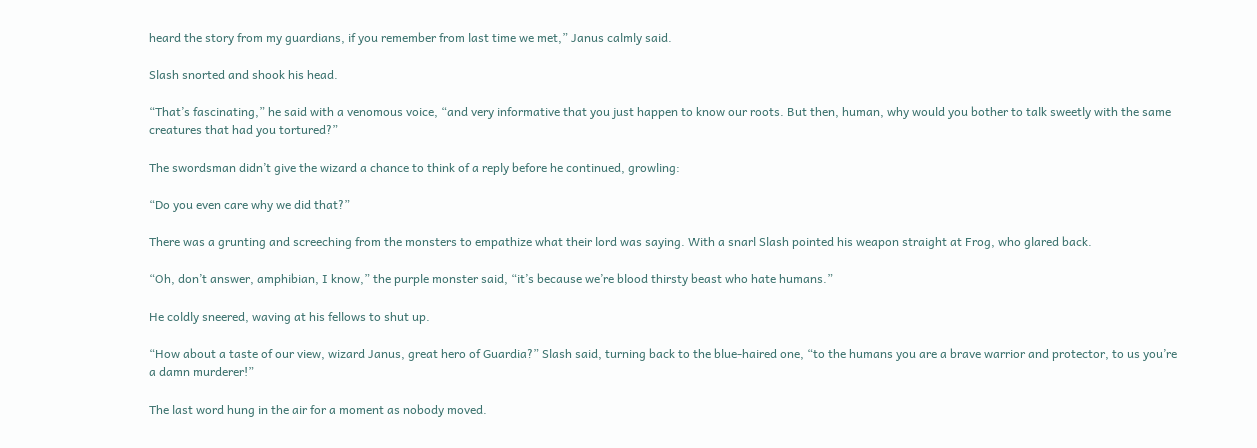heard the story from my guardians, if you remember from last time we met,” Janus calmly said.

Slash snorted and shook his head.

“That’s fascinating,” he said with a venomous voice, “and very informative that you just happen to know our roots. But then, human, why would you bother to talk sweetly with the same creatures that had you tortured?”

The swordsman didn’t give the wizard a chance to think of a reply before he continued, growling:

“Do you even care why we did that?”

There was a grunting and screeching from the monsters to empathize what their lord was saying. With a snarl Slash pointed his weapon straight at Frog, who glared back.

“Oh, don’t answer, amphibian, I know,” the purple monster said, “it’s because we’re blood thirsty beast who hate humans.”

He coldly sneered, waving at his fellows to shut up.

“How about a taste of our view, wizard Janus, great hero of Guardia?” Slash said, turning back to the blue-haired one, “to the humans you are a brave warrior and protector, to us you’re a damn murderer!”

The last word hung in the air for a moment as nobody moved.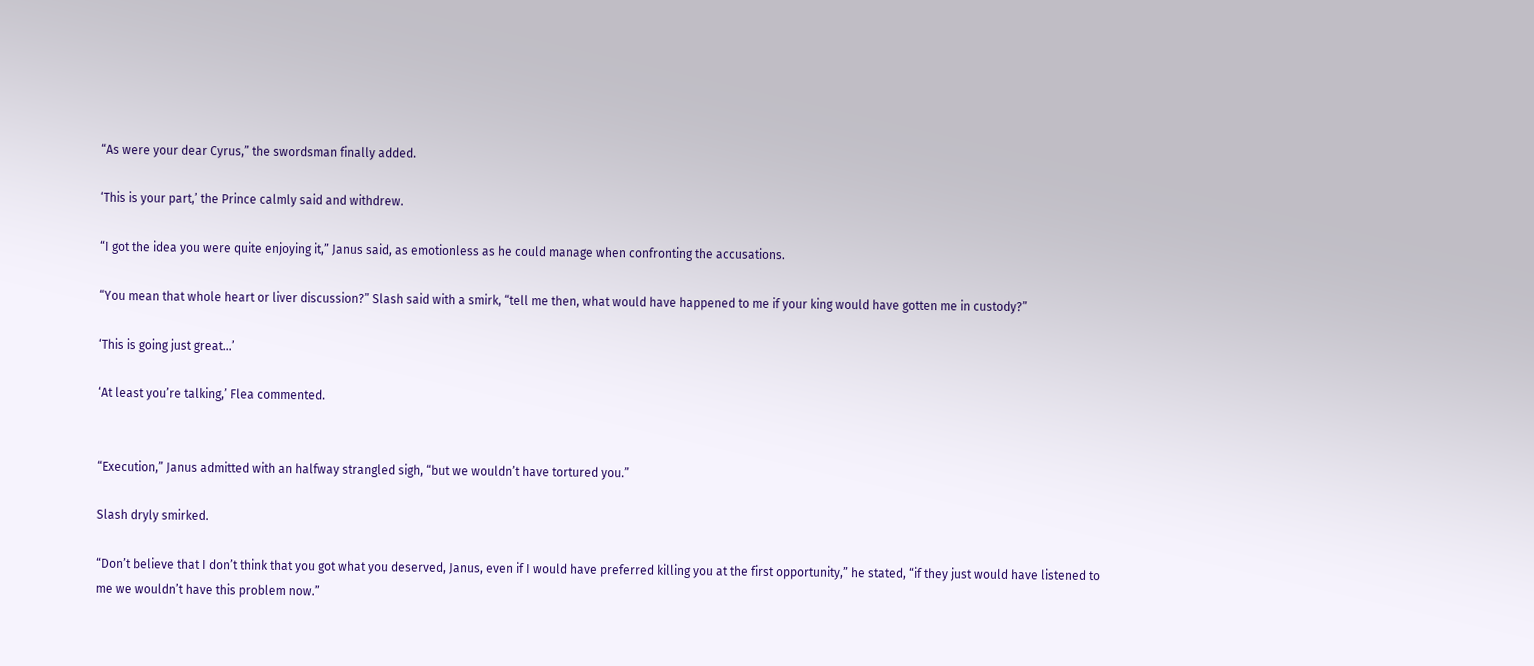“As were your dear Cyrus,” the swordsman finally added.

‘This is your part,’ the Prince calmly said and withdrew.

“I got the idea you were quite enjoying it,” Janus said, as emotionless as he could manage when confronting the accusations.

“You mean that whole heart or liver discussion?” Slash said with a smirk, “tell me then, what would have happened to me if your king would have gotten me in custody?”

‘This is going just great…’

‘At least you’re talking,’ Flea commented.


“Execution,” Janus admitted with an halfway strangled sigh, “but we wouldn’t have tortured you.”

Slash dryly smirked.

“Don’t believe that I don’t think that you got what you deserved, Janus, even if I would have preferred killing you at the first opportunity,” he stated, “if they just would have listened to me we wouldn’t have this problem now.”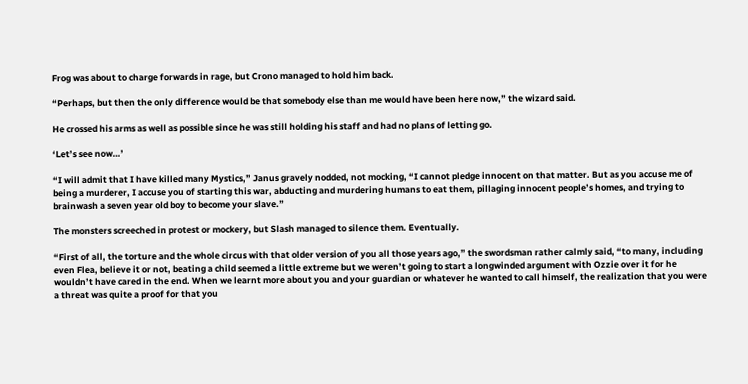Frog was about to charge forwards in rage, but Crono managed to hold him back.

“Perhaps, but then the only difference would be that somebody else than me would have been here now,” the wizard said.

He crossed his arms as well as possible since he was still holding his staff and had no plans of letting go.

‘Let’s see now…’

“I will admit that I have killed many Mystics,” Janus gravely nodded, not mocking, “I cannot pledge innocent on that matter. But as you accuse me of being a murderer, I accuse you of starting this war, abducting and murdering humans to eat them, pillaging innocent people’s homes, and trying to brainwash a seven year old boy to become your slave.”

The monsters screeched in protest or mockery, but Slash managed to silence them. Eventually.

“First of all, the torture and the whole circus with that older version of you all those years ago,” the swordsman rather calmly said, “to many, including even Flea, believe it or not, beating a child seemed a little extreme but we weren’t going to start a longwinded argument with Ozzie over it for he wouldn’t have cared in the end. When we learnt more about you and your guardian or whatever he wanted to call himself, the realization that you were a threat was quite a proof for that you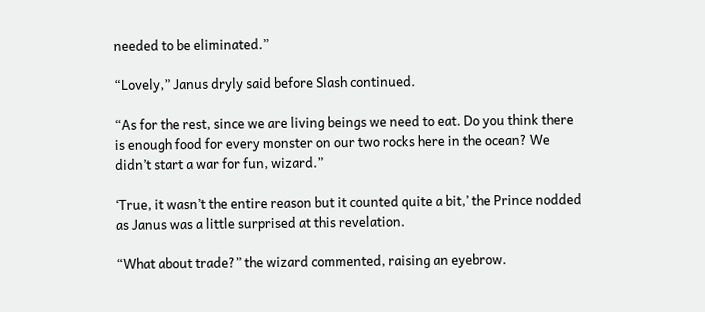needed to be eliminated.”

“Lovely,” Janus dryly said before Slash continued.

“As for the rest, since we are living beings we need to eat. Do you think there is enough food for every monster on our two rocks here in the ocean? We didn’t start a war for fun, wizard.”

‘True, it wasn’t the entire reason but it counted quite a bit,’ the Prince nodded as Janus was a little surprised at this revelation.

“What about trade?” the wizard commented, raising an eyebrow.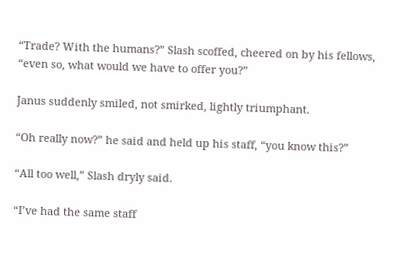“Trade? With the humans?” Slash scoffed, cheered on by his fellows, “even so, what would we have to offer you?”

Janus suddenly smiled, not smirked, lightly triumphant.

“Oh really now?” he said and held up his staff, “you know this?”

“All too well,” Slash dryly said.

“I’ve had the same staff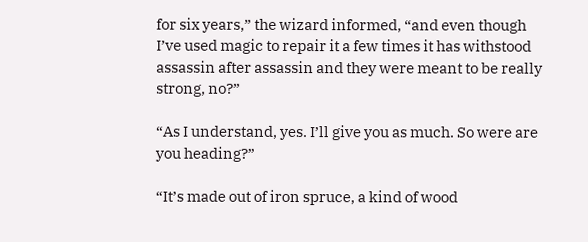for six years,” the wizard informed, “and even though I’ve used magic to repair it a few times it has withstood assassin after assassin and they were meant to be really strong, no?”

“As I understand, yes. I’ll give you as much. So were are you heading?”

“It’s made out of iron spruce, a kind of wood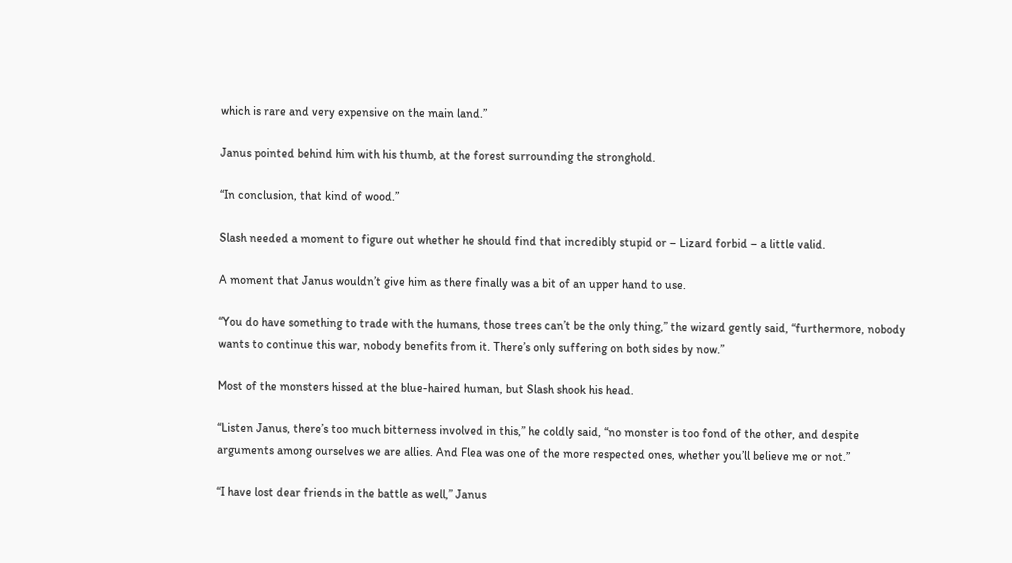which is rare and very expensive on the main land.”

Janus pointed behind him with his thumb, at the forest surrounding the stronghold.

“In conclusion, that kind of wood.”

Slash needed a moment to figure out whether he should find that incredibly stupid or – Lizard forbid – a little valid.

A moment that Janus wouldn’t give him as there finally was a bit of an upper hand to use.

“You do have something to trade with the humans, those trees can’t be the only thing,” the wizard gently said, “furthermore, nobody wants to continue this war, nobody benefits from it. There’s only suffering on both sides by now.”

Most of the monsters hissed at the blue-haired human, but Slash shook his head.

“Listen Janus, there’s too much bitterness involved in this,” he coldly said, “no monster is too fond of the other, and despite arguments among ourselves we are allies. And Flea was one of the more respected ones, whether you’ll believe me or not.”

“I have lost dear friends in the battle as well,” Janus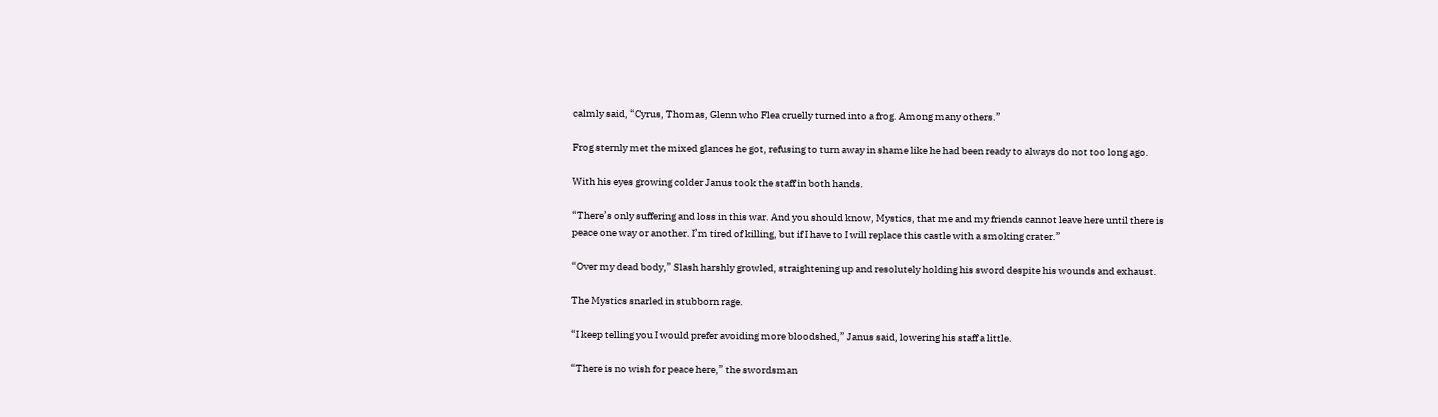calmly said, “Cyrus, Thomas, Glenn who Flea cruelly turned into a frog. Among many others.”

Frog sternly met the mixed glances he got, refusing to turn away in shame like he had been ready to always do not too long ago.

With his eyes growing colder Janus took the staff in both hands.

“There’s only suffering and loss in this war. And you should know, Mystics, that me and my friends cannot leave here until there is peace one way or another. I’m tired of killing, but if I have to I will replace this castle with a smoking crater.”

“Over my dead body,” Slash harshly growled, straightening up and resolutely holding his sword despite his wounds and exhaust.

The Mystics snarled in stubborn rage.

“I keep telling you I would prefer avoiding more bloodshed,” Janus said, lowering his staff a little.

“There is no wish for peace here,” the swordsman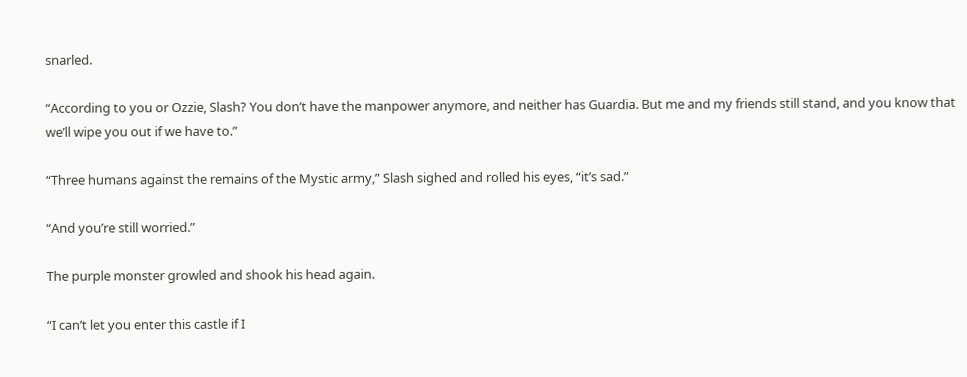snarled.

“According to you or Ozzie, Slash? You don’t have the manpower anymore, and neither has Guardia. But me and my friends still stand, and you know that we’ll wipe you out if we have to.”

“Three humans against the remains of the Mystic army,” Slash sighed and rolled his eyes, “it’s sad.”

“And you’re still worried.”

The purple monster growled and shook his head again.

“I can’t let you enter this castle if I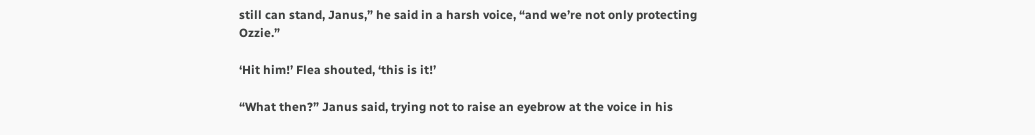still can stand, Janus,” he said in a harsh voice, “and we’re not only protecting Ozzie.”

‘Hit him!’ Flea shouted, ‘this is it!’

“What then?” Janus said, trying not to raise an eyebrow at the voice in his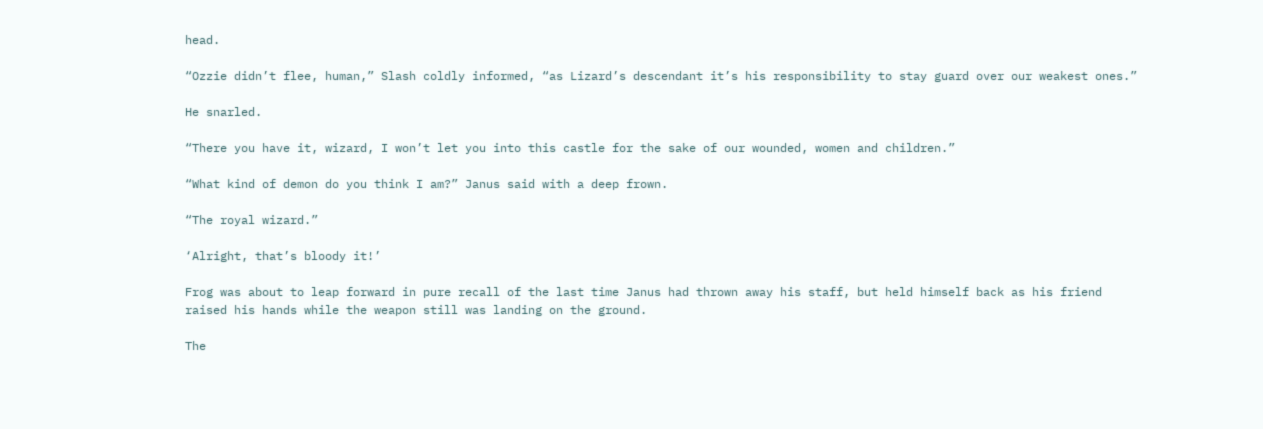head.

“Ozzie didn’t flee, human,” Slash coldly informed, “as Lizard’s descendant it’s his responsibility to stay guard over our weakest ones.”

He snarled.

“There you have it, wizard, I won’t let you into this castle for the sake of our wounded, women and children.”

“What kind of demon do you think I am?” Janus said with a deep frown.

“The royal wizard.”

‘Alright, that’s bloody it!’

Frog was about to leap forward in pure recall of the last time Janus had thrown away his staff, but held himself back as his friend raised his hands while the weapon still was landing on the ground.

The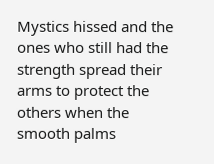Mystics hissed and the ones who still had the strength spread their arms to protect the others when the smooth palms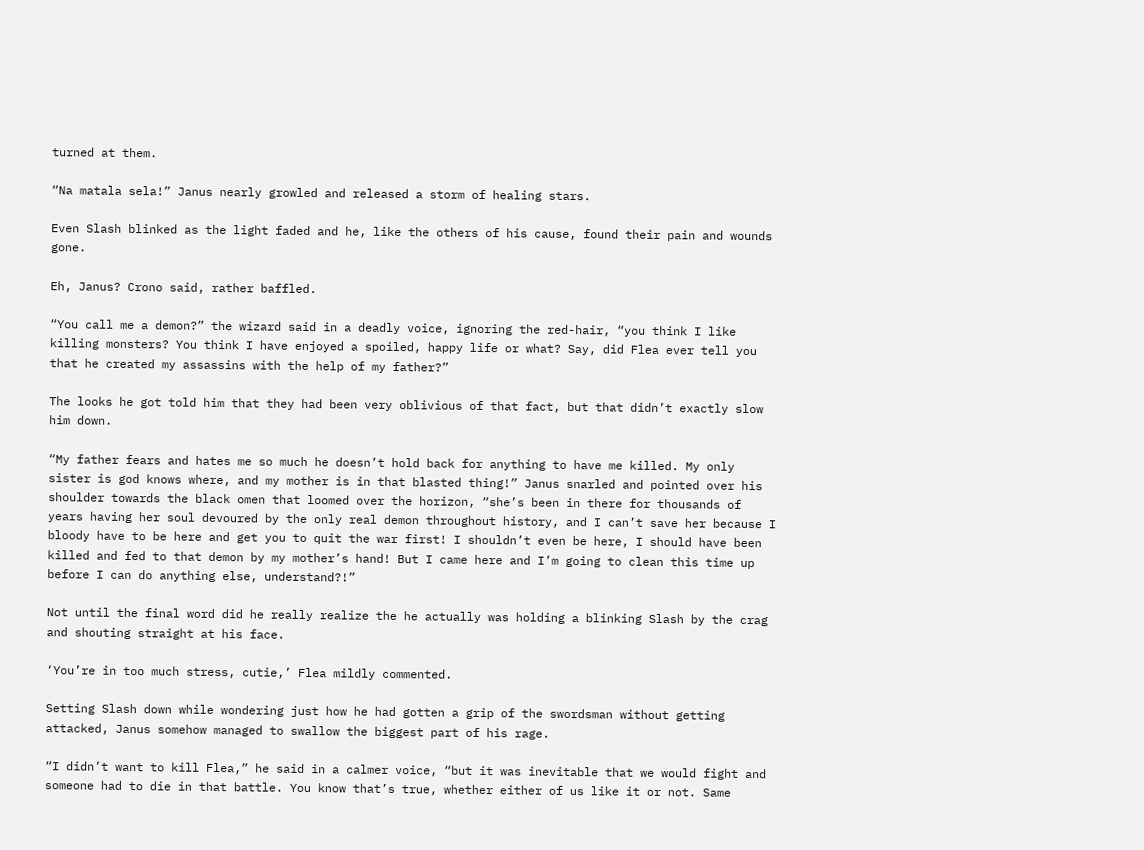turned at them.

“Na matala sela!” Janus nearly growled and released a storm of healing stars.

Even Slash blinked as the light faded and he, like the others of his cause, found their pain and wounds gone.

Eh, Janus? Crono said, rather baffled.

“You call me a demon?” the wizard said in a deadly voice, ignoring the red-hair, “you think I like killing monsters? You think I have enjoyed a spoiled, happy life or what? Say, did Flea ever tell you that he created my assassins with the help of my father?”

The looks he got told him that they had been very oblivious of that fact, but that didn’t exactly slow him down.

“My father fears and hates me so much he doesn’t hold back for anything to have me killed. My only sister is god knows where, and my mother is in that blasted thing!” Janus snarled and pointed over his shoulder towards the black omen that loomed over the horizon, “she’s been in there for thousands of years having her soul devoured by the only real demon throughout history, and I can’t save her because I bloody have to be here and get you to quit the war first! I shouldn’t even be here, I should have been killed and fed to that demon by my mother’s hand! But I came here and I’m going to clean this time up before I can do anything else, understand?!”

Not until the final word did he really realize the he actually was holding a blinking Slash by the crag and shouting straight at his face.

‘You’re in too much stress, cutie,’ Flea mildly commented.

Setting Slash down while wondering just how he had gotten a grip of the swordsman without getting attacked, Janus somehow managed to swallow the biggest part of his rage.

“I didn’t want to kill Flea,” he said in a calmer voice, “but it was inevitable that we would fight and someone had to die in that battle. You know that’s true, whether either of us like it or not. Same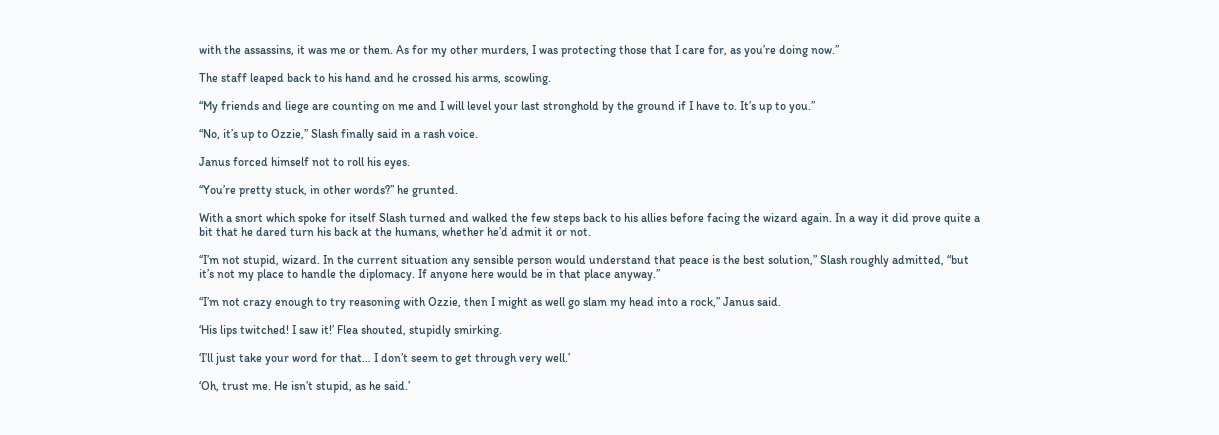with the assassins, it was me or them. As for my other murders, I was protecting those that I care for, as you’re doing now.”

The staff leaped back to his hand and he crossed his arms, scowling.

“My friends and liege are counting on me and I will level your last stronghold by the ground if I have to. It’s up to you.”

“No, it’s up to Ozzie,” Slash finally said in a rash voice.

Janus forced himself not to roll his eyes.

“You’re pretty stuck, in other words?” he grunted.

With a snort which spoke for itself Slash turned and walked the few steps back to his allies before facing the wizard again. In a way it did prove quite a bit that he dared turn his back at the humans, whether he’d admit it or not.

“I’m not stupid, wizard. In the current situation any sensible person would understand that peace is the best solution,” Slash roughly admitted, “but it’s not my place to handle the diplomacy. If anyone here would be in that place anyway.”

“I’m not crazy enough to try reasoning with Ozzie, then I might as well go slam my head into a rock,” Janus said.

‘His lips twitched! I saw it!’ Flea shouted, stupidly smirking.

‘I’ll just take your word for that… I don’t seem to get through very well.’

‘Oh, trust me. He isn’t stupid, as he said.’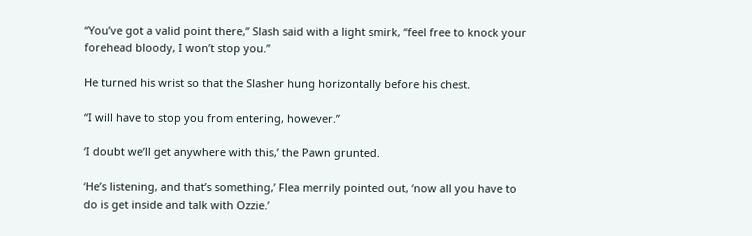“You’ve got a valid point there,” Slash said with a light smirk, “feel free to knock your forehead bloody, I won’t stop you.”

He turned his wrist so that the Slasher hung horizontally before his chest.

“I will have to stop you from entering, however.”

‘I doubt we’ll get anywhere with this,’ the Pawn grunted.

‘He’s listening, and that’s something,’ Flea merrily pointed out, ‘now all you have to do is get inside and talk with Ozzie.’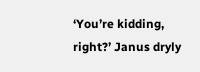‘You’re kidding, right?’ Janus dryly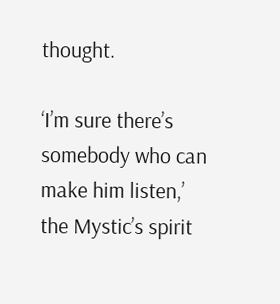thought.

‘I’m sure there’s somebody who can make him listen,’ the Mystic’s spirit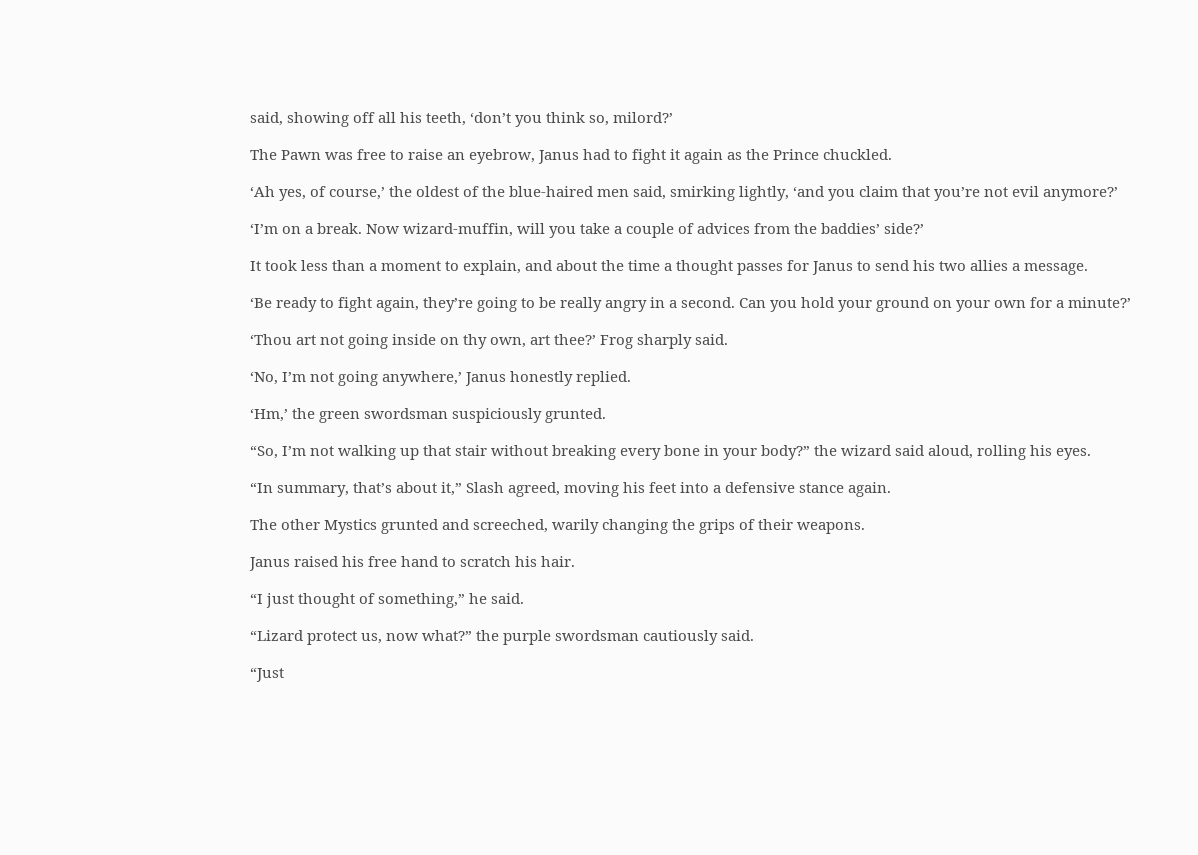said, showing off all his teeth, ‘don’t you think so, milord?’

The Pawn was free to raise an eyebrow, Janus had to fight it again as the Prince chuckled.

‘Ah yes, of course,’ the oldest of the blue-haired men said, smirking lightly, ‘and you claim that you’re not evil anymore?’

‘I’m on a break. Now wizard-muffin, will you take a couple of advices from the baddies’ side?’

It took less than a moment to explain, and about the time a thought passes for Janus to send his two allies a message.

‘Be ready to fight again, they’re going to be really angry in a second. Can you hold your ground on your own for a minute?’

‘Thou art not going inside on thy own, art thee?’ Frog sharply said.

‘No, I’m not going anywhere,’ Janus honestly replied.

‘Hm,’ the green swordsman suspiciously grunted.

“So, I’m not walking up that stair without breaking every bone in your body?” the wizard said aloud, rolling his eyes.

“In summary, that’s about it,” Slash agreed, moving his feet into a defensive stance again.

The other Mystics grunted and screeched, warily changing the grips of their weapons.

Janus raised his free hand to scratch his hair.

“I just thought of something,” he said.

“Lizard protect us, now what?” the purple swordsman cautiously said.

“Just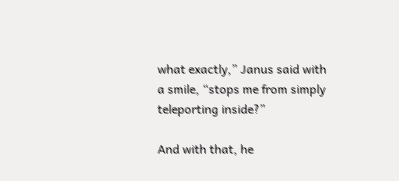what exactly,” Janus said with a smile, “stops me from simply teleporting inside?”

And with that, he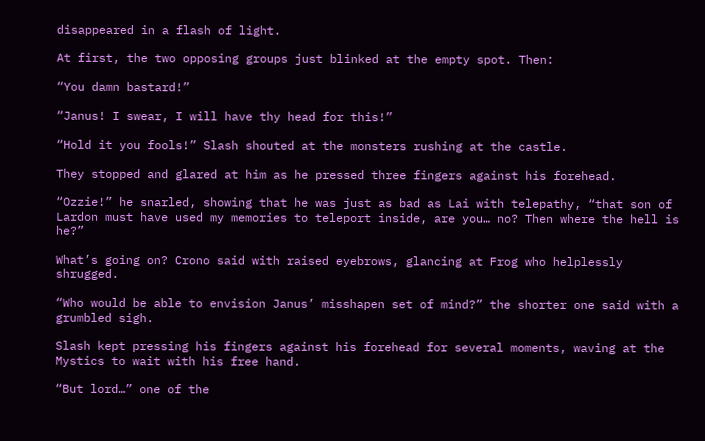disappeared in a flash of light.

At first, the two opposing groups just blinked at the empty spot. Then:

“You damn bastard!”

“Janus! I swear, I will have thy head for this!”

“Hold it you fools!” Slash shouted at the monsters rushing at the castle.

They stopped and glared at him as he pressed three fingers against his forehead.

“Ozzie!” he snarled, showing that he was just as bad as Lai with telepathy, “that son of Lardon must have used my memories to teleport inside, are you… no? Then where the hell is he?”

What’s going on? Crono said with raised eyebrows, glancing at Frog who helplessly shrugged.

“Who would be able to envision Janus’ misshapen set of mind?” the shorter one said with a grumbled sigh.

Slash kept pressing his fingers against his forehead for several moments, waving at the Mystics to wait with his free hand.

“But lord…” one of the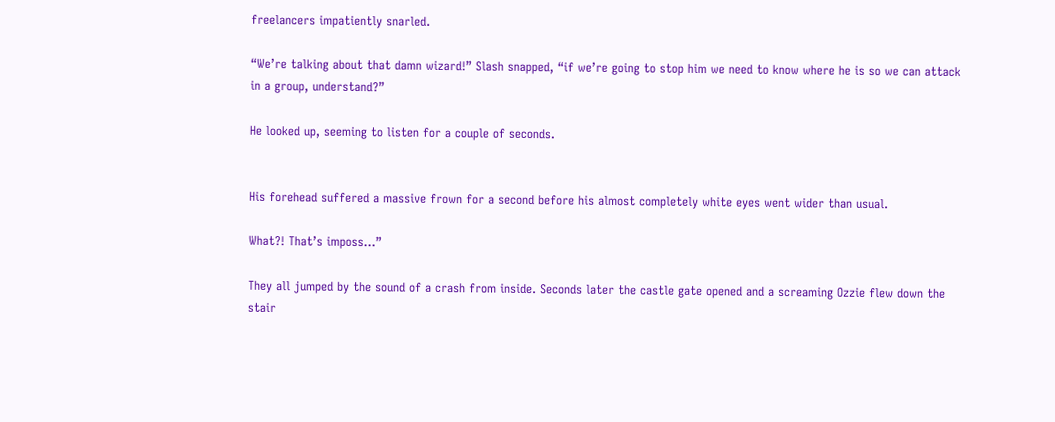freelancers impatiently snarled.

“We’re talking about that damn wizard!” Slash snapped, “if we’re going to stop him we need to know where he is so we can attack in a group, understand?”

He looked up, seeming to listen for a couple of seconds.


His forehead suffered a massive frown for a second before his almost completely white eyes went wider than usual.

What?! That’s imposs…”

They all jumped by the sound of a crash from inside. Seconds later the castle gate opened and a screaming Ozzie flew down the stair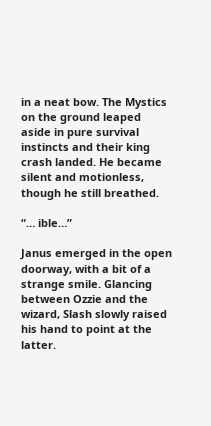in a neat bow. The Mystics on the ground leaped aside in pure survival instincts and their king crash landed. He became silent and motionless, though he still breathed.

“… ible…”

Janus emerged in the open doorway, with a bit of a strange smile. Glancing between Ozzie and the wizard, Slash slowly raised his hand to point at the latter.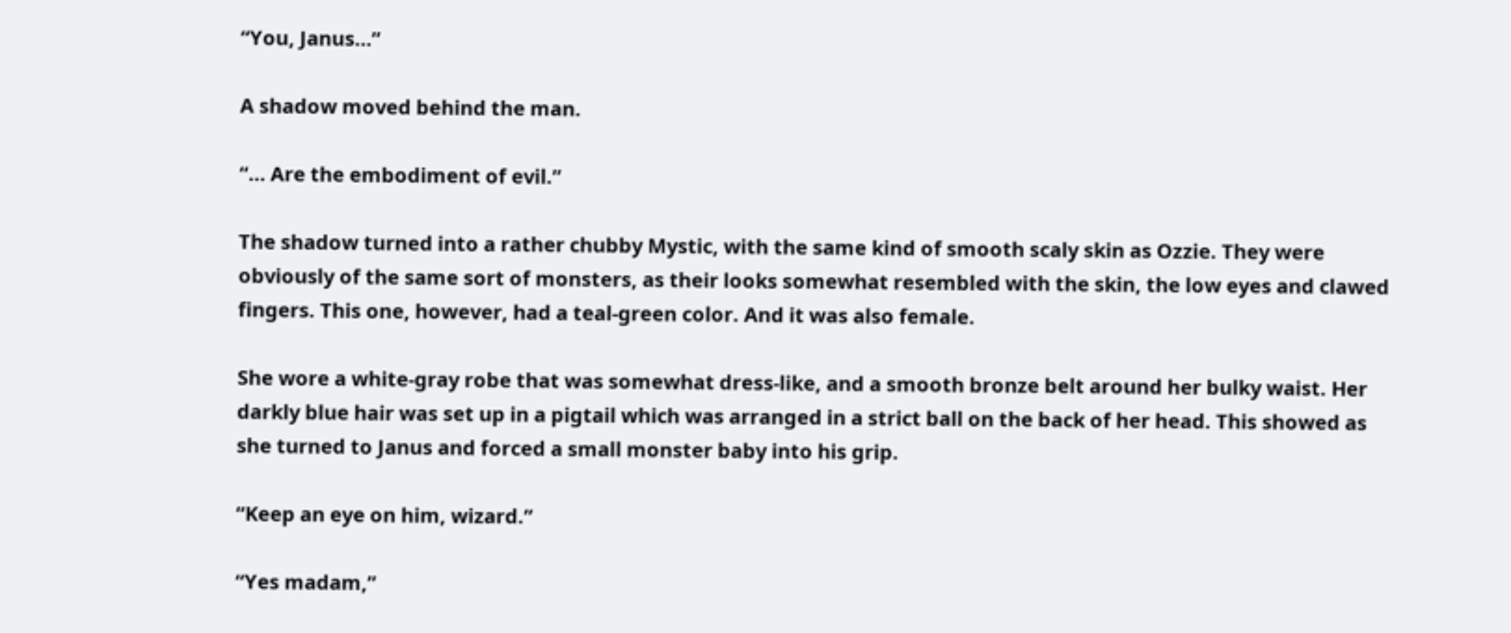“You, Janus…”

A shadow moved behind the man.

“… Are the embodiment of evil.”

The shadow turned into a rather chubby Mystic, with the same kind of smooth scaly skin as Ozzie. They were obviously of the same sort of monsters, as their looks somewhat resembled with the skin, the low eyes and clawed fingers. This one, however, had a teal-green color. And it was also female.

She wore a white-gray robe that was somewhat dress-like, and a smooth bronze belt around her bulky waist. Her darkly blue hair was set up in a pigtail which was arranged in a strict ball on the back of her head. This showed as she turned to Janus and forced a small monster baby into his grip.

“Keep an eye on him, wizard.”

“Yes madam,”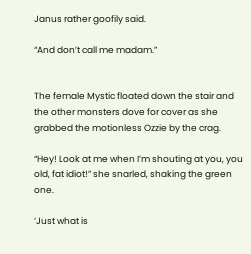Janus rather goofily said.

“And don’t call me madam.”


The female Mystic floated down the stair and the other monsters dove for cover as she grabbed the motionless Ozzie by the crag.

“Hey! Look at me when I’m shouting at you, you old, fat idiot!” she snarled, shaking the green one.

‘Just what is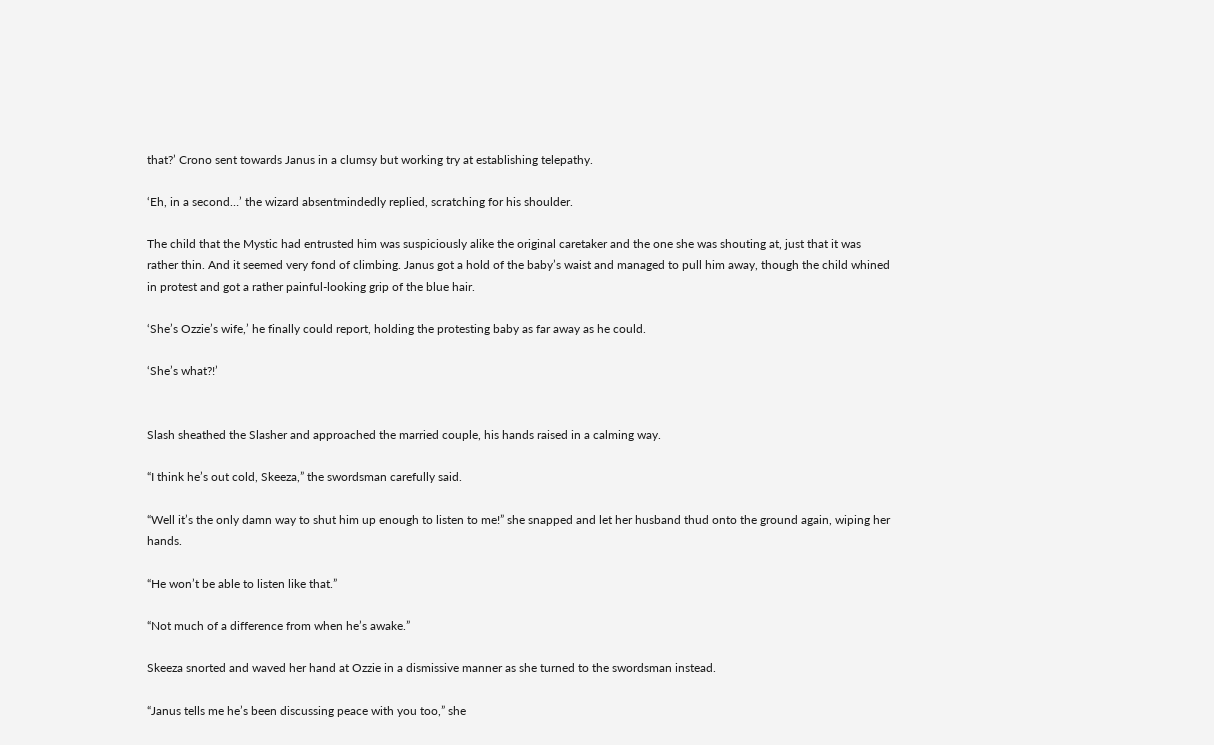that?’ Crono sent towards Janus in a clumsy but working try at establishing telepathy.

‘Eh, in a second…’ the wizard absentmindedly replied, scratching for his shoulder.

The child that the Mystic had entrusted him was suspiciously alike the original caretaker and the one she was shouting at, just that it was rather thin. And it seemed very fond of climbing. Janus got a hold of the baby’s waist and managed to pull him away, though the child whined in protest and got a rather painful-looking grip of the blue hair.

‘She’s Ozzie’s wife,’ he finally could report, holding the protesting baby as far away as he could.

‘She’s what?!’


Slash sheathed the Slasher and approached the married couple, his hands raised in a calming way.

“I think he’s out cold, Skeeza,” the swordsman carefully said.

“Well it’s the only damn way to shut him up enough to listen to me!” she snapped and let her husband thud onto the ground again, wiping her hands.

“He won’t be able to listen like that.”

“Not much of a difference from when he’s awake.”

Skeeza snorted and waved her hand at Ozzie in a dismissive manner as she turned to the swordsman instead.

“Janus tells me he’s been discussing peace with you too,” she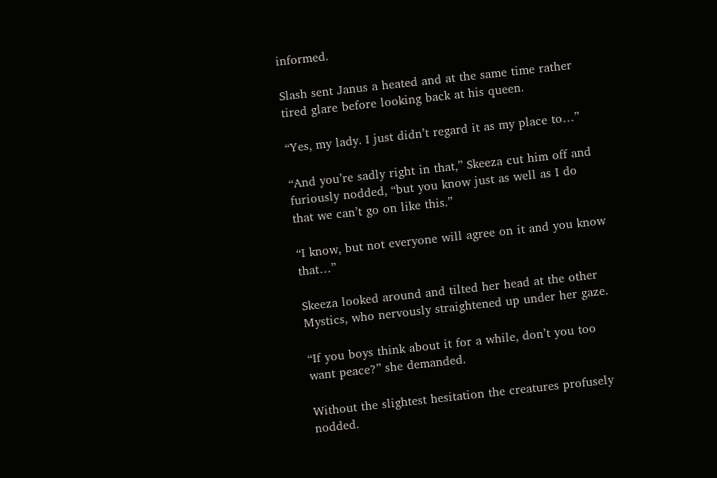informed.

Slash sent Janus a heated and at the same time rather tired glare before looking back at his queen.

“Yes, my lady. I just didn’t regard it as my place to…”

“And you’re sadly right in that,” Skeeza cut him off and furiously nodded, “but you know just as well as I do that we can’t go on like this.”

“I know, but not everyone will agree on it and you know that…”

Skeeza looked around and tilted her head at the other Mystics, who nervously straightened up under her gaze.

“If you boys think about it for a while, don’t you too want peace?” she demanded.

Without the slightest hesitation the creatures profusely nodded.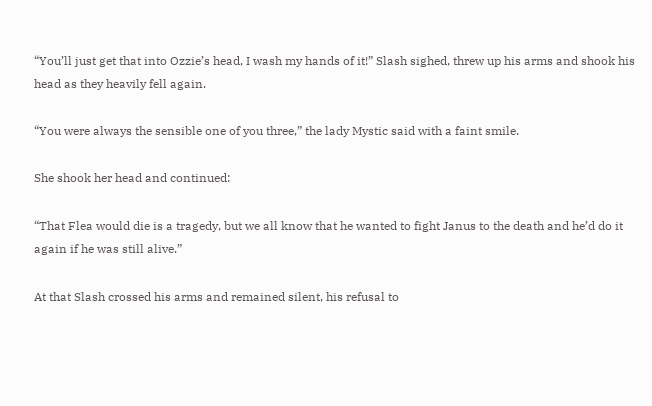“You’ll just get that into Ozzie’s head, I wash my hands of it!” Slash sighed, threw up his arms and shook his head as they heavily fell again.

“You were always the sensible one of you three,” the lady Mystic said with a faint smile.

She shook her head and continued:

“That Flea would die is a tragedy, but we all know that he wanted to fight Janus to the death and he’d do it again if he was still alive.”

At that Slash crossed his arms and remained silent, his refusal to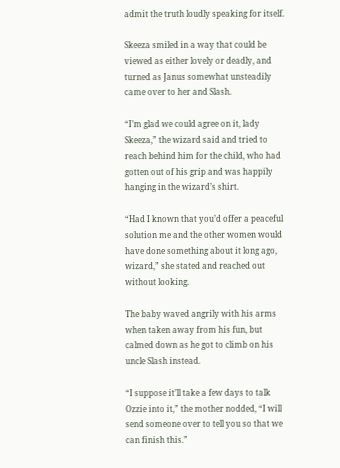admit the truth loudly speaking for itself.

Skeeza smiled in a way that could be viewed as either lovely or deadly, and turned as Janus somewhat unsteadily came over to her and Slash.

“I’m glad we could agree on it, lady Skeeza,” the wizard said and tried to reach behind him for the child, who had gotten out of his grip and was happily hanging in the wizard’s shirt.

“Had I known that you’d offer a peaceful solution me and the other women would have done something about it long ago, wizard,” she stated and reached out without looking.

The baby waved angrily with his arms when taken away from his fun, but calmed down as he got to climb on his uncle Slash instead.

“I suppose it’ll take a few days to talk Ozzie into it,” the mother nodded, “I will send someone over to tell you so that we can finish this.”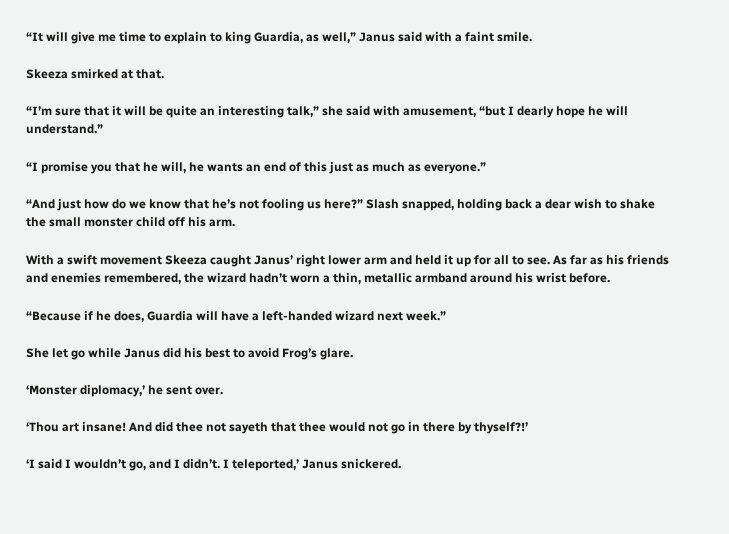“It will give me time to explain to king Guardia, as well,” Janus said with a faint smile.

Skeeza smirked at that.

“I’m sure that it will be quite an interesting talk,” she said with amusement, “but I dearly hope he will understand.”

“I promise you that he will, he wants an end of this just as much as everyone.”

“And just how do we know that he’s not fooling us here?” Slash snapped, holding back a dear wish to shake the small monster child off his arm.

With a swift movement Skeeza caught Janus’ right lower arm and held it up for all to see. As far as his friends and enemies remembered, the wizard hadn’t worn a thin, metallic armband around his wrist before.

“Because if he does, Guardia will have a left-handed wizard next week.”

She let go while Janus did his best to avoid Frog’s glare.

‘Monster diplomacy,’ he sent over.

‘Thou art insane! And did thee not sayeth that thee would not go in there by thyself?!’

‘I said I wouldn’t go, and I didn’t. I teleported,’ Janus snickered.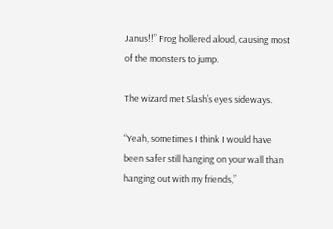Janus!!” Frog hollered aloud, causing most of the monsters to jump.

The wizard met Slash’s eyes sideways.

“Yeah, sometimes I think I would have been safer still hanging on your wall than hanging out with my friends,”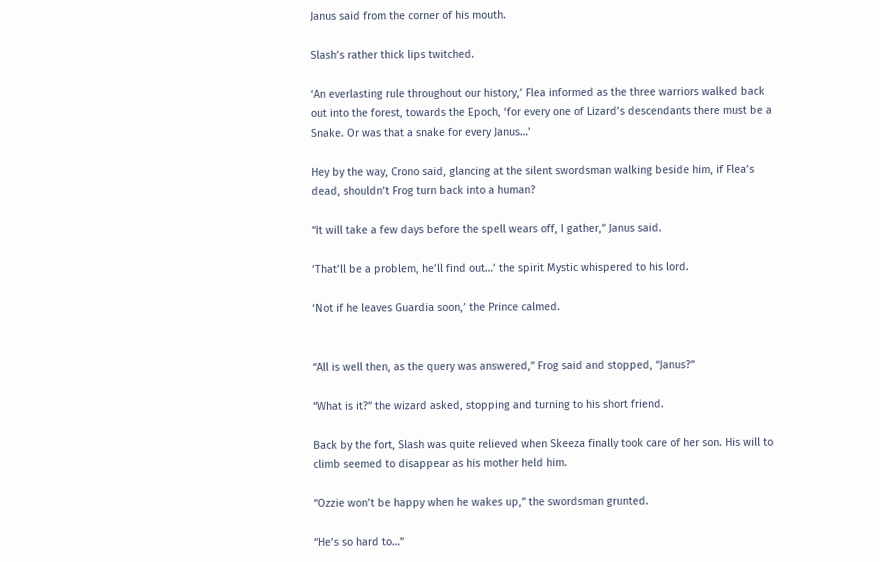Janus said from the corner of his mouth.

Slash’s rather thick lips twitched.

‘An everlasting rule throughout our history,’ Flea informed as the three warriors walked back out into the forest, towards the Epoch, ‘for every one of Lizard’s descendants there must be a Snake. Or was that a snake for every Janus…’

Hey by the way, Crono said, glancing at the silent swordsman walking beside him, if Flea’s dead, shouldn’t Frog turn back into a human?

“It will take a few days before the spell wears off, I gather,” Janus said.

‘That’ll be a problem, he’ll find out…’ the spirit Mystic whispered to his lord.

‘Not if he leaves Guardia soon,’ the Prince calmed.


“All is well then, as the query was answered,” Frog said and stopped, “Janus?”

“What is it?” the wizard asked, stopping and turning to his short friend.

Back by the fort, Slash was quite relieved when Skeeza finally took care of her son. His will to climb seemed to disappear as his mother held him.

“Ozzie won’t be happy when he wakes up,” the swordsman grunted.

“He’s so hard to…”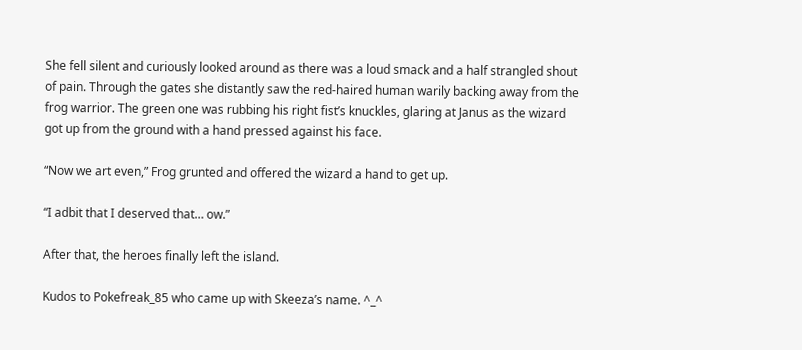She fell silent and curiously looked around as there was a loud smack and a half strangled shout of pain. Through the gates she distantly saw the red-haired human warily backing away from the frog warrior. The green one was rubbing his right fist’s knuckles, glaring at Janus as the wizard got up from the ground with a hand pressed against his face.

“Now we art even,” Frog grunted and offered the wizard a hand to get up.

“I adbit that I deserved that… ow.”

After that, the heroes finally left the island.

Kudos to Pokefreak_85 who came up with Skeeza’s name. ^_^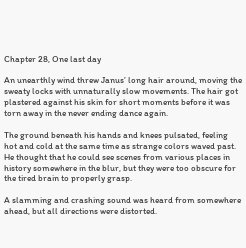Chapter 28, One last day

An unearthly wind threw Janus’ long hair around, moving the sweaty locks with unnaturally slow movements. The hair got plastered against his skin for short moments before it was torn away in the never ending dance again.

The ground beneath his hands and knees pulsated, feeling hot and cold at the same time as strange colors waved past. He thought that he could see scenes from various places in history somewhere in the blur, but they were too obscure for the tired brain to properly grasp.

A slamming and crashing sound was heard from somewhere ahead, but all directions were distorted.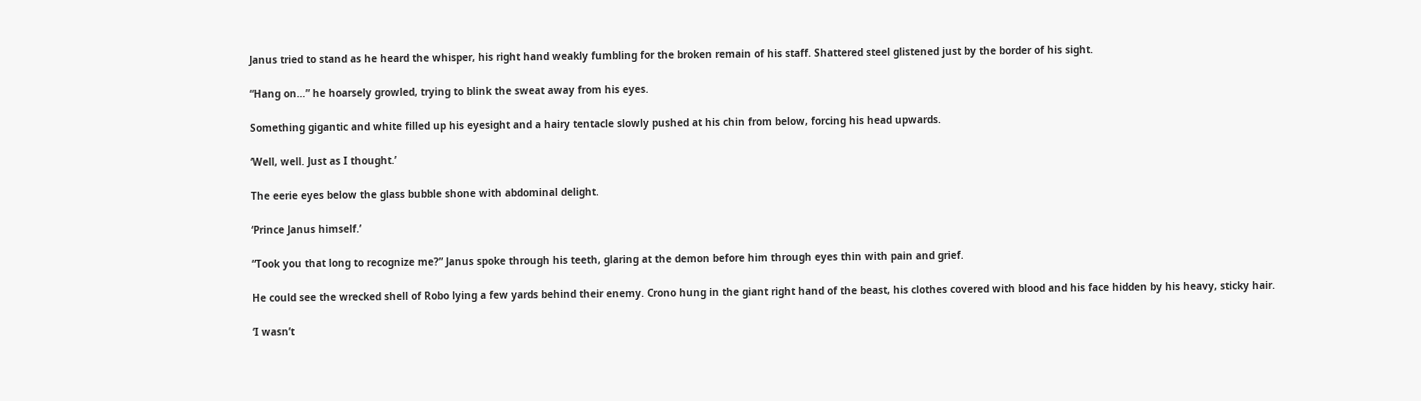Janus tried to stand as he heard the whisper, his right hand weakly fumbling for the broken remain of his staff. Shattered steel glistened just by the border of his sight.

“Hang on…” he hoarsely growled, trying to blink the sweat away from his eyes.

Something gigantic and white filled up his eyesight and a hairy tentacle slowly pushed at his chin from below, forcing his head upwards.

‘Well, well. Just as I thought.’

The eerie eyes below the glass bubble shone with abdominal delight.

‘Prince Janus himself.’

“Took you that long to recognize me?” Janus spoke through his teeth, glaring at the demon before him through eyes thin with pain and grief.

He could see the wrecked shell of Robo lying a few yards behind their enemy. Crono hung in the giant right hand of the beast, his clothes covered with blood and his face hidden by his heavy, sticky hair.

‘I wasn’t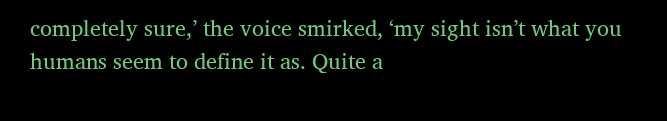completely sure,’ the voice smirked, ‘my sight isn’t what you humans seem to define it as. Quite a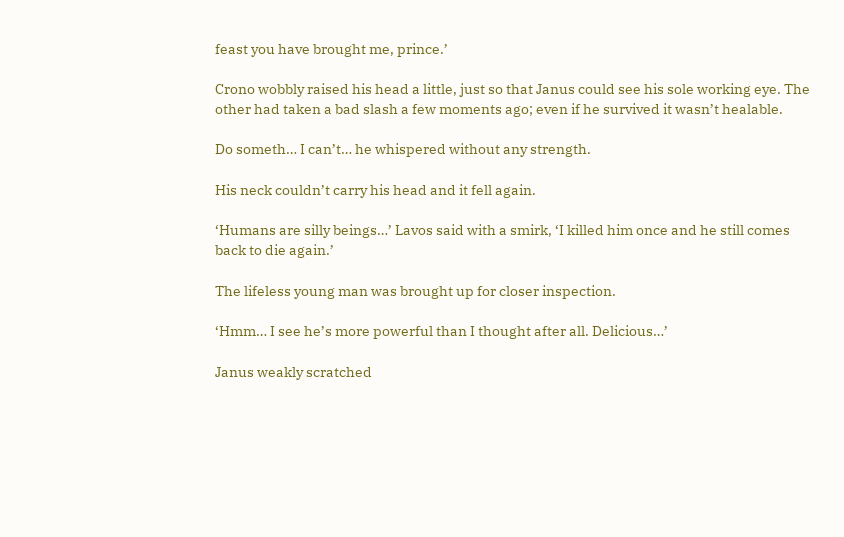feast you have brought me, prince.’

Crono wobbly raised his head a little, just so that Janus could see his sole working eye. The other had taken a bad slash a few moments ago; even if he survived it wasn’t healable.

Do someth… I can’t… he whispered without any strength.

His neck couldn’t carry his head and it fell again.

‘Humans are silly beings…’ Lavos said with a smirk, ‘I killed him once and he still comes back to die again.’

The lifeless young man was brought up for closer inspection.

‘Hmm… I see he’s more powerful than I thought after all. Delicious…’

Janus weakly scratched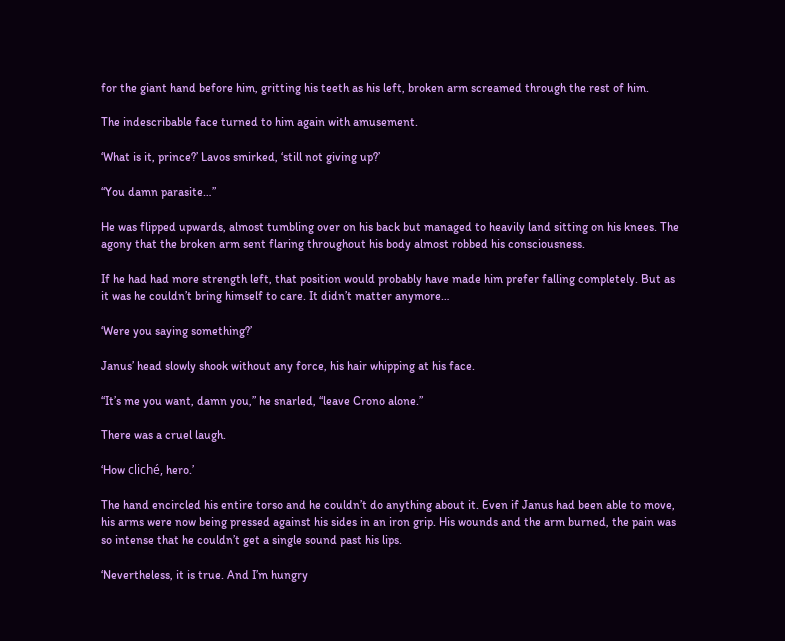for the giant hand before him, gritting his teeth as his left, broken arm screamed through the rest of him.

The indescribable face turned to him again with amusement.

‘What is it, prince?’ Lavos smirked, ‘still not giving up?’

“You damn parasite…”

He was flipped upwards, almost tumbling over on his back but managed to heavily land sitting on his knees. The agony that the broken arm sent flaring throughout his body almost robbed his consciousness.

If he had had more strength left, that position would probably have made him prefer falling completely. But as it was he couldn’t bring himself to care. It didn’t matter anymore…

‘Were you saying something?’

Janus’ head slowly shook without any force, his hair whipping at his face.

“It’s me you want, damn you,” he snarled, “leave Crono alone.”

There was a cruel laugh.

‘How cliché, hero.’

The hand encircled his entire torso and he couldn’t do anything about it. Even if Janus had been able to move, his arms were now being pressed against his sides in an iron grip. His wounds and the arm burned, the pain was so intense that he couldn’t get a single sound past his lips.

‘Nevertheless, it is true. And I’m hungry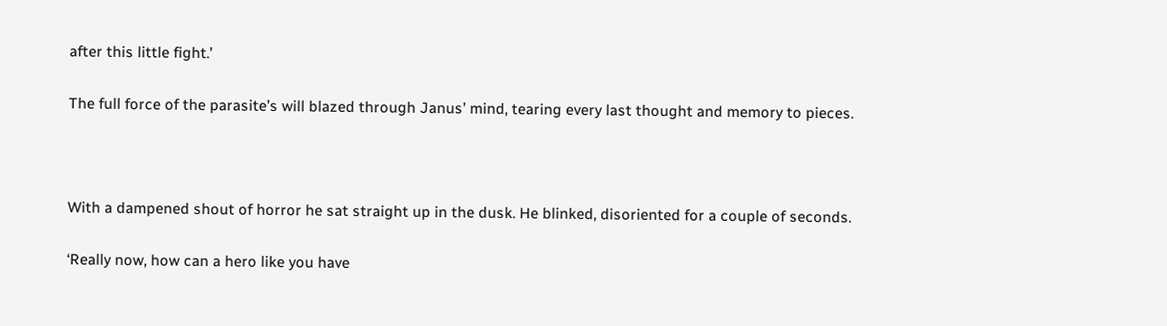after this little fight.’

The full force of the parasite’s will blazed through Janus’ mind, tearing every last thought and memory to pieces.



With a dampened shout of horror he sat straight up in the dusk. He blinked, disoriented for a couple of seconds.

‘Really now, how can a hero like you have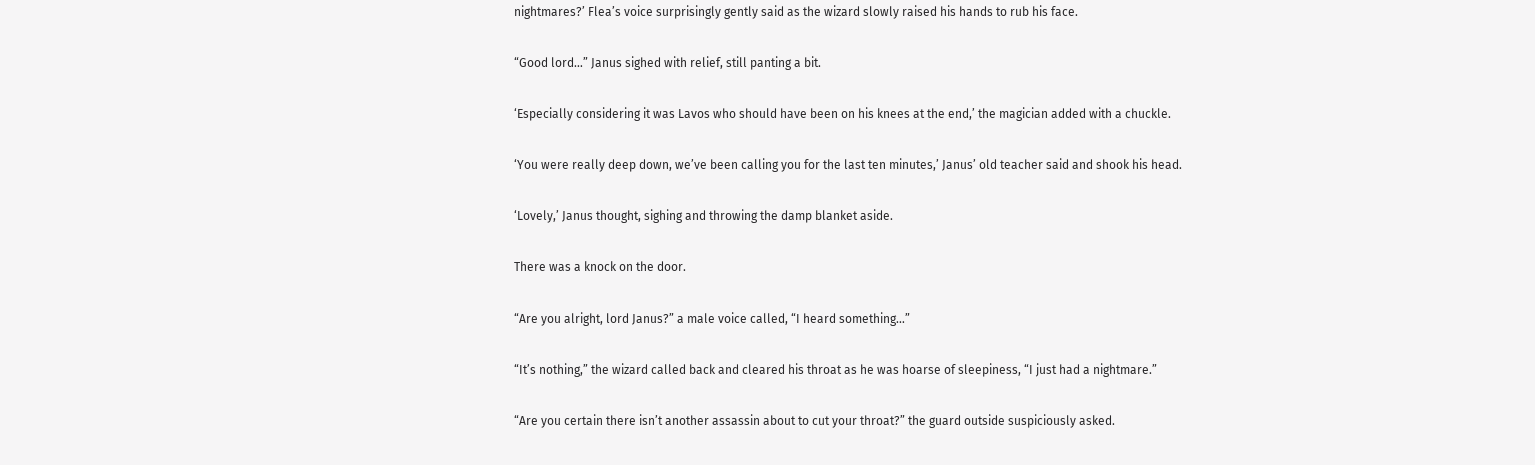nightmares?’ Flea’s voice surprisingly gently said as the wizard slowly raised his hands to rub his face.

“Good lord…” Janus sighed with relief, still panting a bit.

‘Especially considering it was Lavos who should have been on his knees at the end,’ the magician added with a chuckle.

‘You were really deep down, we’ve been calling you for the last ten minutes,’ Janus’ old teacher said and shook his head.

‘Lovely,’ Janus thought, sighing and throwing the damp blanket aside.

There was a knock on the door.

“Are you alright, lord Janus?” a male voice called, “I heard something…”

“It’s nothing,” the wizard called back and cleared his throat as he was hoarse of sleepiness, “I just had a nightmare.”

“Are you certain there isn’t another assassin about to cut your throat?” the guard outside suspiciously asked.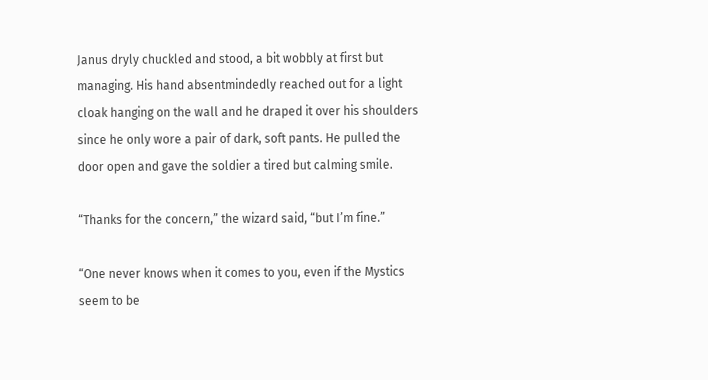Janus dryly chuckled and stood, a bit wobbly at first but managing. His hand absentmindedly reached out for a light cloak hanging on the wall and he draped it over his shoulders since he only wore a pair of dark, soft pants. He pulled the door open and gave the soldier a tired but calming smile.

“Thanks for the concern,” the wizard said, “but I’m fine.”

“One never knows when it comes to you, even if the Mystics seem to be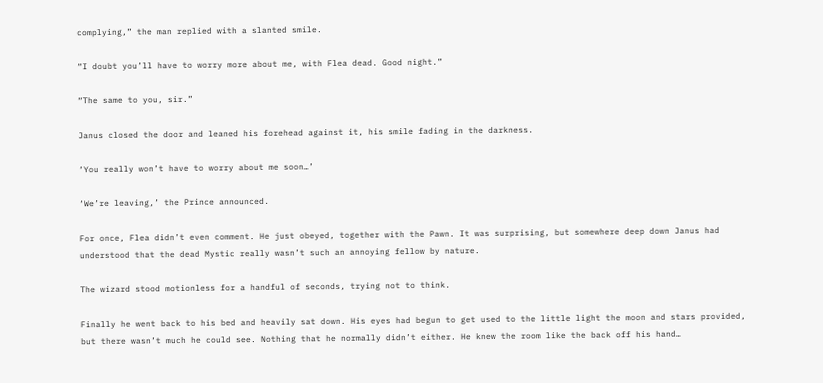complying,” the man replied with a slanted smile.

“I doubt you’ll have to worry more about me, with Flea dead. Good night.”

“The same to you, sir.”

Janus closed the door and leaned his forehead against it, his smile fading in the darkness.

‘You really won’t have to worry about me soon…’

‘We’re leaving,’ the Prince announced.

For once, Flea didn’t even comment. He just obeyed, together with the Pawn. It was surprising, but somewhere deep down Janus had understood that the dead Mystic really wasn’t such an annoying fellow by nature.

The wizard stood motionless for a handful of seconds, trying not to think.

Finally he went back to his bed and heavily sat down. His eyes had begun to get used to the little light the moon and stars provided, but there wasn’t much he could see. Nothing that he normally didn’t either. He knew the room like the back off his hand…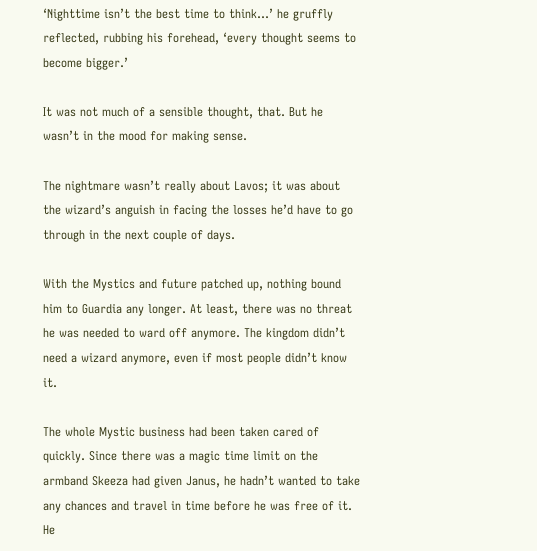‘Nighttime isn’t the best time to think…’ he gruffly reflected, rubbing his forehead, ‘every thought seems to become bigger.’

It was not much of a sensible thought, that. But he wasn’t in the mood for making sense.

The nightmare wasn’t really about Lavos; it was about the wizard’s anguish in facing the losses he’d have to go through in the next couple of days.

With the Mystics and future patched up, nothing bound him to Guardia any longer. At least, there was no threat he was needed to ward off anymore. The kingdom didn’t need a wizard anymore, even if most people didn’t know it.

The whole Mystic business had been taken cared of quickly. Since there was a magic time limit on the armband Skeeza had given Janus, he hadn’t wanted to take any chances and travel in time before he was free of it. He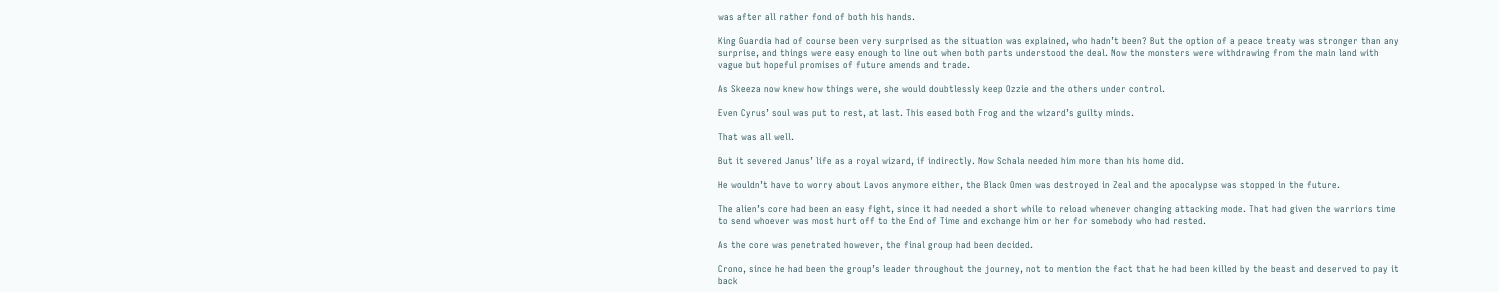was after all rather fond of both his hands.

King Guardia had of course been very surprised as the situation was explained, who hadn’t been? But the option of a peace treaty was stronger than any surprise, and things were easy enough to line out when both parts understood the deal. Now the monsters were withdrawing from the main land with vague but hopeful promises of future amends and trade.

As Skeeza now knew how things were, she would doubtlessly keep Ozzie and the others under control.

Even Cyrus’ soul was put to rest, at last. This eased both Frog and the wizard’s guilty minds.

That was all well.

But it severed Janus’ life as a royal wizard, if indirectly. Now Schala needed him more than his home did.

He wouldn’t have to worry about Lavos anymore either, the Black Omen was destroyed in Zeal and the apocalypse was stopped in the future.

The alien’s core had been an easy fight, since it had needed a short while to reload whenever changing attacking mode. That had given the warriors time to send whoever was most hurt off to the End of Time and exchange him or her for somebody who had rested.

As the core was penetrated however, the final group had been decided.

Crono, since he had been the group’s leader throughout the journey, not to mention the fact that he had been killed by the beast and deserved to pay it back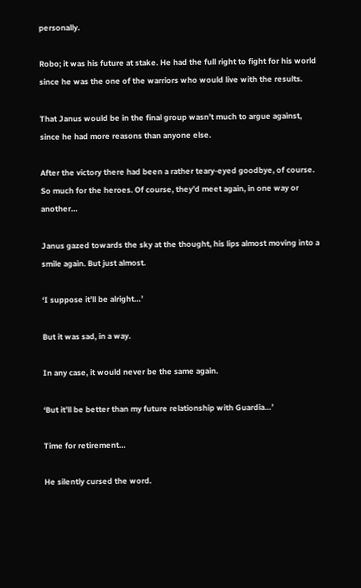personally.

Robo; it was his future at stake. He had the full right to fight for his world since he was the one of the warriors who would live with the results.

That Janus would be in the final group wasn’t much to argue against, since he had more reasons than anyone else.

After the victory there had been a rather teary-eyed goodbye, of course. So much for the heroes. Of course, they’d meet again, in one way or another…

Janus gazed towards the sky at the thought, his lips almost moving into a smile again. But just almost.

‘I suppose it’ll be alright…’

But it was sad, in a way.

In any case, it would never be the same again.

‘But it’ll be better than my future relationship with Guardia…’

Time for retirement…

He silently cursed the word.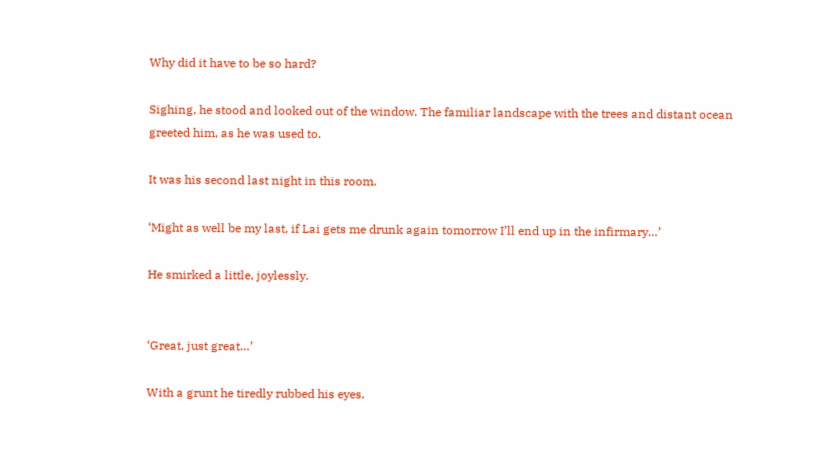Why did it have to be so hard?

Sighing, he stood and looked out of the window. The familiar landscape with the trees and distant ocean greeted him, as he was used to.

It was his second last night in this room.

‘Might as well be my last, if Lai gets me drunk again tomorrow I’ll end up in the infirmary…’

He smirked a little, joylessly.


‘Great, just great…’

With a grunt he tiredly rubbed his eyes.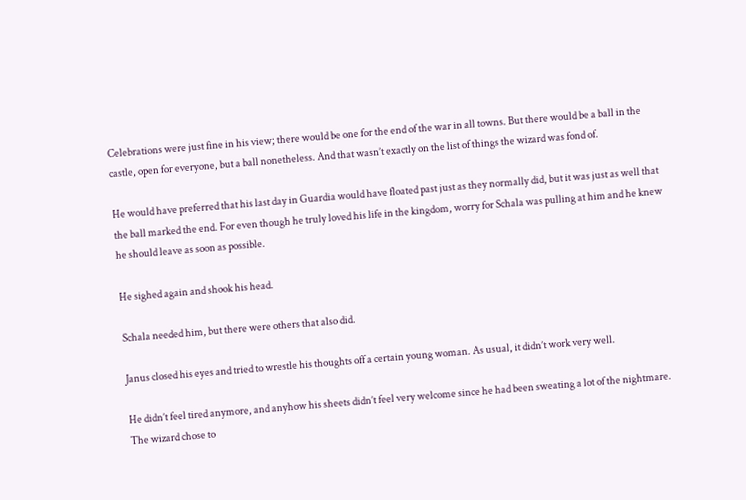Celebrations were just fine in his view; there would be one for the end of the war in all towns. But there would be a ball in the castle, open for everyone, but a ball nonetheless. And that wasn’t exactly on the list of things the wizard was fond of.

He would have preferred that his last day in Guardia would have floated past just as they normally did, but it was just as well that the ball marked the end. For even though he truly loved his life in the kingdom, worry for Schala was pulling at him and he knew he should leave as soon as possible.

He sighed again and shook his head.

Schala needed him, but there were others that also did.

Janus closed his eyes and tried to wrestle his thoughts off a certain young woman. As usual, it didn’t work very well.

He didn’t feel tired anymore, and anyhow his sheets didn’t feel very welcome since he had been sweating a lot of the nightmare. The wizard chose to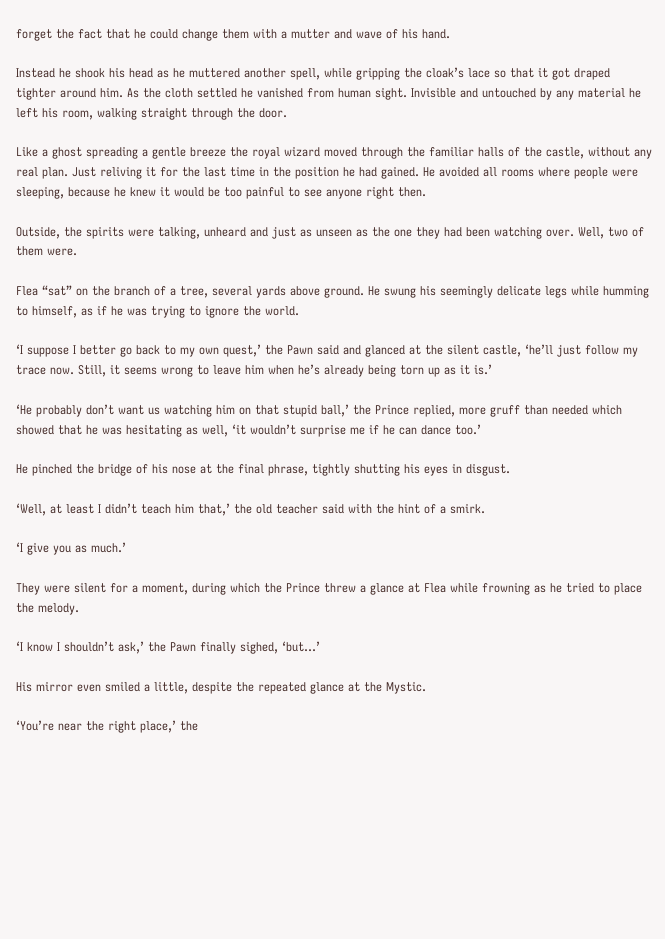forget the fact that he could change them with a mutter and wave of his hand.

Instead he shook his head as he muttered another spell, while gripping the cloak’s lace so that it got draped tighter around him. As the cloth settled he vanished from human sight. Invisible and untouched by any material he left his room, walking straight through the door.

Like a ghost spreading a gentle breeze the royal wizard moved through the familiar halls of the castle, without any real plan. Just reliving it for the last time in the position he had gained. He avoided all rooms where people were sleeping, because he knew it would be too painful to see anyone right then.

Outside, the spirits were talking, unheard and just as unseen as the one they had been watching over. Well, two of them were.

Flea “sat” on the branch of a tree, several yards above ground. He swung his seemingly delicate legs while humming to himself, as if he was trying to ignore the world.

‘I suppose I better go back to my own quest,’ the Pawn said and glanced at the silent castle, ‘he’ll just follow my trace now. Still, it seems wrong to leave him when he’s already being torn up as it is.’

‘He probably don’t want us watching him on that stupid ball,’ the Prince replied, more gruff than needed which showed that he was hesitating as well, ‘it wouldn’t surprise me if he can dance too.’

He pinched the bridge of his nose at the final phrase, tightly shutting his eyes in disgust.

‘Well, at least I didn’t teach him that,’ the old teacher said with the hint of a smirk.

‘I give you as much.’

They were silent for a moment, during which the Prince threw a glance at Flea while frowning as he tried to place the melody.

‘I know I shouldn’t ask,’ the Pawn finally sighed, ‘but…’

His mirror even smiled a little, despite the repeated glance at the Mystic.

‘You’re near the right place,’ the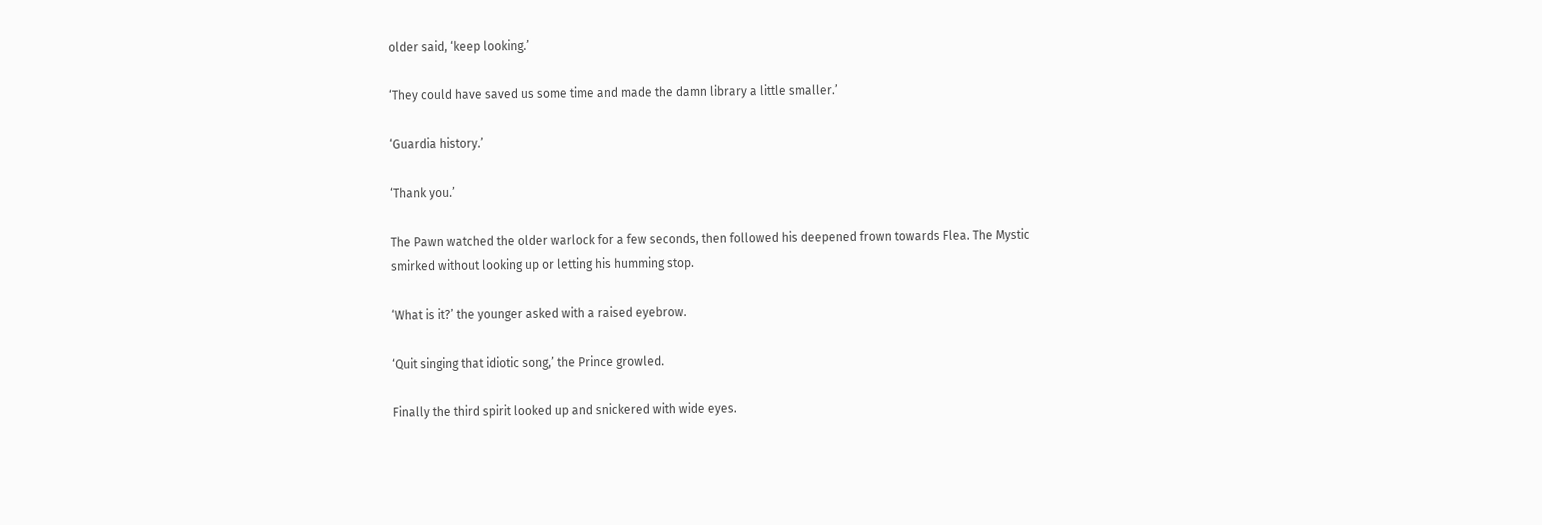older said, ‘keep looking.’

‘They could have saved us some time and made the damn library a little smaller.’

‘Guardia history.’

‘Thank you.’

The Pawn watched the older warlock for a few seconds, then followed his deepened frown towards Flea. The Mystic smirked without looking up or letting his humming stop.

‘What is it?’ the younger asked with a raised eyebrow.

‘Quit singing that idiotic song,’ the Prince growled.

Finally the third spirit looked up and snickered with wide eyes.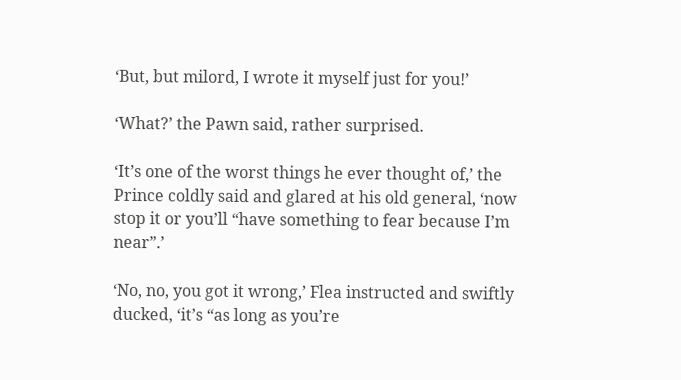‘But, but milord, I wrote it myself just for you!’

‘What?’ the Pawn said, rather surprised.

‘It’s one of the worst things he ever thought of,’ the Prince coldly said and glared at his old general, ‘now stop it or you’ll “have something to fear because I’m near”.’

‘No, no, you got it wrong,’ Flea instructed and swiftly ducked, ‘it’s “as long as you’re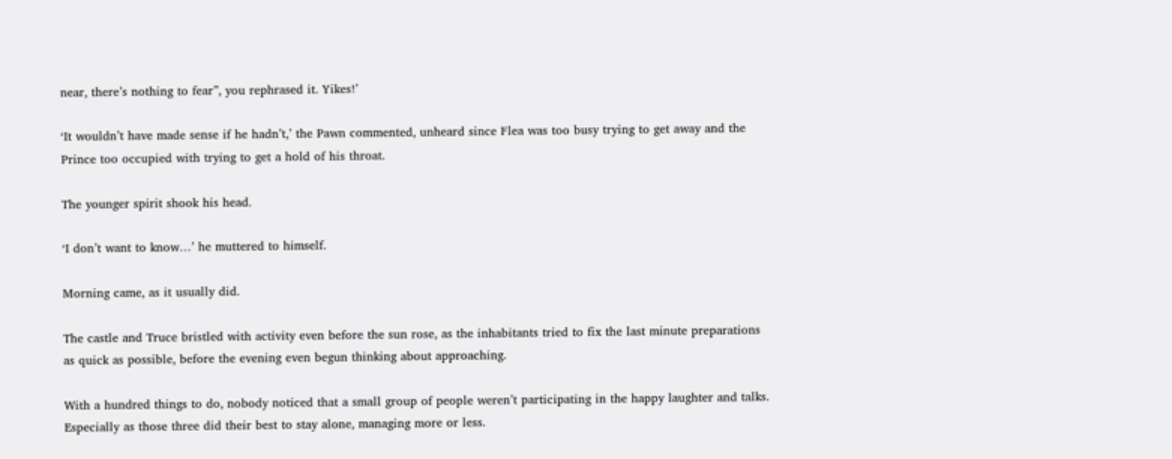near, there’s nothing to fear”, you rephrased it. Yikes!’

‘It wouldn’t have made sense if he hadn’t,’ the Pawn commented, unheard since Flea was too busy trying to get away and the Prince too occupied with trying to get a hold of his throat.

The younger spirit shook his head.

‘I don’t want to know…’ he muttered to himself.

Morning came, as it usually did.

The castle and Truce bristled with activity even before the sun rose, as the inhabitants tried to fix the last minute preparations as quick as possible, before the evening even begun thinking about approaching.

With a hundred things to do, nobody noticed that a small group of people weren’t participating in the happy laughter and talks. Especially as those three did their best to stay alone, managing more or less.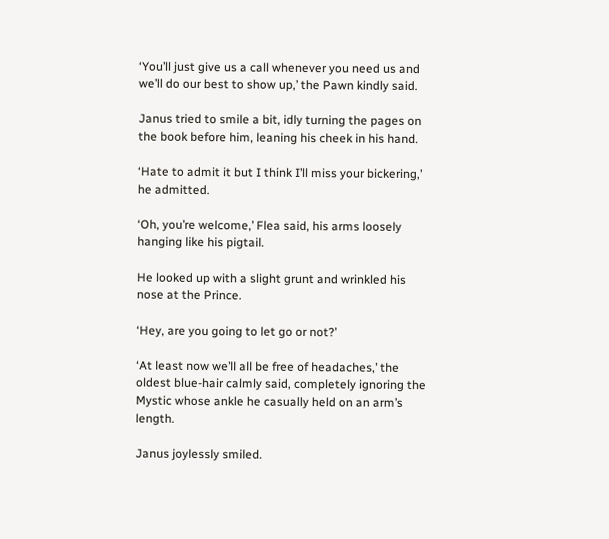‘You’ll just give us a call whenever you need us and we’ll do our best to show up,’ the Pawn kindly said.

Janus tried to smile a bit, idly turning the pages on the book before him, leaning his cheek in his hand.

‘Hate to admit it but I think I’ll miss your bickering,’ he admitted.

‘Oh, you’re welcome,’ Flea said, his arms loosely hanging like his pigtail.

He looked up with a slight grunt and wrinkled his nose at the Prince.

‘Hey, are you going to let go or not?’

‘At least now we’ll all be free of headaches,’ the oldest blue-hair calmly said, completely ignoring the Mystic whose ankle he casually held on an arm’s length.

Janus joylessly smiled.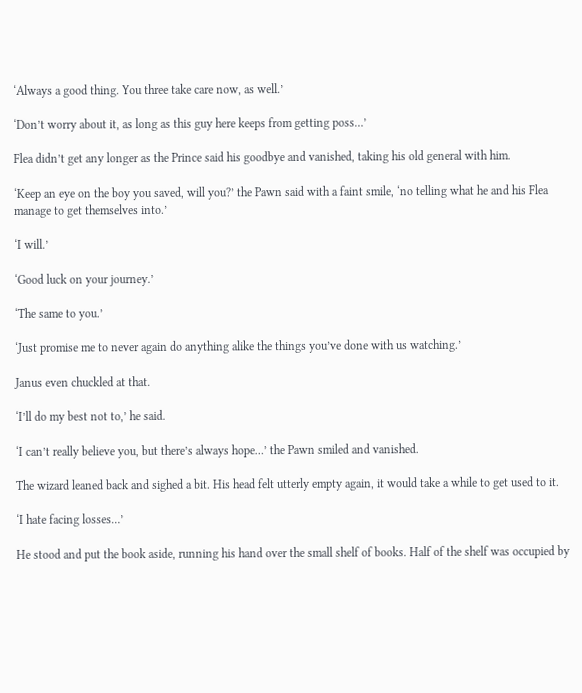‘Always a good thing. You three take care now, as well.’

‘Don’t worry about it, as long as this guy here keeps from getting poss…’

Flea didn’t get any longer as the Prince said his goodbye and vanished, taking his old general with him.

‘Keep an eye on the boy you saved, will you?’ the Pawn said with a faint smile, ‘no telling what he and his Flea manage to get themselves into.’

‘I will.’

‘Good luck on your journey.’

‘The same to you.’

‘Just promise me to never again do anything alike the things you’ve done with us watching.’

Janus even chuckled at that.

‘I’ll do my best not to,’ he said.

‘I can’t really believe you, but there’s always hope…’ the Pawn smiled and vanished.

The wizard leaned back and sighed a bit. His head felt utterly empty again, it would take a while to get used to it.

‘I hate facing losses…’

He stood and put the book aside, running his hand over the small shelf of books. Half of the shelf was occupied by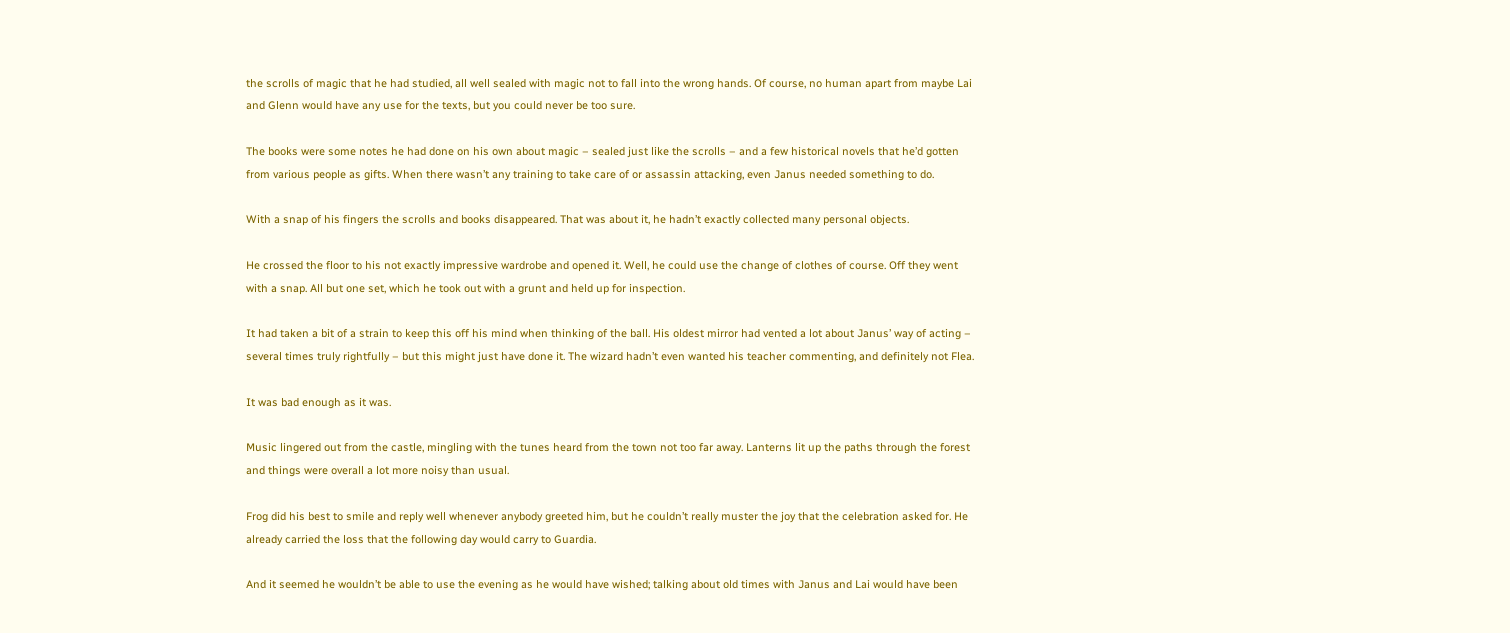the scrolls of magic that he had studied, all well sealed with magic not to fall into the wrong hands. Of course, no human apart from maybe Lai and Glenn would have any use for the texts, but you could never be too sure.

The books were some notes he had done on his own about magic – sealed just like the scrolls – and a few historical novels that he’d gotten from various people as gifts. When there wasn’t any training to take care of or assassin attacking, even Janus needed something to do.

With a snap of his fingers the scrolls and books disappeared. That was about it, he hadn’t exactly collected many personal objects.

He crossed the floor to his not exactly impressive wardrobe and opened it. Well, he could use the change of clothes of course. Off they went with a snap. All but one set, which he took out with a grunt and held up for inspection.

It had taken a bit of a strain to keep this off his mind when thinking of the ball. His oldest mirror had vented a lot about Janus’ way of acting – several times truly rightfully – but this might just have done it. The wizard hadn’t even wanted his teacher commenting, and definitely not Flea.

It was bad enough as it was.

Music lingered out from the castle, mingling with the tunes heard from the town not too far away. Lanterns lit up the paths through the forest and things were overall a lot more noisy than usual.

Frog did his best to smile and reply well whenever anybody greeted him, but he couldn’t really muster the joy that the celebration asked for. He already carried the loss that the following day would carry to Guardia.

And it seemed he wouldn’t be able to use the evening as he would have wished; talking about old times with Janus and Lai would have been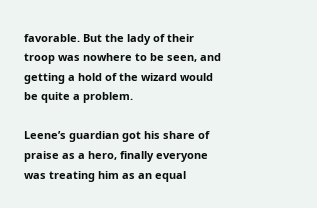favorable. But the lady of their troop was nowhere to be seen, and getting a hold of the wizard would be quite a problem.

Leene’s guardian got his share of praise as a hero, finally everyone was treating him as an equal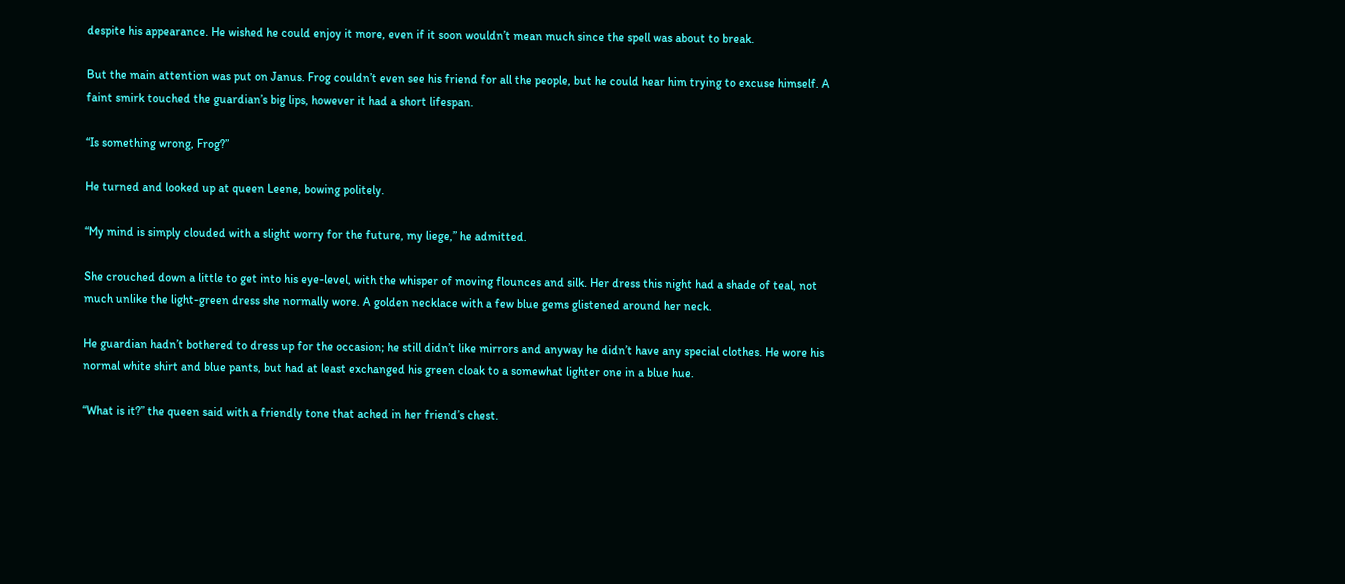despite his appearance. He wished he could enjoy it more, even if it soon wouldn’t mean much since the spell was about to break.

But the main attention was put on Janus. Frog couldn’t even see his friend for all the people, but he could hear him trying to excuse himself. A faint smirk touched the guardian’s big lips, however it had a short lifespan.

“Is something wrong, Frog?”

He turned and looked up at queen Leene, bowing politely.

“My mind is simply clouded with a slight worry for the future, my liege,” he admitted.

She crouched down a little to get into his eye-level, with the whisper of moving flounces and silk. Her dress this night had a shade of teal, not much unlike the light-green dress she normally wore. A golden necklace with a few blue gems glistened around her neck.

He guardian hadn’t bothered to dress up for the occasion; he still didn’t like mirrors and anyway he didn’t have any special clothes. He wore his normal white shirt and blue pants, but had at least exchanged his green cloak to a somewhat lighter one in a blue hue.

“What is it?” the queen said with a friendly tone that ached in her friend’s chest.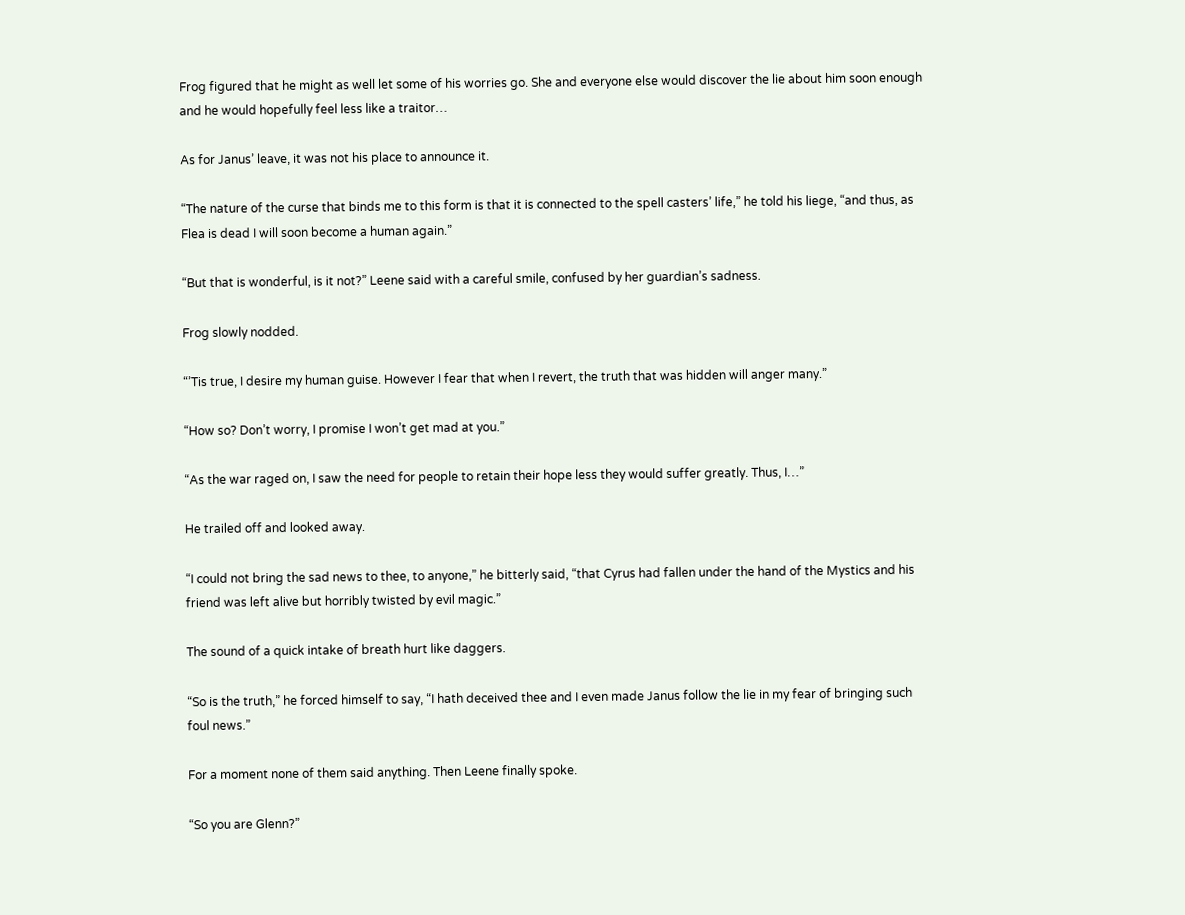Frog figured that he might as well let some of his worries go. She and everyone else would discover the lie about him soon enough and he would hopefully feel less like a traitor…

As for Janus’ leave, it was not his place to announce it.

“The nature of the curse that binds me to this form is that it is connected to the spell casters’ life,” he told his liege, “and thus, as Flea is dead I will soon become a human again.”

“But that is wonderful, is it not?” Leene said with a careful smile, confused by her guardian’s sadness.

Frog slowly nodded.

“’Tis true, I desire my human guise. However I fear that when I revert, the truth that was hidden will anger many.”

“How so? Don’t worry, I promise I won’t get mad at you.”

“As the war raged on, I saw the need for people to retain their hope less they would suffer greatly. Thus, I…”

He trailed off and looked away.

“I could not bring the sad news to thee, to anyone,” he bitterly said, “that Cyrus had fallen under the hand of the Mystics and his friend was left alive but horribly twisted by evil magic.”

The sound of a quick intake of breath hurt like daggers.

“So is the truth,” he forced himself to say, “I hath deceived thee and I even made Janus follow the lie in my fear of bringing such foul news.”

For a moment none of them said anything. Then Leene finally spoke.

“So you are Glenn?”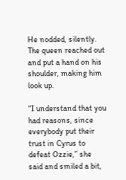He nodded, silently. The queen reached out and put a hand on his shoulder, making him look up.

“I understand that you had reasons, since everybody put their trust in Cyrus to defeat Ozzie,” she said and smiled a bit,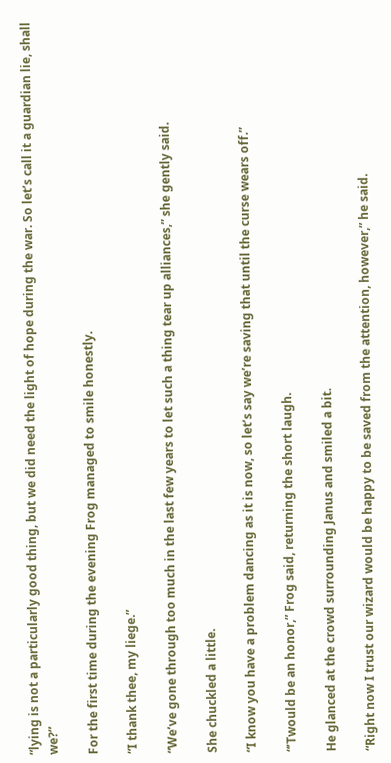“lying is not a particularly good thing, but we did need the light of hope during the war. So let’s call it a guardian lie, shall we?”

For the first time during the evening Frog managed to smile honestly.

“I thank thee, my liege.”

“We’ve gone through too much in the last few years to let such a thing tear up alliances,” she gently said.

She chuckled a little.

“I know you have a problem dancing as it is now, so let’s say we’re saving that until the curse wears off.”

“’Twould be an honor,” Frog said, returning the short laugh.

He glanced at the crowd surrounding Janus and smiled a bit.

“Right now I trust our wizard would be happy to be saved from the attention, however,” he said.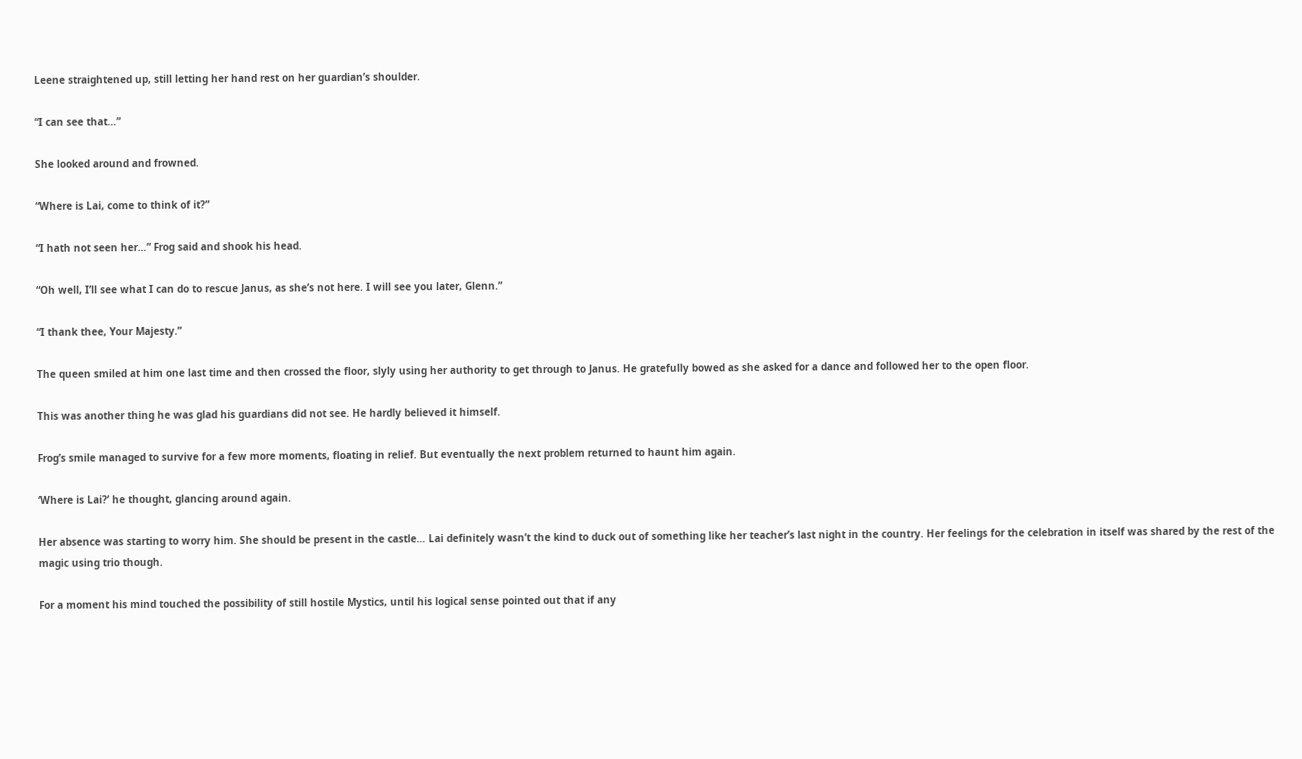Leene straightened up, still letting her hand rest on her guardian’s shoulder.

“I can see that…”

She looked around and frowned.

“Where is Lai, come to think of it?”

“I hath not seen her…” Frog said and shook his head.

“Oh well, I’ll see what I can do to rescue Janus, as she’s not here. I will see you later, Glenn.”

“I thank thee, Your Majesty.”

The queen smiled at him one last time and then crossed the floor, slyly using her authority to get through to Janus. He gratefully bowed as she asked for a dance and followed her to the open floor.

This was another thing he was glad his guardians did not see. He hardly believed it himself.

Frog’s smile managed to survive for a few more moments, floating in relief. But eventually the next problem returned to haunt him again.

‘Where is Lai?’ he thought, glancing around again.

Her absence was starting to worry him. She should be present in the castle… Lai definitely wasn’t the kind to duck out of something like her teacher’s last night in the country. Her feelings for the celebration in itself was shared by the rest of the magic using trio though.

For a moment his mind touched the possibility of still hostile Mystics, until his logical sense pointed out that if any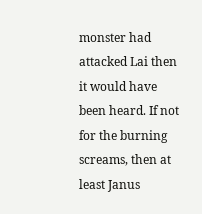monster had attacked Lai then it would have been heard. If not for the burning screams, then at least Janus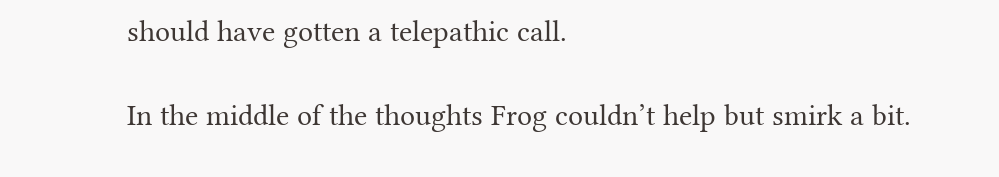should have gotten a telepathic call.

In the middle of the thoughts Frog couldn’t help but smirk a bit.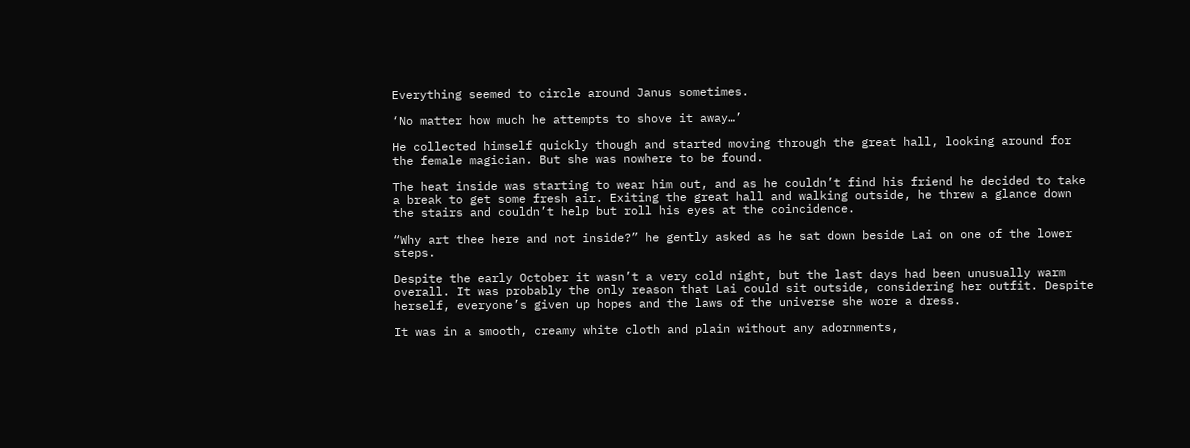Everything seemed to circle around Janus sometimes.

‘No matter how much he attempts to shove it away…’

He collected himself quickly though and started moving through the great hall, looking around for the female magician. But she was nowhere to be found.

The heat inside was starting to wear him out, and as he couldn’t find his friend he decided to take a break to get some fresh air. Exiting the great hall and walking outside, he threw a glance down the stairs and couldn’t help but roll his eyes at the coincidence.

“Why art thee here and not inside?” he gently asked as he sat down beside Lai on one of the lower steps.

Despite the early October it wasn’t a very cold night, but the last days had been unusually warm overall. It was probably the only reason that Lai could sit outside, considering her outfit. Despite herself, everyone’s given up hopes and the laws of the universe she wore a dress.

It was in a smooth, creamy white cloth and plain without any adornments,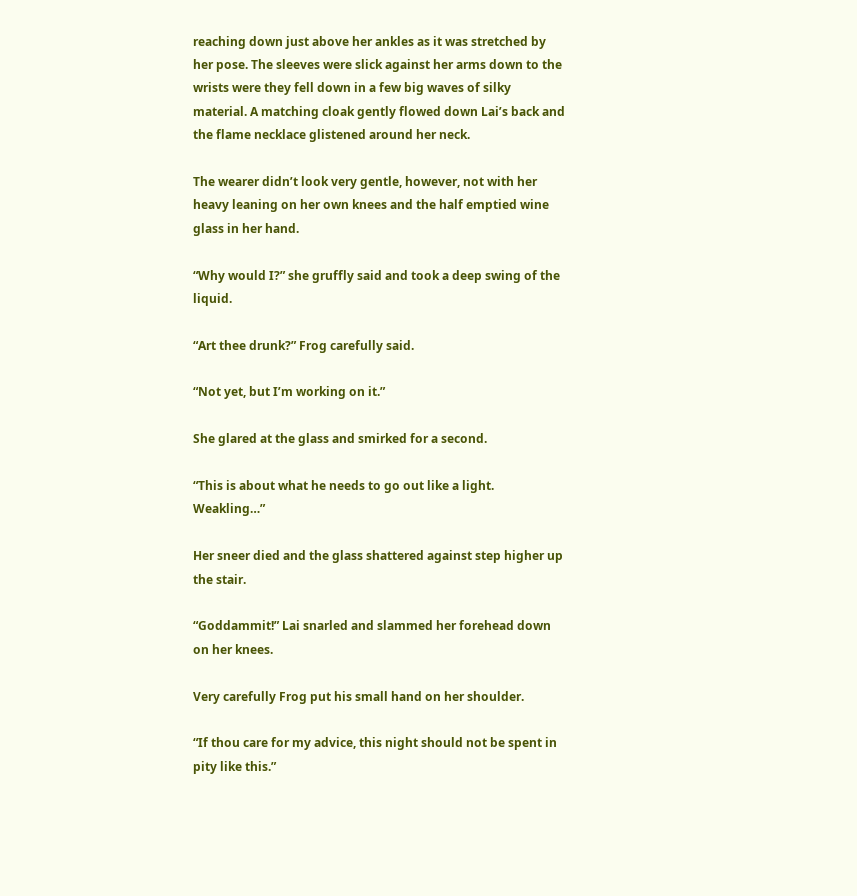reaching down just above her ankles as it was stretched by her pose. The sleeves were slick against her arms down to the wrists were they fell down in a few big waves of silky material. A matching cloak gently flowed down Lai’s back and the flame necklace glistened around her neck.

The wearer didn’t look very gentle, however, not with her heavy leaning on her own knees and the half emptied wine glass in her hand.

“Why would I?” she gruffly said and took a deep swing of the liquid.

“Art thee drunk?” Frog carefully said.

“Not yet, but I’m working on it.”

She glared at the glass and smirked for a second.

“This is about what he needs to go out like a light. Weakling…”

Her sneer died and the glass shattered against step higher up the stair.

“Goddammit!” Lai snarled and slammed her forehead down on her knees.

Very carefully Frog put his small hand on her shoulder.

“If thou care for my advice, this night should not be spent in pity like this.”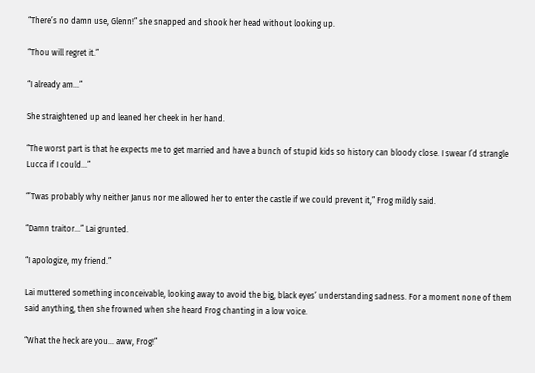“There’s no damn use, Glenn!” she snapped and shook her head without looking up.

“Thou will regret it.”

“I already am…”

She straightened up and leaned her cheek in her hand.

“The worst part is that he expects me to get married and have a bunch of stupid kids so history can bloody close. I swear I’d strangle Lucca if I could…”

“’Twas probably why neither Janus nor me allowed her to enter the castle if we could prevent it,” Frog mildly said.

“Damn traitor…” Lai grunted.

“I apologize, my friend.”

Lai muttered something inconceivable, looking away to avoid the big, black eyes’ understanding sadness. For a moment none of them said anything, then she frowned when she heard Frog chanting in a low voice.

“What the heck are you… aww, Frog!”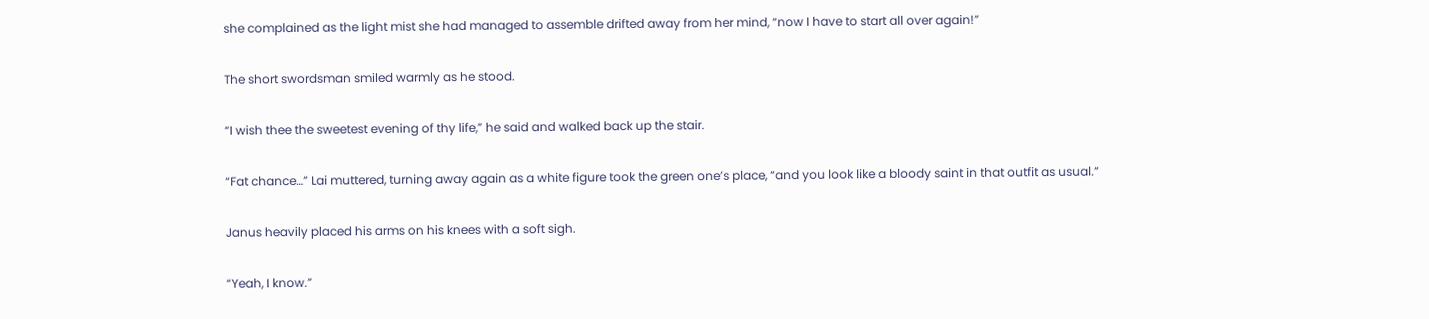she complained as the light mist she had managed to assemble drifted away from her mind, “now I have to start all over again!”

The short swordsman smiled warmly as he stood.

“I wish thee the sweetest evening of thy life,” he said and walked back up the stair.

“Fat chance…” Lai muttered, turning away again as a white figure took the green one’s place, “and you look like a bloody saint in that outfit as usual.”

Janus heavily placed his arms on his knees with a soft sigh.

“Yeah, I know.”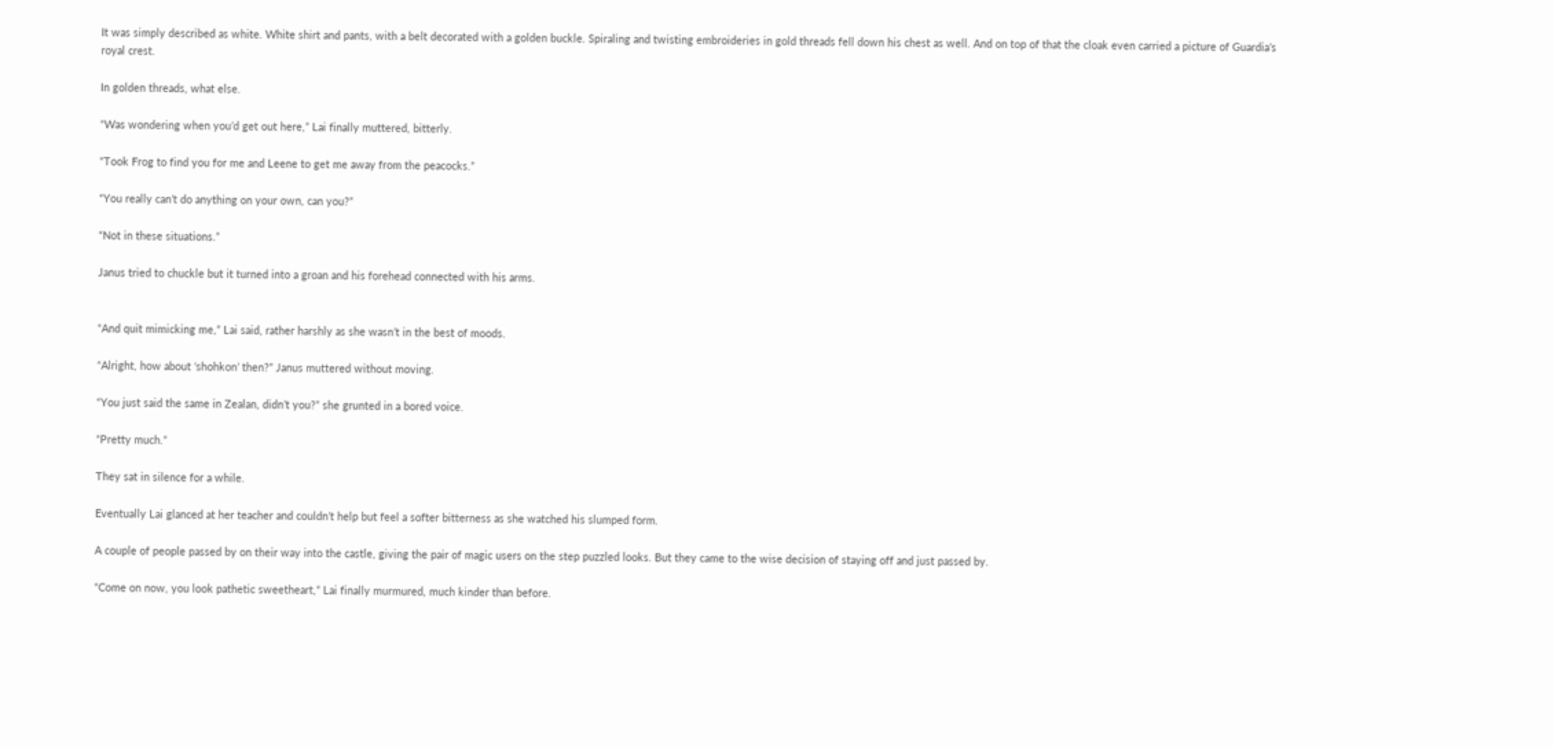It was simply described as white. White shirt and pants, with a belt decorated with a golden buckle. Spiraling and twisting embroideries in gold threads fell down his chest as well. And on top of that the cloak even carried a picture of Guardia’s royal crest.

In golden threads, what else.

“Was wondering when you’d get out here,” Lai finally muttered, bitterly.

“Took Frog to find you for me and Leene to get me away from the peacocks.”

“You really can’t do anything on your own, can you?”

“Not in these situations.”

Janus tried to chuckle but it turned into a groan and his forehead connected with his arms.


“And quit mimicking me,” Lai said, rather harshly as she wasn’t in the best of moods.

“Alright, how about ‘shohkon’ then?” Janus muttered without moving.

“You just said the same in Zealan, didn’t you?” she grunted in a bored voice.

“Pretty much.”

They sat in silence for a while.

Eventually Lai glanced at her teacher and couldn’t help but feel a softer bitterness as she watched his slumped form.

A couple of people passed by on their way into the castle, giving the pair of magic users on the step puzzled looks. But they came to the wise decision of staying off and just passed by.

“Come on now, you look pathetic sweetheart,” Lai finally murmured, much kinder than before.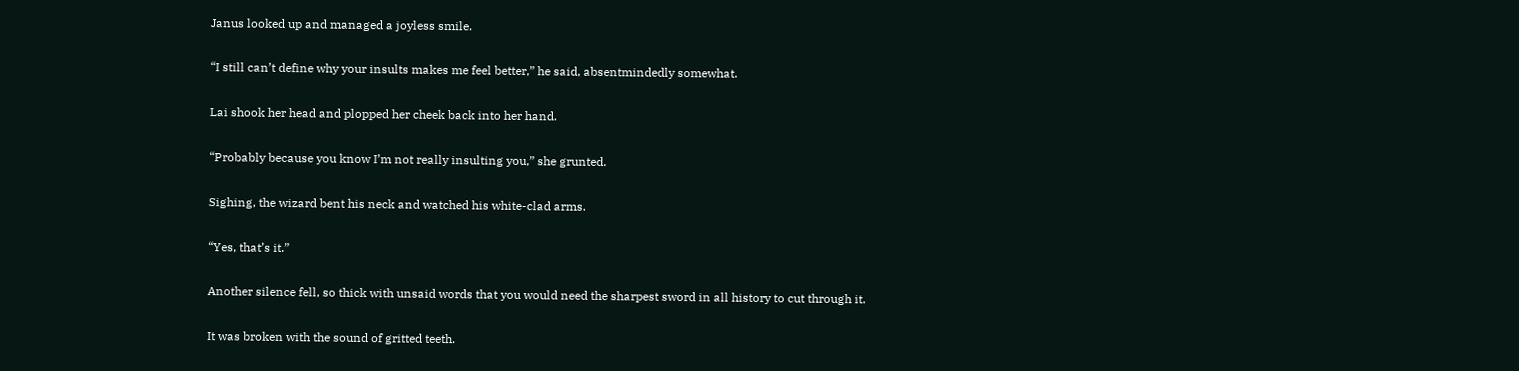Janus looked up and managed a joyless smile.

“I still can’t define why your insults makes me feel better,” he said, absentmindedly somewhat.

Lai shook her head and plopped her cheek back into her hand.

“Probably because you know I’m not really insulting you,” she grunted.

Sighing, the wizard bent his neck and watched his white-clad arms.

“Yes, that’s it.”

Another silence fell, so thick with unsaid words that you would need the sharpest sword in all history to cut through it.

It was broken with the sound of gritted teeth.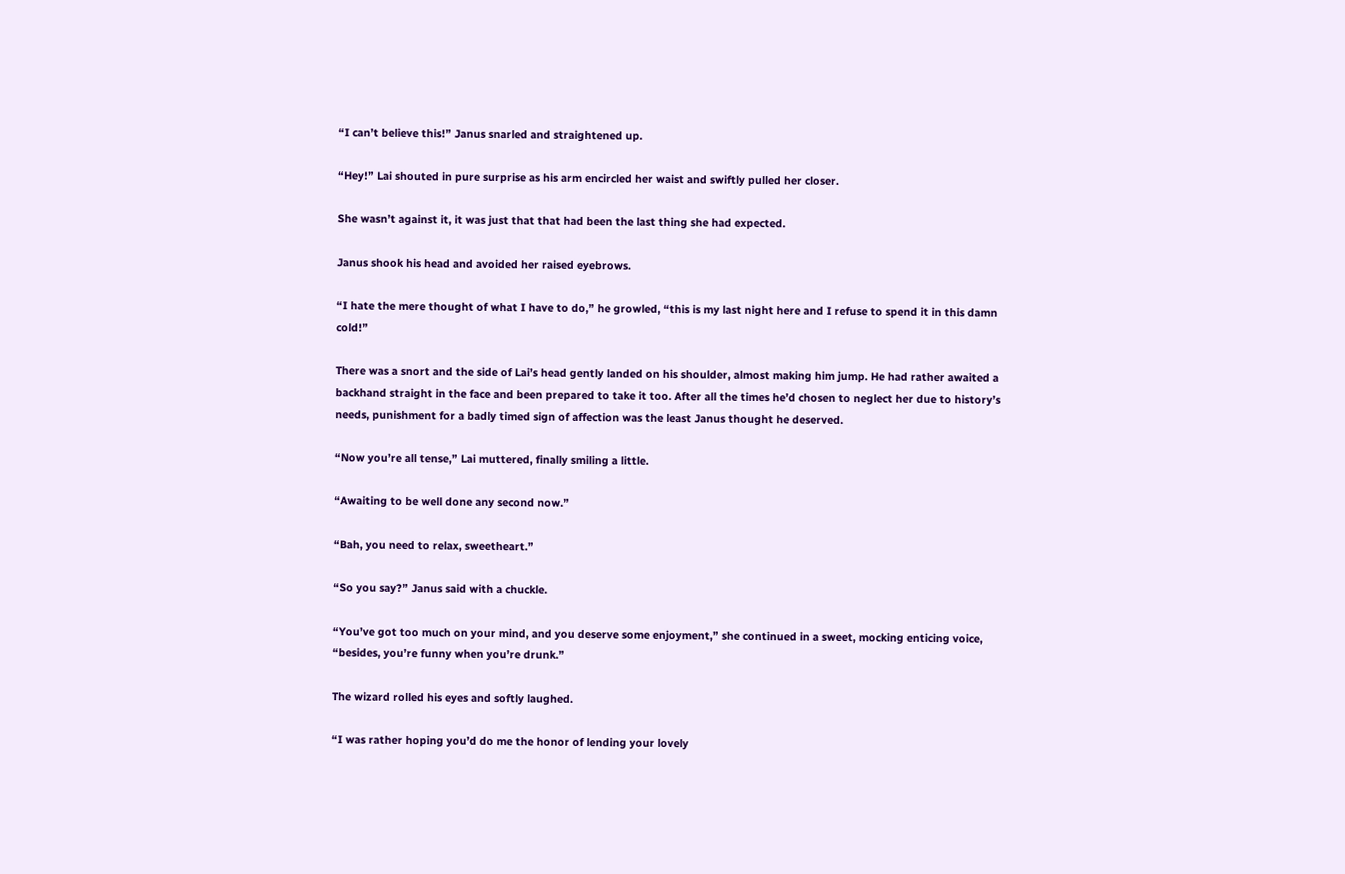“I can’t believe this!” Janus snarled and straightened up.

“Hey!” Lai shouted in pure surprise as his arm encircled her waist and swiftly pulled her closer.

She wasn’t against it, it was just that that had been the last thing she had expected.

Janus shook his head and avoided her raised eyebrows.

“I hate the mere thought of what I have to do,” he growled, “this is my last night here and I refuse to spend it in this damn cold!”

There was a snort and the side of Lai’s head gently landed on his shoulder, almost making him jump. He had rather awaited a backhand straight in the face and been prepared to take it too. After all the times he’d chosen to neglect her due to history’s needs, punishment for a badly timed sign of affection was the least Janus thought he deserved.

“Now you’re all tense,” Lai muttered, finally smiling a little.

“Awaiting to be well done any second now.”

“Bah, you need to relax, sweetheart.”

“So you say?” Janus said with a chuckle.

“You’ve got too much on your mind, and you deserve some enjoyment,” she continued in a sweet, mocking enticing voice, “besides, you’re funny when you’re drunk.”

The wizard rolled his eyes and softly laughed.

“I was rather hoping you’d do me the honor of lending your lovely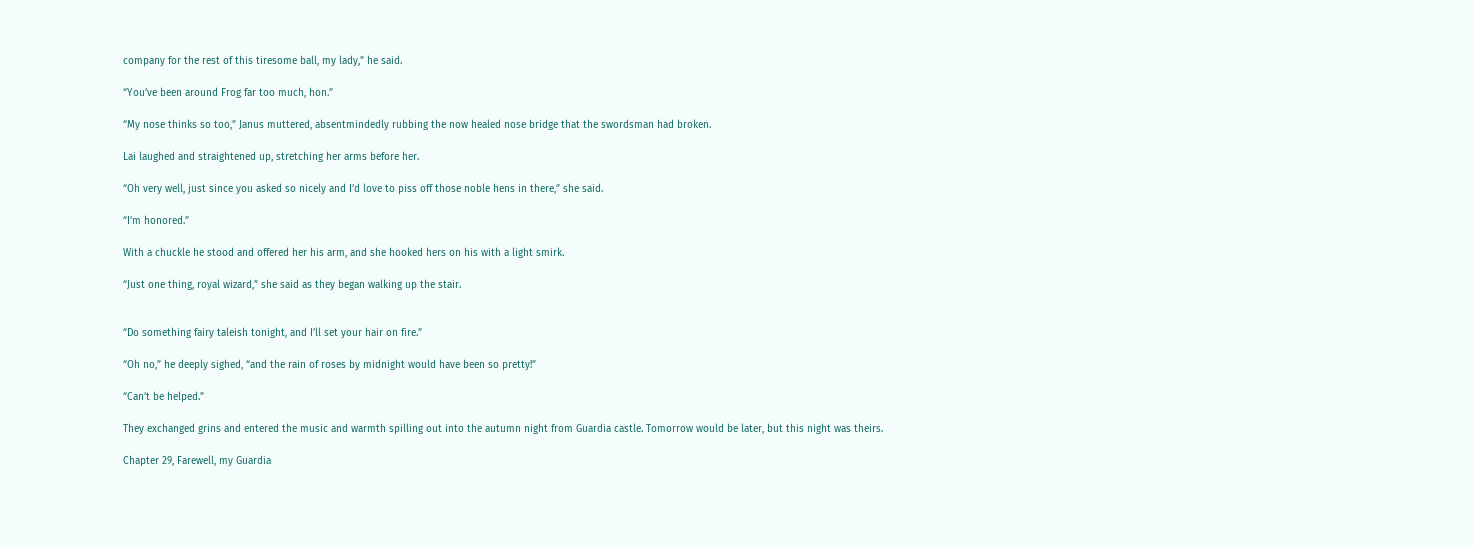company for the rest of this tiresome ball, my lady,” he said.

“You’ve been around Frog far too much, hon.”

“My nose thinks so too,” Janus muttered, absentmindedly rubbing the now healed nose bridge that the swordsman had broken.

Lai laughed and straightened up, stretching her arms before her.

“Oh very well, just since you asked so nicely and I’d love to piss off those noble hens in there,” she said.

“I’m honored.”

With a chuckle he stood and offered her his arm, and she hooked hers on his with a light smirk.

“Just one thing, royal wizard,” she said as they began walking up the stair.


“Do something fairy taleish tonight, and I’ll set your hair on fire.”

“Oh no,” he deeply sighed, “and the rain of roses by midnight would have been so pretty!”

“Can’t be helped.”

They exchanged grins and entered the music and warmth spilling out into the autumn night from Guardia castle. Tomorrow would be later, but this night was theirs.

Chapter 29, Farewell, my Guardia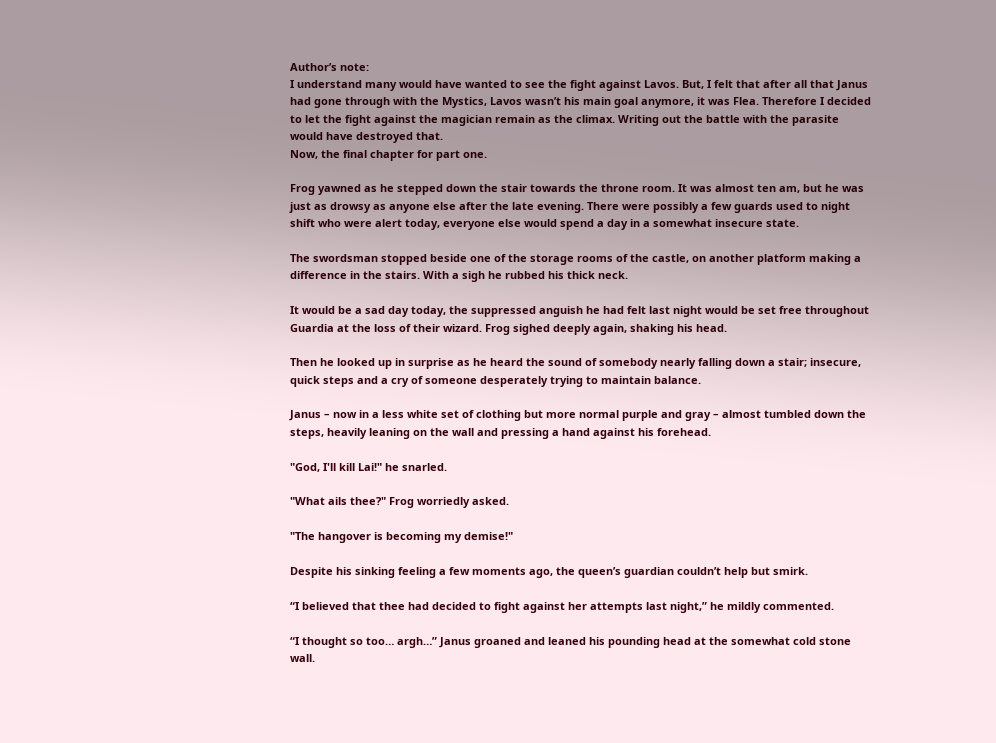Author’s note:
I understand many would have wanted to see the fight against Lavos. But, I felt that after all that Janus had gone through with the Mystics, Lavos wasn’t his main goal anymore, it was Flea. Therefore I decided to let the fight against the magician remain as the climax. Writing out the battle with the parasite would have destroyed that.
Now, the final chapter for part one.

Frog yawned as he stepped down the stair towards the throne room. It was almost ten am, but he was just as drowsy as anyone else after the late evening. There were possibly a few guards used to night shift who were alert today, everyone else would spend a day in a somewhat insecure state.

The swordsman stopped beside one of the storage rooms of the castle, on another platform making a difference in the stairs. With a sigh he rubbed his thick neck.

It would be a sad day today, the suppressed anguish he had felt last night would be set free throughout Guardia at the loss of their wizard. Frog sighed deeply again, shaking his head.

Then he looked up in surprise as he heard the sound of somebody nearly falling down a stair; insecure, quick steps and a cry of someone desperately trying to maintain balance.

Janus – now in a less white set of clothing but more normal purple and gray – almost tumbled down the steps, heavily leaning on the wall and pressing a hand against his forehead.

"God, I'll kill Lai!" he snarled.

"What ails thee?" Frog worriedly asked.

"The hangover is becoming my demise!"

Despite his sinking feeling a few moments ago, the queen’s guardian couldn’t help but smirk.

“I believed that thee had decided to fight against her attempts last night,” he mildly commented.

“I thought so too… argh…” Janus groaned and leaned his pounding head at the somewhat cold stone wall.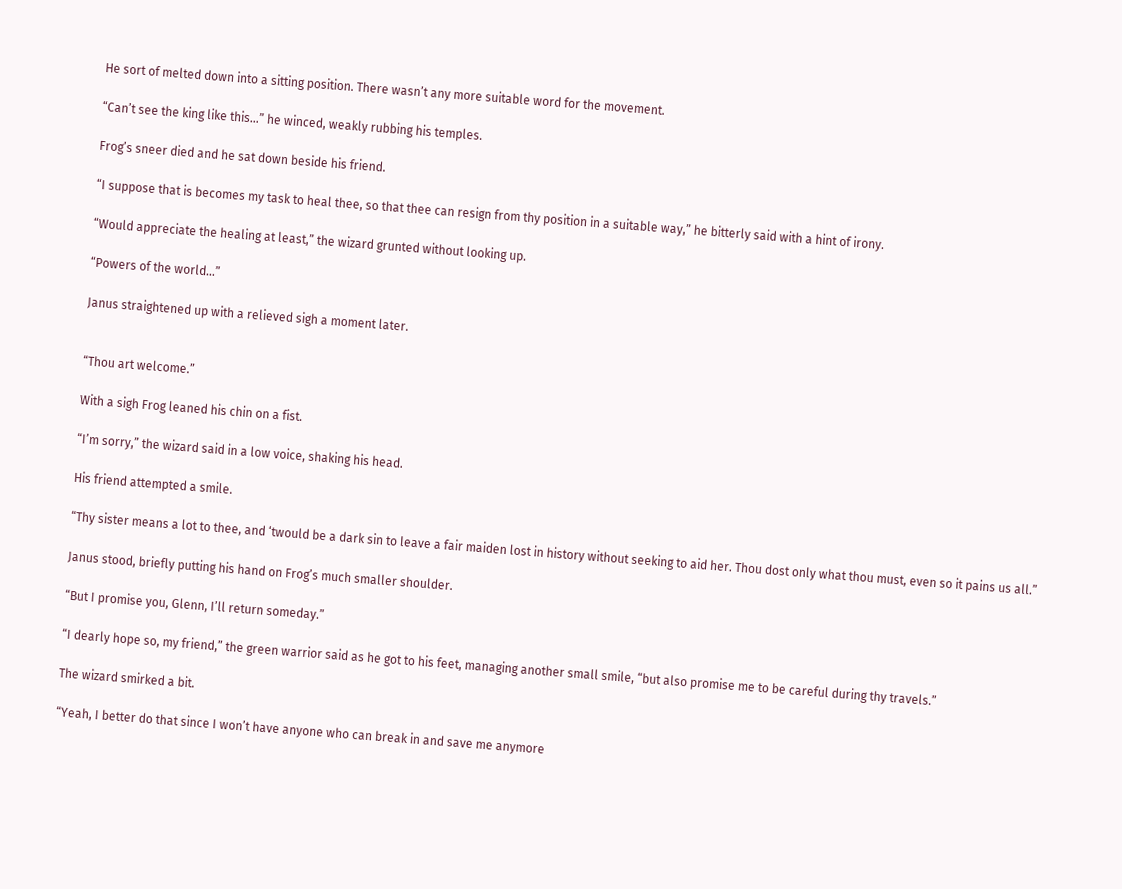He sort of melted down into a sitting position. There wasn’t any more suitable word for the movement.

“Can’t see the king like this…” he winced, weakly rubbing his temples.

Frog’s sneer died and he sat down beside his friend.

“I suppose that is becomes my task to heal thee, so that thee can resign from thy position in a suitable way,” he bitterly said with a hint of irony.

“Would appreciate the healing at least,” the wizard grunted without looking up.

“Powers of the world…”

Janus straightened up with a relieved sigh a moment later.


“Thou art welcome.”

With a sigh Frog leaned his chin on a fist.

“I’m sorry,” the wizard said in a low voice, shaking his head.

His friend attempted a smile.

“Thy sister means a lot to thee, and ‘twould be a dark sin to leave a fair maiden lost in history without seeking to aid her. Thou dost only what thou must, even so it pains us all.”

Janus stood, briefly putting his hand on Frog’s much smaller shoulder.

“But I promise you, Glenn, I’ll return someday.”

“I dearly hope so, my friend,” the green warrior said as he got to his feet, managing another small smile, “but also promise me to be careful during thy travels.”

The wizard smirked a bit.

“Yeah, I better do that since I won’t have anyone who can break in and save me anymore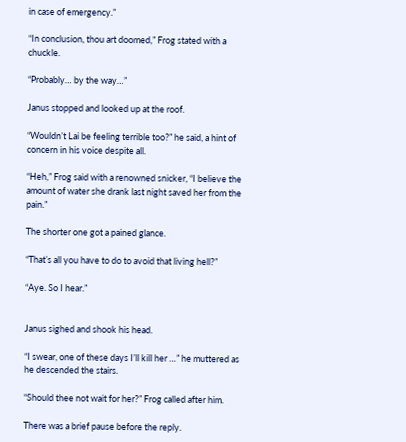in case of emergency.”

“In conclusion, thou art doomed,” Frog stated with a chuckle.

“Probably… by the way…”

Janus stopped and looked up at the roof.

“Wouldn’t Lai be feeling terrible too?” he said, a hint of concern in his voice despite all.

“Heh,” Frog said with a renowned snicker, “I believe the amount of water she drank last night saved her from the pain.”

The shorter one got a pained glance.

“That’s all you have to do to avoid that living hell?”

“Aye. So I hear.”


Janus sighed and shook his head.

“I swear, one of these days I’ll kill her …” he muttered as he descended the stairs.

“Should thee not wait for her?” Frog called after him.

There was a brief pause before the reply.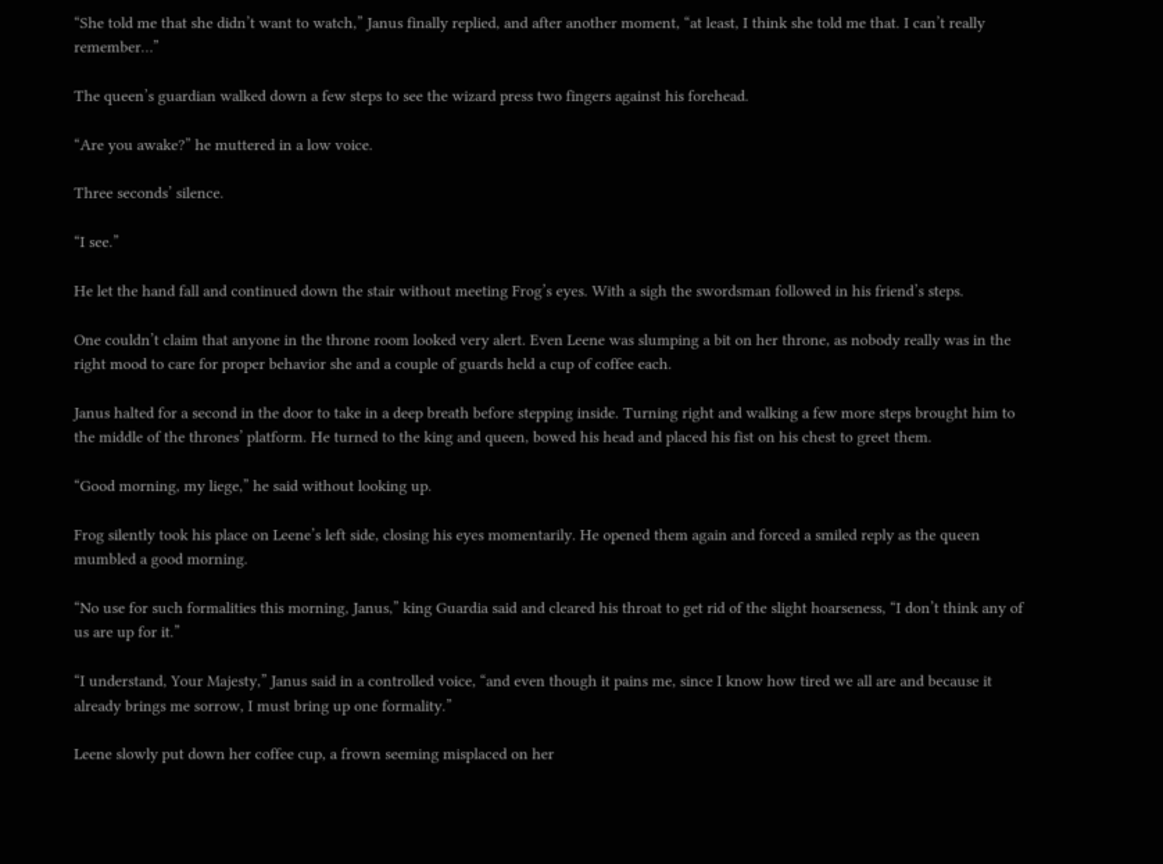“She told me that she didn’t want to watch,” Janus finally replied, and after another moment, “at least, I think she told me that. I can’t really remember…”

The queen’s guardian walked down a few steps to see the wizard press two fingers against his forehead.

“Are you awake?” he muttered in a low voice.

Three seconds’ silence.

“I see.”

He let the hand fall and continued down the stair without meeting Frog’s eyes. With a sigh the swordsman followed in his friend’s steps.

One couldn’t claim that anyone in the throne room looked very alert. Even Leene was slumping a bit on her throne, as nobody really was in the right mood to care for proper behavior she and a couple of guards held a cup of coffee each.

Janus halted for a second in the door to take in a deep breath before stepping inside. Turning right and walking a few more steps brought him to the middle of the thrones’ platform. He turned to the king and queen, bowed his head and placed his fist on his chest to greet them.

“Good morning, my liege,” he said without looking up.

Frog silently took his place on Leene’s left side, closing his eyes momentarily. He opened them again and forced a smiled reply as the queen mumbled a good morning.

“No use for such formalities this morning, Janus,” king Guardia said and cleared his throat to get rid of the slight hoarseness, “I don’t think any of us are up for it.”

“I understand, Your Majesty,” Janus said in a controlled voice, “and even though it pains me, since I know how tired we all are and because it already brings me sorrow, I must bring up one formality.”

Leene slowly put down her coffee cup, a frown seeming misplaced on her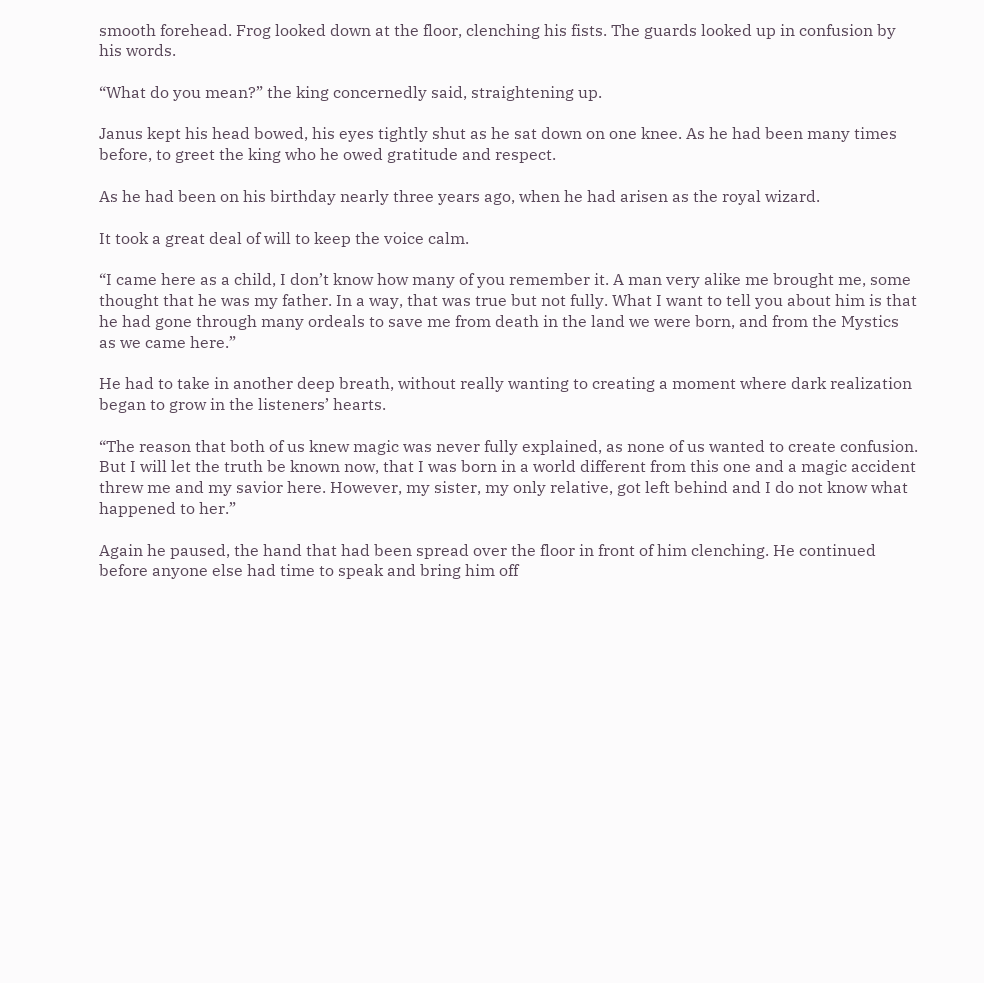smooth forehead. Frog looked down at the floor, clenching his fists. The guards looked up in confusion by his words.

“What do you mean?” the king concernedly said, straightening up.

Janus kept his head bowed, his eyes tightly shut as he sat down on one knee. As he had been many times before, to greet the king who he owed gratitude and respect.

As he had been on his birthday nearly three years ago, when he had arisen as the royal wizard.

It took a great deal of will to keep the voice calm.

“I came here as a child, I don’t know how many of you remember it. A man very alike me brought me, some thought that he was my father. In a way, that was true but not fully. What I want to tell you about him is that he had gone through many ordeals to save me from death in the land we were born, and from the Mystics as we came here.”

He had to take in another deep breath, without really wanting to creating a moment where dark realization began to grow in the listeners’ hearts.

“The reason that both of us knew magic was never fully explained, as none of us wanted to create confusion. But I will let the truth be known now, that I was born in a world different from this one and a magic accident threw me and my savior here. However, my sister, my only relative, got left behind and I do not know what happened to her.”

Again he paused, the hand that had been spread over the floor in front of him clenching. He continued before anyone else had time to speak and bring him off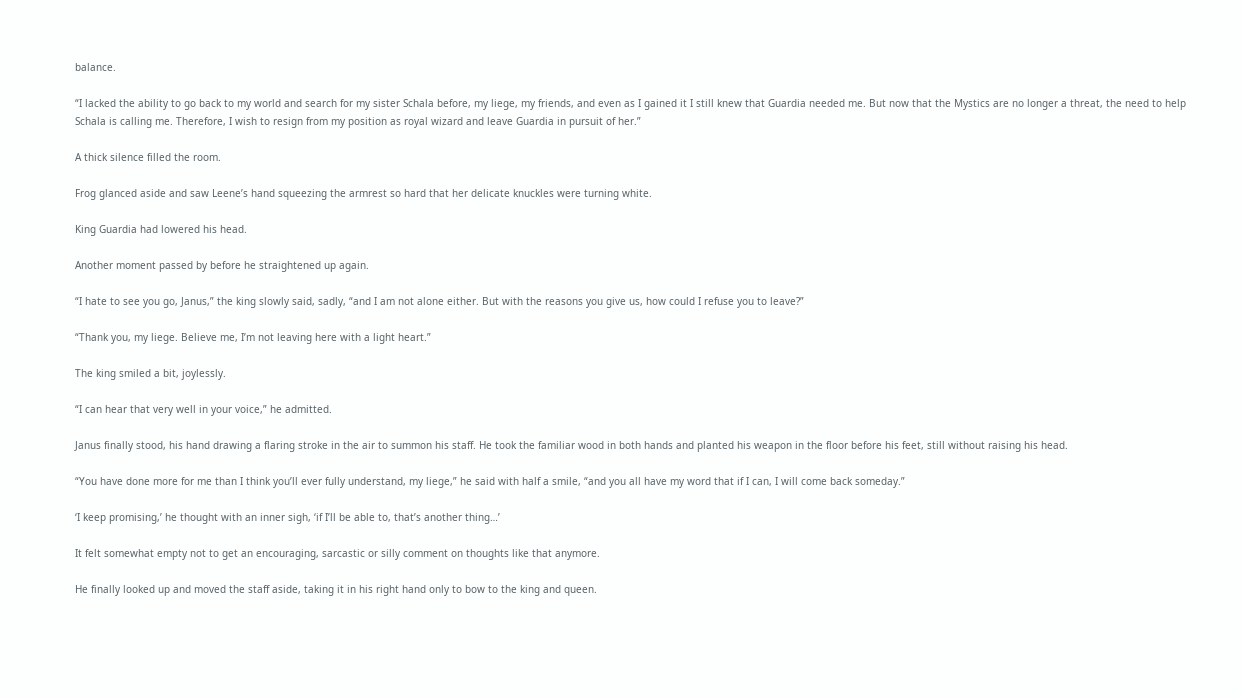balance.

“I lacked the ability to go back to my world and search for my sister Schala before, my liege, my friends, and even as I gained it I still knew that Guardia needed me. But now that the Mystics are no longer a threat, the need to help Schala is calling me. Therefore, I wish to resign from my position as royal wizard and leave Guardia in pursuit of her.”

A thick silence filled the room.

Frog glanced aside and saw Leene’s hand squeezing the armrest so hard that her delicate knuckles were turning white.

King Guardia had lowered his head.

Another moment passed by before he straightened up again.

“I hate to see you go, Janus,” the king slowly said, sadly, “and I am not alone either. But with the reasons you give us, how could I refuse you to leave?”

“Thank you, my liege. Believe me, I’m not leaving here with a light heart.”

The king smiled a bit, joylessly.

“I can hear that very well in your voice,” he admitted.

Janus finally stood, his hand drawing a flaring stroke in the air to summon his staff. He took the familiar wood in both hands and planted his weapon in the floor before his feet, still without raising his head.

“You have done more for me than I think you’ll ever fully understand, my liege,” he said with half a smile, “and you all have my word that if I can, I will come back someday.”

‘I keep promising,’ he thought with an inner sigh, ‘if I’ll be able to, that’s another thing…’

It felt somewhat empty not to get an encouraging, sarcastic or silly comment on thoughts like that anymore.

He finally looked up and moved the staff aside, taking it in his right hand only to bow to the king and queen.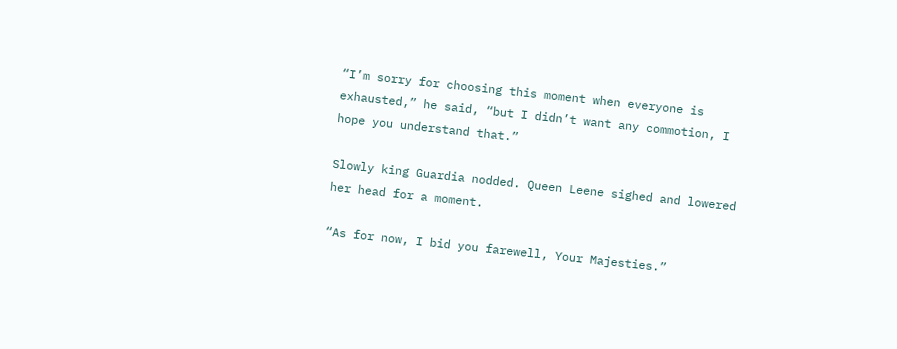“I’m sorry for choosing this moment when everyone is exhausted,” he said, “but I didn’t want any commotion, I hope you understand that.”

Slowly king Guardia nodded. Queen Leene sighed and lowered her head for a moment.

“As for now, I bid you farewell, Your Majesties.”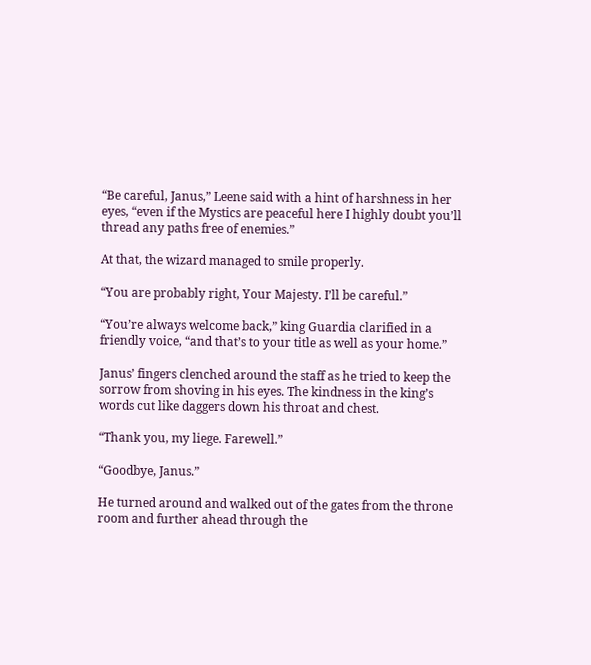“Be careful, Janus,” Leene said with a hint of harshness in her eyes, “even if the Mystics are peaceful here I highly doubt you’ll thread any paths free of enemies.”

At that, the wizard managed to smile properly.

“You are probably right, Your Majesty. I’ll be careful.”

“You’re always welcome back,” king Guardia clarified in a friendly voice, “and that’s to your title as well as your home.”

Janus’ fingers clenched around the staff as he tried to keep the sorrow from shoving in his eyes. The kindness in the king’s words cut like daggers down his throat and chest.

“Thank you, my liege. Farewell.”

“Goodbye, Janus.”

He turned around and walked out of the gates from the throne room and further ahead through the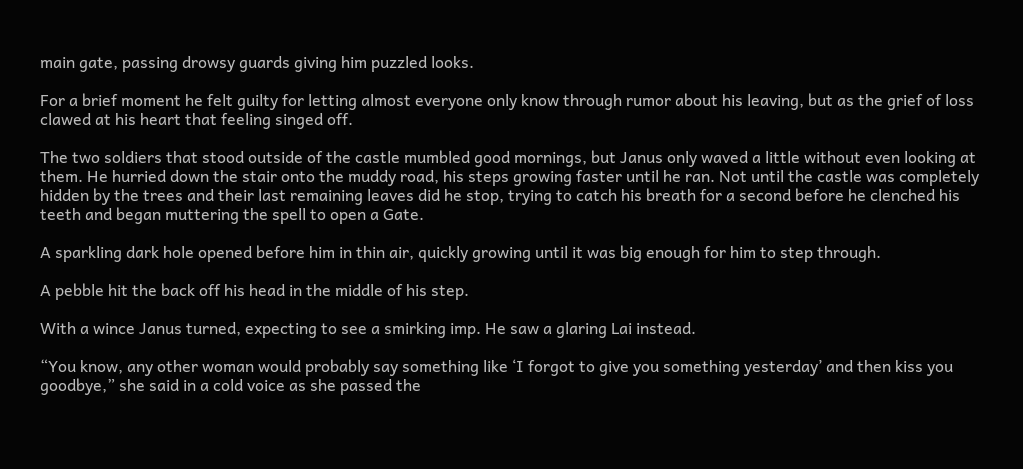main gate, passing drowsy guards giving him puzzled looks.

For a brief moment he felt guilty for letting almost everyone only know through rumor about his leaving, but as the grief of loss clawed at his heart that feeling singed off.

The two soldiers that stood outside of the castle mumbled good mornings, but Janus only waved a little without even looking at them. He hurried down the stair onto the muddy road, his steps growing faster until he ran. Not until the castle was completely hidden by the trees and their last remaining leaves did he stop, trying to catch his breath for a second before he clenched his teeth and began muttering the spell to open a Gate.

A sparkling dark hole opened before him in thin air, quickly growing until it was big enough for him to step through.

A pebble hit the back off his head in the middle of his step.

With a wince Janus turned, expecting to see a smirking imp. He saw a glaring Lai instead.

“You know, any other woman would probably say something like ‘I forgot to give you something yesterday’ and then kiss you goodbye,” she said in a cold voice as she passed the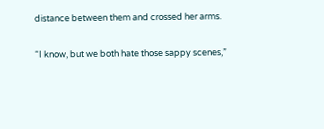distance between them and crossed her arms.

“I know, but we both hate those sappy scenes,”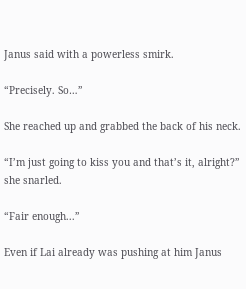Janus said with a powerless smirk.

“Precisely. So…”

She reached up and grabbed the back of his neck.

“I’m just going to kiss you and that’s it, alright?” she snarled.

“Fair enough...”

Even if Lai already was pushing at him Janus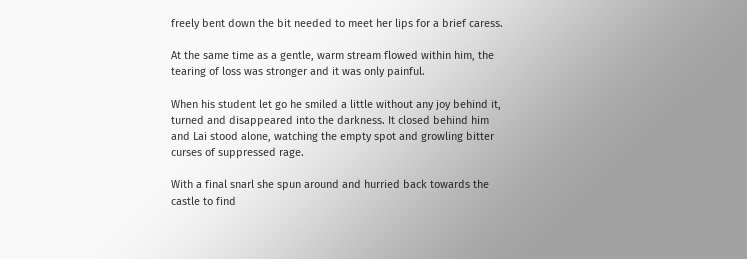freely bent down the bit needed to meet her lips for a brief caress.

At the same time as a gentle, warm stream flowed within him, the tearing of loss was stronger and it was only painful.

When his student let go he smiled a little without any joy behind it, turned and disappeared into the darkness. It closed behind him and Lai stood alone, watching the empty spot and growling bitter curses of suppressed rage.

With a final snarl she spun around and hurried back towards the castle to find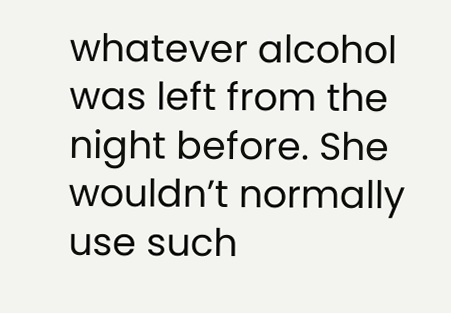whatever alcohol was left from the night before. She wouldn’t normally use such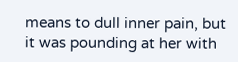means to dull inner pain, but it was pounding at her with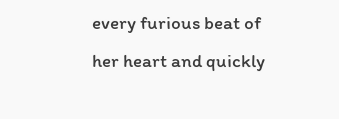every furious beat of her heart and quickly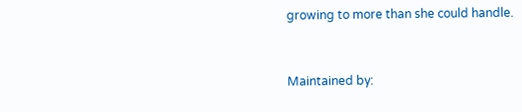growing to more than she could handle.


Maintained by: